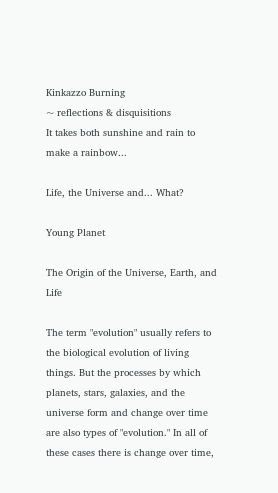Kinkazzo Burning
~ reflections & disquisitions
It takes both sunshine and rain to make a rainbow...

Life, the Universe and... What?

Young Planet

The Origin of the Universe, Earth, and Life

The term "evolution" usually refers to the biological evolution of living things. But the processes by which planets, stars, galaxies, and the universe form and change over time are also types of "evolution." In all of these cases there is change over time,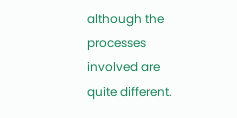although the processes involved are quite different.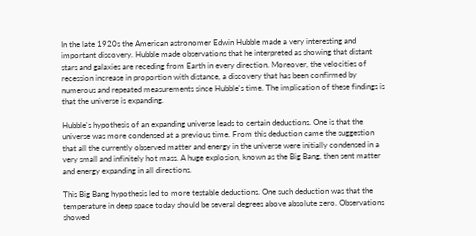In the late 1920s the American astronomer Edwin Hubble made a very interesting and important discovery. Hubble made observations that he interpreted as showing that distant stars and galaxies are receding from Earth in every direction. Moreover, the velocities of recession increase in proportion with distance, a discovery that has been confirmed by numerous and repeated measurements since Hubble's time. The implication of these findings is that the universe is expanding.

Hubble's hypothesis of an expanding universe leads to certain deductions. One is that the universe was more condensed at a previous time. From this deduction came the suggestion that all the currently observed matter and energy in the universe were initially condensed in a very small and infinitely hot mass. A huge explosion, known as the Big Bang, then sent matter and energy expanding in all directions.

This Big Bang hypothesis led to more testable deductions. One such deduction was that the temperature in deep space today should be several degrees above absolute zero. Observations showed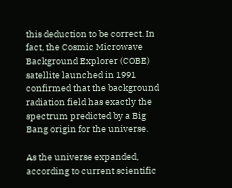this deduction to be correct. In fact, the Cosmic Microwave Background Explorer (COBE) satellite launched in 1991 confirmed that the background radiation field has exactly the spectrum predicted by a Big Bang origin for the universe.

As the universe expanded, according to current scientific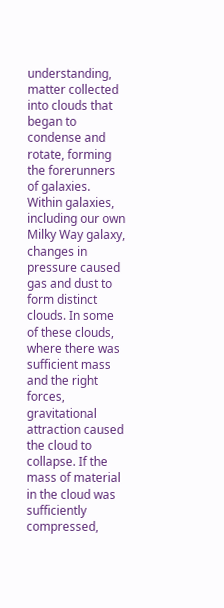understanding, matter collected into clouds that began to condense and rotate, forming the forerunners of galaxies. Within galaxies, including our own Milky Way galaxy, changes in pressure caused gas and dust to form distinct clouds. In some of these clouds, where there was sufficient mass and the right forces, gravitational attraction caused the cloud to collapse. If the mass of material in the cloud was sufficiently compressed,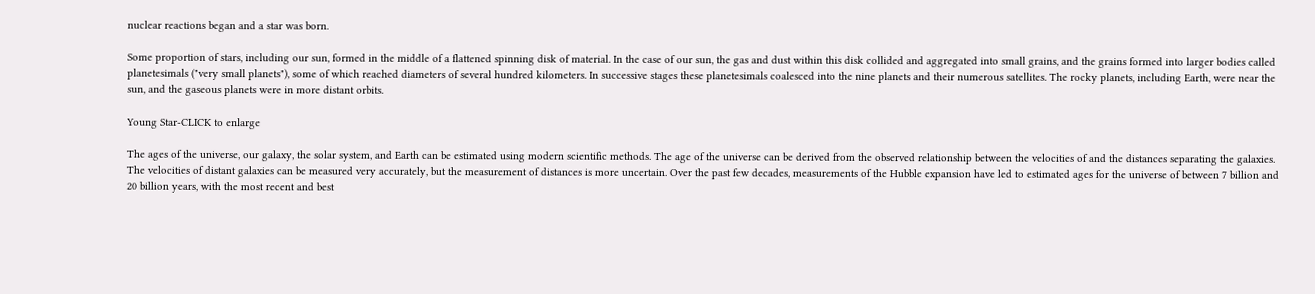nuclear reactions began and a star was born.

Some proportion of stars, including our sun, formed in the middle of a flattened spinning disk of material. In the case of our sun, the gas and dust within this disk collided and aggregated into small grains, and the grains formed into larger bodies called planetesimals ("very small planets"), some of which reached diameters of several hundred kilometers. In successive stages these planetesimals coalesced into the nine planets and their numerous satellites. The rocky planets, including Earth, were near the sun, and the gaseous planets were in more distant orbits.

Young Star-CLICK to enlarge

The ages of the universe, our galaxy, the solar system, and Earth can be estimated using modern scientific methods. The age of the universe can be derived from the observed relationship between the velocities of and the distances separating the galaxies. The velocities of distant galaxies can be measured very accurately, but the measurement of distances is more uncertain. Over the past few decades, measurements of the Hubble expansion have led to estimated ages for the universe of between 7 billion and 20 billion years, with the most recent and best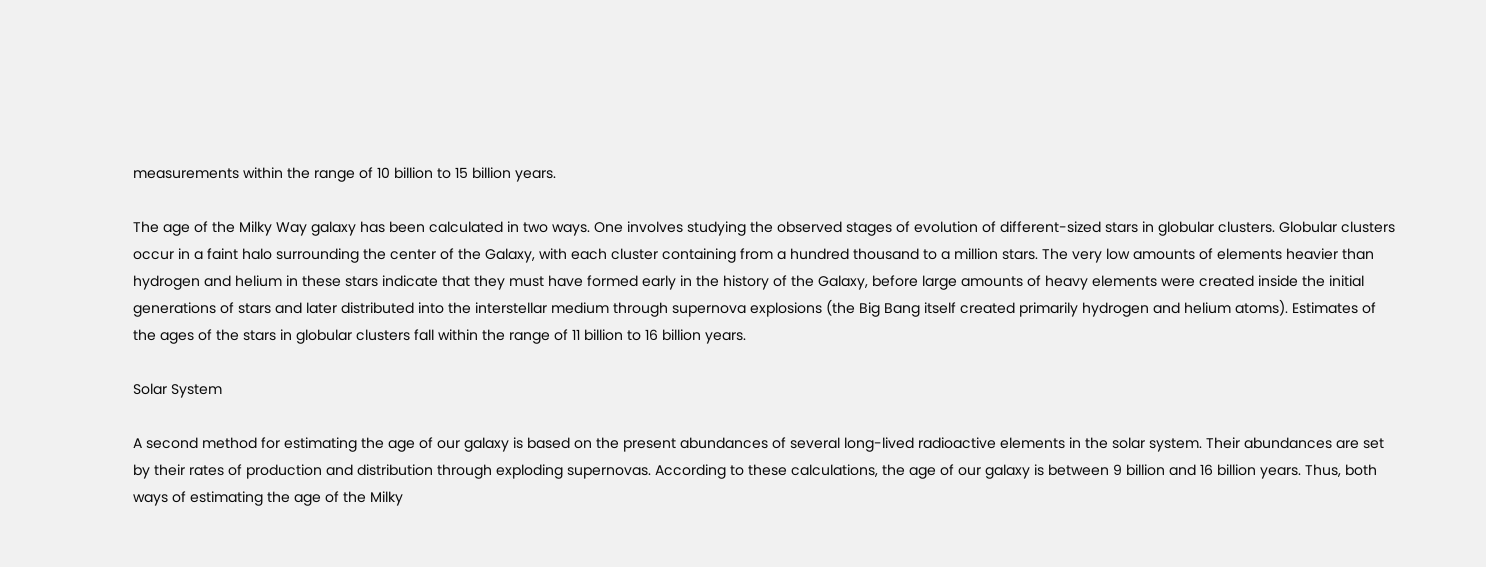measurements within the range of 10 billion to 15 billion years.

The age of the Milky Way galaxy has been calculated in two ways. One involves studying the observed stages of evolution of different-sized stars in globular clusters. Globular clusters occur in a faint halo surrounding the center of the Galaxy, with each cluster containing from a hundred thousand to a million stars. The very low amounts of elements heavier than hydrogen and helium in these stars indicate that they must have formed early in the history of the Galaxy, before large amounts of heavy elements were created inside the initial generations of stars and later distributed into the interstellar medium through supernova explosions (the Big Bang itself created primarily hydrogen and helium atoms). Estimates of the ages of the stars in globular clusters fall within the range of 11 billion to 16 billion years.

Solar System

A second method for estimating the age of our galaxy is based on the present abundances of several long-lived radioactive elements in the solar system. Their abundances are set by their rates of production and distribution through exploding supernovas. According to these calculations, the age of our galaxy is between 9 billion and 16 billion years. Thus, both ways of estimating the age of the Milky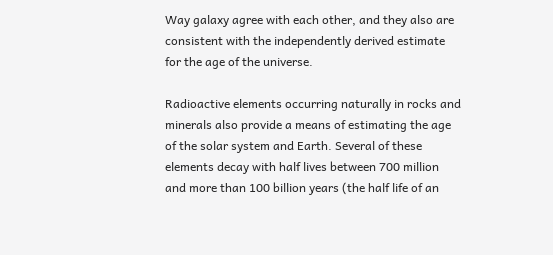Way galaxy agree with each other, and they also are consistent with the independently derived estimate for the age of the universe.

Radioactive elements occurring naturally in rocks and minerals also provide a means of estimating the age of the solar system and Earth. Several of these elements decay with half lives between 700 million and more than 100 billion years (the half life of an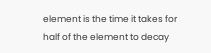element is the time it takes for half of the element to decay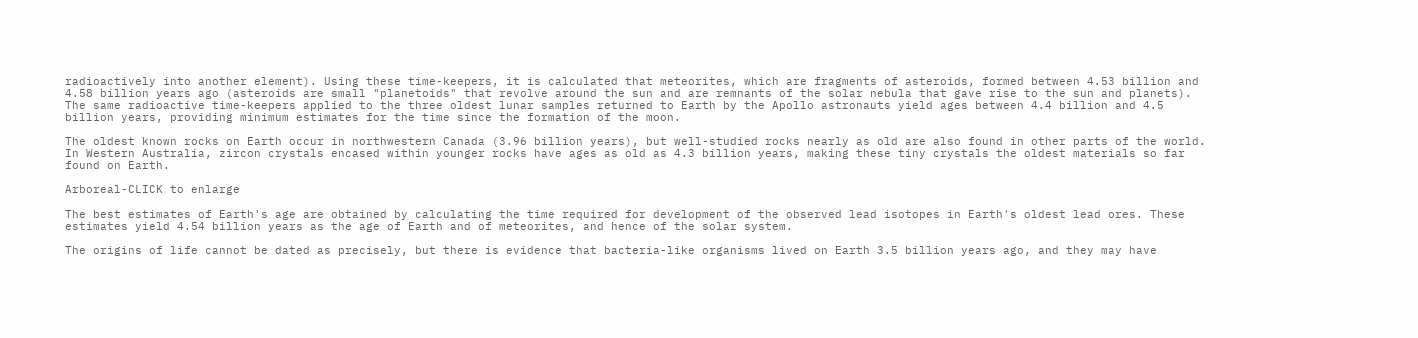radioactively into another element). Using these time-keepers, it is calculated that meteorites, which are fragments of asteroids, formed between 4.53 billion and 4.58 billion years ago (asteroids are small "planetoids" that revolve around the sun and are remnants of the solar nebula that gave rise to the sun and planets). The same radioactive time-keepers applied to the three oldest lunar samples returned to Earth by the Apollo astronauts yield ages between 4.4 billion and 4.5 billion years, providing minimum estimates for the time since the formation of the moon.

The oldest known rocks on Earth occur in northwestern Canada (3.96 billion years), but well-studied rocks nearly as old are also found in other parts of the world. In Western Australia, zircon crystals encased within younger rocks have ages as old as 4.3 billion years, making these tiny crystals the oldest materials so far found on Earth.

Arboreal-CLICK to enlarge

The best estimates of Earth's age are obtained by calculating the time required for development of the observed lead isotopes in Earth's oldest lead ores. These estimates yield 4.54 billion years as the age of Earth and of meteorites, and hence of the solar system.

The origins of life cannot be dated as precisely, but there is evidence that bacteria-like organisms lived on Earth 3.5 billion years ago, and they may have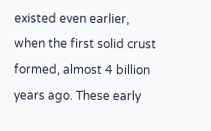existed even earlier, when the first solid crust formed, almost 4 billion years ago. These early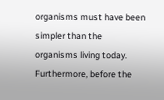organisms must have been simpler than the organisms living today. Furthermore, before the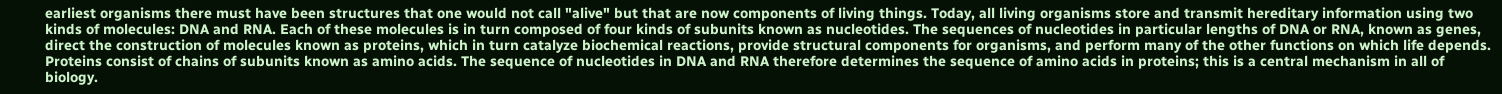earliest organisms there must have been structures that one would not call "alive" but that are now components of living things. Today, all living organisms store and transmit hereditary information using two kinds of molecules: DNA and RNA. Each of these molecules is in turn composed of four kinds of subunits known as nucleotides. The sequences of nucleotides in particular lengths of DNA or RNA, known as genes, direct the construction of molecules known as proteins, which in turn catalyze biochemical reactions, provide structural components for organisms, and perform many of the other functions on which life depends. Proteins consist of chains of subunits known as amino acids. The sequence of nucleotides in DNA and RNA therefore determines the sequence of amino acids in proteins; this is a central mechanism in all of biology.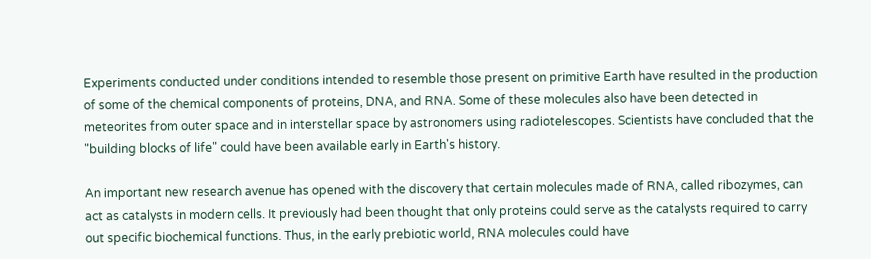Experiments conducted under conditions intended to resemble those present on primitive Earth have resulted in the production of some of the chemical components of proteins, DNA, and RNA. Some of these molecules also have been detected in meteorites from outer space and in interstellar space by astronomers using radiotelescopes. Scientists have concluded that the "building blocks of life" could have been available early in Earth's history.

An important new research avenue has opened with the discovery that certain molecules made of RNA, called ribozymes, can act as catalysts in modern cells. It previously had been thought that only proteins could serve as the catalysts required to carry out specific biochemical functions. Thus, in the early prebiotic world, RNA molecules could have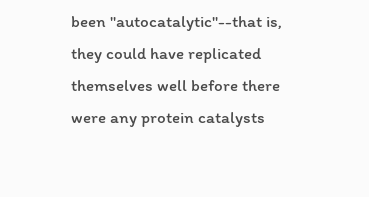been "autocatalytic"--that is, they could have replicated themselves well before there were any protein catalysts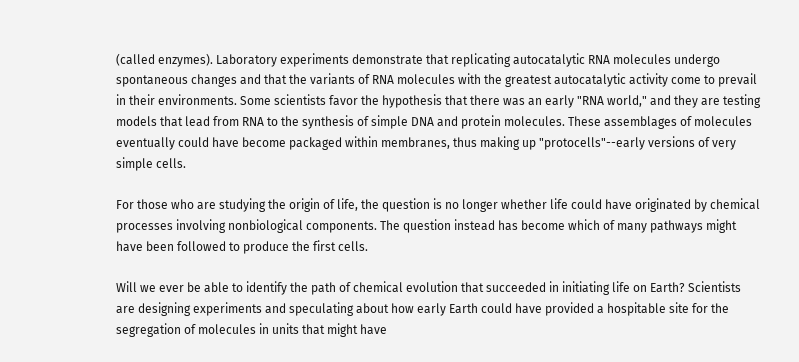(called enzymes). Laboratory experiments demonstrate that replicating autocatalytic RNA molecules undergo spontaneous changes and that the variants of RNA molecules with the greatest autocatalytic activity come to prevail in their environments. Some scientists favor the hypothesis that there was an early "RNA world," and they are testing models that lead from RNA to the synthesis of simple DNA and protein molecules. These assemblages of molecules eventually could have become packaged within membranes, thus making up "protocells"--early versions of very simple cells.

For those who are studying the origin of life, the question is no longer whether life could have originated by chemical processes involving nonbiological components. The question instead has become which of many pathways might have been followed to produce the first cells.

Will we ever be able to identify the path of chemical evolution that succeeded in initiating life on Earth? Scientists are designing experiments and speculating about how early Earth could have provided a hospitable site for the segregation of molecules in units that might have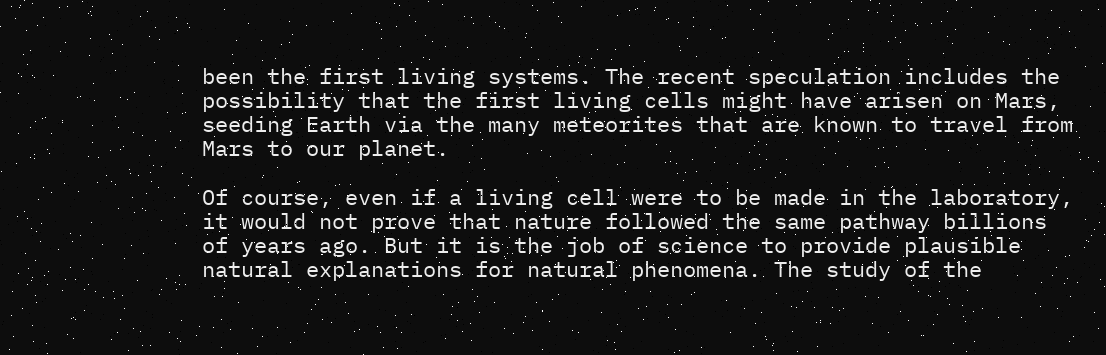been the first living systems. The recent speculation includes the possibility that the first living cells might have arisen on Mars, seeding Earth via the many meteorites that are known to travel from Mars to our planet.

Of course, even if a living cell were to be made in the laboratory, it would not prove that nature followed the same pathway billions of years ago. But it is the job of science to provide plausible natural explanations for natural phenomena. The study of the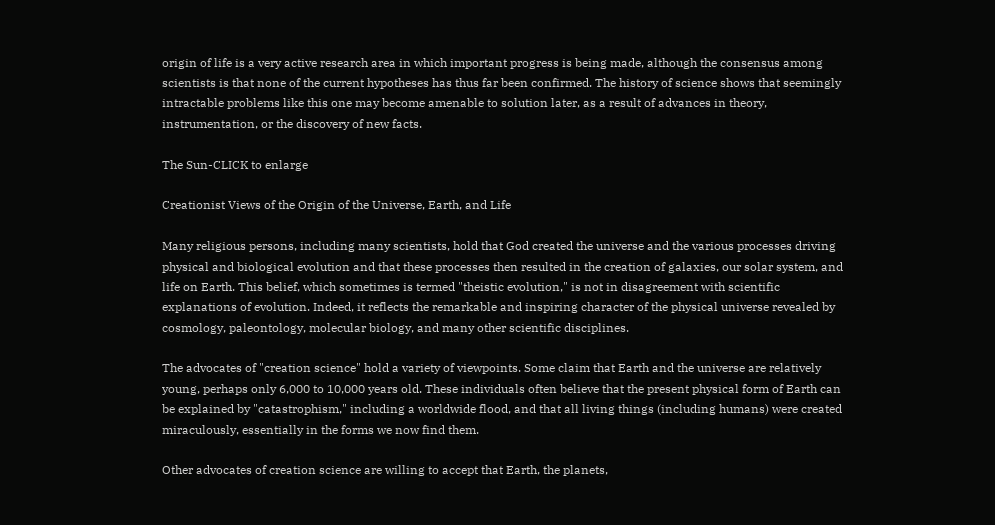origin of life is a very active research area in which important progress is being made, although the consensus among scientists is that none of the current hypotheses has thus far been confirmed. The history of science shows that seemingly intractable problems like this one may become amenable to solution later, as a result of advances in theory, instrumentation, or the discovery of new facts.

The Sun-CLICK to enlarge

Creationist Views of the Origin of the Universe, Earth, and Life

Many religious persons, including many scientists, hold that God created the universe and the various processes driving physical and biological evolution and that these processes then resulted in the creation of galaxies, our solar system, and life on Earth. This belief, which sometimes is termed "theistic evolution," is not in disagreement with scientific explanations of evolution. Indeed, it reflects the remarkable and inspiring character of the physical universe revealed by cosmology, paleontology, molecular biology, and many other scientific disciplines.

The advocates of "creation science" hold a variety of viewpoints. Some claim that Earth and the universe are relatively young, perhaps only 6,000 to 10,000 years old. These individuals often believe that the present physical form of Earth can be explained by "catastrophism," including a worldwide flood, and that all living things (including humans) were created miraculously, essentially in the forms we now find them.

Other advocates of creation science are willing to accept that Earth, the planets,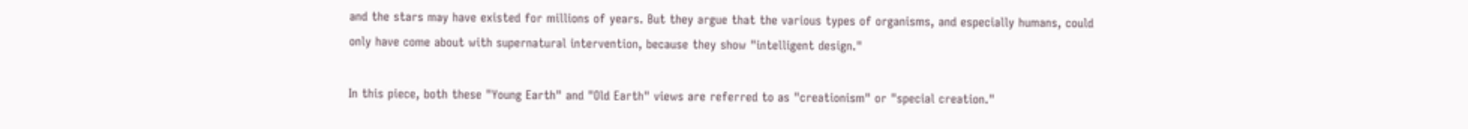and the stars may have existed for millions of years. But they argue that the various types of organisms, and especially humans, could only have come about with supernatural intervention, because they show "intelligent design."

In this piece, both these "Young Earth" and "Old Earth" views are referred to as "creationism" or "special creation."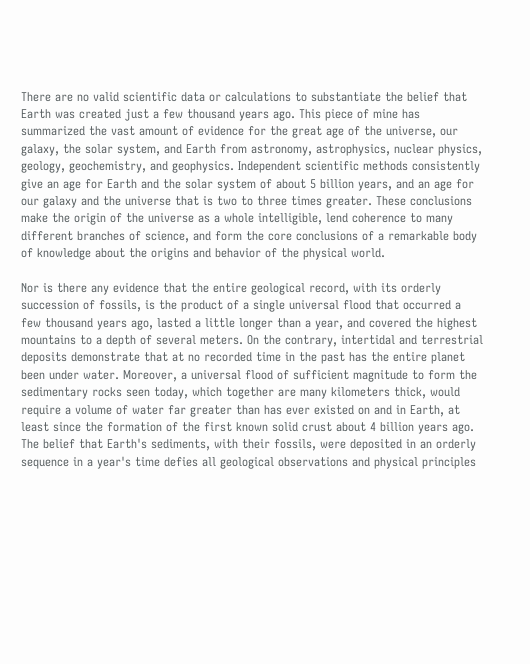There are no valid scientific data or calculations to substantiate the belief that Earth was created just a few thousand years ago. This piece of mine has summarized the vast amount of evidence for the great age of the universe, our galaxy, the solar system, and Earth from astronomy, astrophysics, nuclear physics, geology, geochemistry, and geophysics. Independent scientific methods consistently give an age for Earth and the solar system of about 5 billion years, and an age for our galaxy and the universe that is two to three times greater. These conclusions make the origin of the universe as a whole intelligible, lend coherence to many different branches of science, and form the core conclusions of a remarkable body of knowledge about the origins and behavior of the physical world.

Nor is there any evidence that the entire geological record, with its orderly succession of fossils, is the product of a single universal flood that occurred a few thousand years ago, lasted a little longer than a year, and covered the highest mountains to a depth of several meters. On the contrary, intertidal and terrestrial deposits demonstrate that at no recorded time in the past has the entire planet been under water. Moreover, a universal flood of sufficient magnitude to form the sedimentary rocks seen today, which together are many kilometers thick, would require a volume of water far greater than has ever existed on and in Earth, at least since the formation of the first known solid crust about 4 billion years ago. The belief that Earth's sediments, with their fossils, were deposited in an orderly sequence in a year's time defies all geological observations and physical principles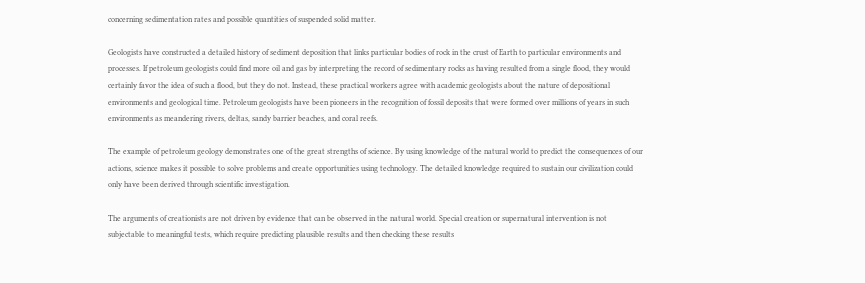concerning sedimentation rates and possible quantities of suspended solid matter.

Geologists have constructed a detailed history of sediment deposition that links particular bodies of rock in the crust of Earth to particular environments and processes. If petroleum geologists could find more oil and gas by interpreting the record of sedimentary rocks as having resulted from a single flood, they would certainly favor the idea of such a flood, but they do not. Instead, these practical workers agree with academic geologists about the nature of depositional environments and geological time. Petroleum geologists have been pioneers in the recognition of fossil deposits that were formed over millions of years in such environments as meandering rivers, deltas, sandy barrier beaches, and coral reefs.

The example of petroleum geology demonstrates one of the great strengths of science. By using knowledge of the natural world to predict the consequences of our actions, science makes it possible to solve problems and create opportunities using technology. The detailed knowledge required to sustain our civilization could only have been derived through scientific investigation.

The arguments of creationists are not driven by evidence that can be observed in the natural world. Special creation or supernatural intervention is not subjectable to meaningful tests, which require predicting plausible results and then checking these results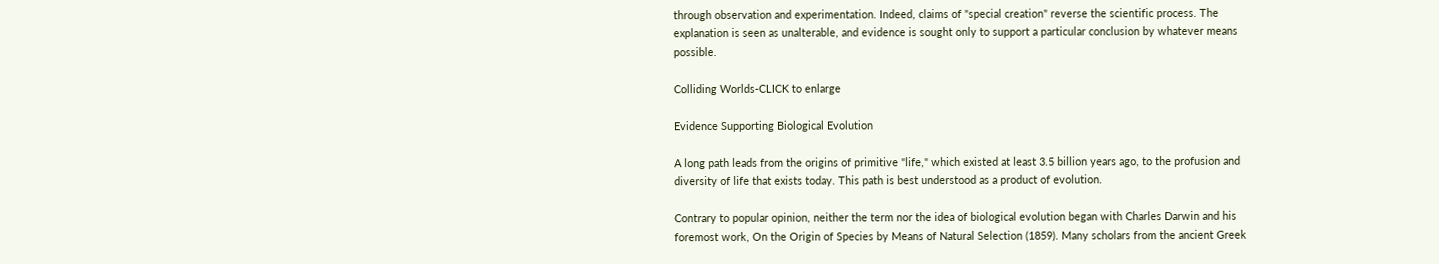through observation and experimentation. Indeed, claims of "special creation" reverse the scientific process. The explanation is seen as unalterable, and evidence is sought only to support a particular conclusion by whatever means possible.

Colliding Worlds-CLICK to enlarge

Evidence Supporting Biological Evolution

A long path leads from the origins of primitive "life," which existed at least 3.5 billion years ago, to the profusion and diversity of life that exists today. This path is best understood as a product of evolution.

Contrary to popular opinion, neither the term nor the idea of biological evolution began with Charles Darwin and his foremost work, On the Origin of Species by Means of Natural Selection (1859). Many scholars from the ancient Greek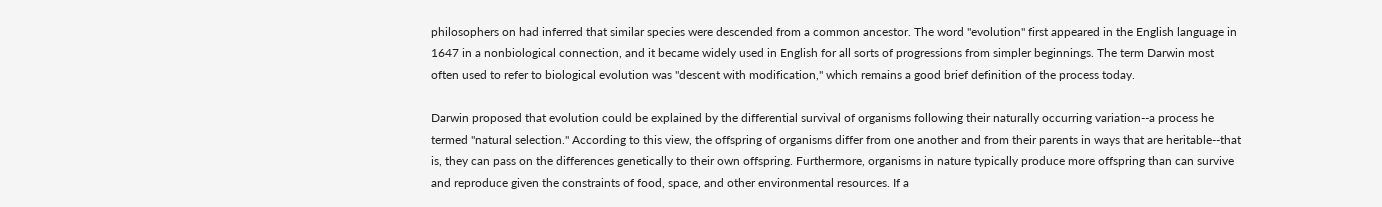philosophers on had inferred that similar species were descended from a common ancestor. The word "evolution" first appeared in the English language in 1647 in a nonbiological connection, and it became widely used in English for all sorts of progressions from simpler beginnings. The term Darwin most often used to refer to biological evolution was "descent with modification," which remains a good brief definition of the process today.

Darwin proposed that evolution could be explained by the differential survival of organisms following their naturally occurring variation--a process he termed "natural selection." According to this view, the offspring of organisms differ from one another and from their parents in ways that are heritable--that is, they can pass on the differences genetically to their own offspring. Furthermore, organisms in nature typically produce more offspring than can survive and reproduce given the constraints of food, space, and other environmental resources. If a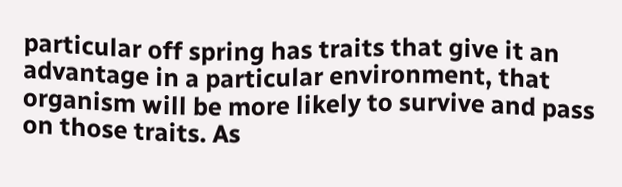particular off spring has traits that give it an advantage in a particular environment, that organism will be more likely to survive and pass on those traits. As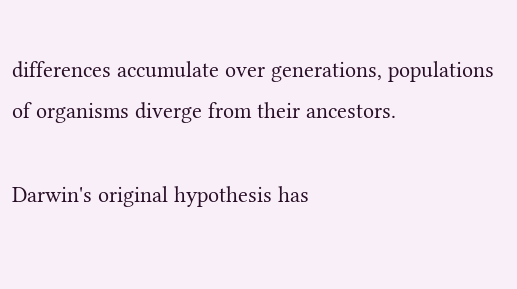differences accumulate over generations, populations of organisms diverge from their ancestors.

Darwin's original hypothesis has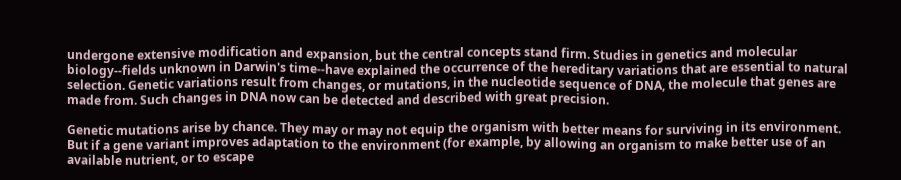undergone extensive modification and expansion, but the central concepts stand firm. Studies in genetics and molecular biology--fields unknown in Darwin's time--have explained the occurrence of the hereditary variations that are essential to natural selection. Genetic variations result from changes, or mutations, in the nucleotide sequence of DNA, the molecule that genes are made from. Such changes in DNA now can be detected and described with great precision.

Genetic mutations arise by chance. They may or may not equip the organism with better means for surviving in its environment. But if a gene variant improves adaptation to the environment (for example, by allowing an organism to make better use of an available nutrient, or to escape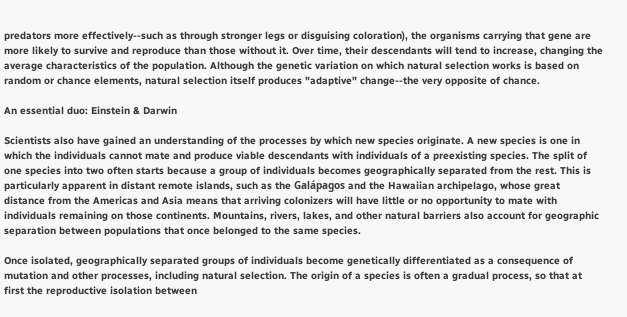predators more effectively--such as through stronger legs or disguising coloration), the organisms carrying that gene are more likely to survive and reproduce than those without it. Over time, their descendants will tend to increase, changing the average characteristics of the population. Although the genetic variation on which natural selection works is based on random or chance elements, natural selection itself produces "adaptive" change--the very opposite of chance.

An essential duo: Einstein & Darwin

Scientists also have gained an understanding of the processes by which new species originate. A new species is one in which the individuals cannot mate and produce viable descendants with individuals of a preexisting species. The split of one species into two often starts because a group of individuals becomes geographically separated from the rest. This is particularly apparent in distant remote islands, such as the Galápagos and the Hawaiian archipelago, whose great distance from the Americas and Asia means that arriving colonizers will have little or no opportunity to mate with individuals remaining on those continents. Mountains, rivers, lakes, and other natural barriers also account for geographic separation between populations that once belonged to the same species.

Once isolated, geographically separated groups of individuals become genetically differentiated as a consequence of mutation and other processes, including natural selection. The origin of a species is often a gradual process, so that at first the reproductive isolation between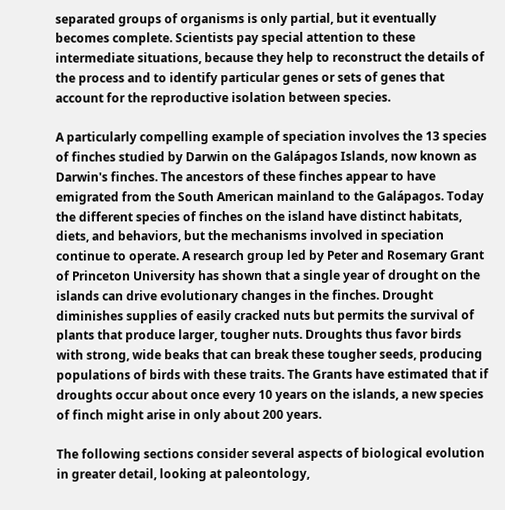separated groups of organisms is only partial, but it eventually becomes complete. Scientists pay special attention to these intermediate situations, because they help to reconstruct the details of the process and to identify particular genes or sets of genes that account for the reproductive isolation between species.

A particularly compelling example of speciation involves the 13 species of finches studied by Darwin on the Galápagos Islands, now known as Darwin's finches. The ancestors of these finches appear to have emigrated from the South American mainland to the Galápagos. Today the different species of finches on the island have distinct habitats, diets, and behaviors, but the mechanisms involved in speciation continue to operate. A research group led by Peter and Rosemary Grant of Princeton University has shown that a single year of drought on the islands can drive evolutionary changes in the finches. Drought diminishes supplies of easily cracked nuts but permits the survival of plants that produce larger, tougher nuts. Droughts thus favor birds with strong, wide beaks that can break these tougher seeds, producing populations of birds with these traits. The Grants have estimated that if droughts occur about once every 10 years on the islands, a new species of finch might arise in only about 200 years.

The following sections consider several aspects of biological evolution in greater detail, looking at paleontology,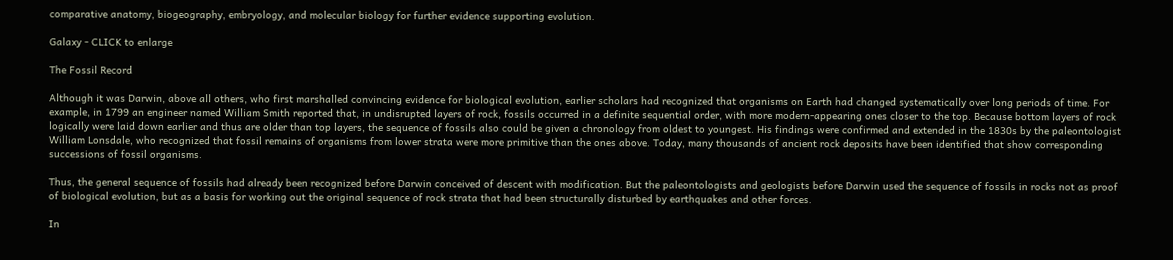comparative anatomy, biogeography, embryology, and molecular biology for further evidence supporting evolution.

Galaxy - CLICK to enlarge

The Fossil Record

Although it was Darwin, above all others, who first marshalled convincing evidence for biological evolution, earlier scholars had recognized that organisms on Earth had changed systematically over long periods of time. For example, in 1799 an engineer named William Smith reported that, in undisrupted layers of rock, fossils occurred in a definite sequential order, with more modern-appearing ones closer to the top. Because bottom layers of rock logically were laid down earlier and thus are older than top layers, the sequence of fossils also could be given a chronology from oldest to youngest. His findings were confirmed and extended in the 1830s by the paleontologist William Lonsdale, who recognized that fossil remains of organisms from lower strata were more primitive than the ones above. Today, many thousands of ancient rock deposits have been identified that show corresponding successions of fossil organisms.

Thus, the general sequence of fossils had already been recognized before Darwin conceived of descent with modification. But the paleontologists and geologists before Darwin used the sequence of fossils in rocks not as proof of biological evolution, but as a basis for working out the original sequence of rock strata that had been structurally disturbed by earthquakes and other forces.

In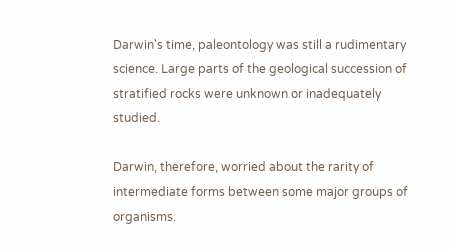Darwin's time, paleontology was still a rudimentary science. Large parts of the geological succession of stratified rocks were unknown or inadequately studied.

Darwin, therefore, worried about the rarity of intermediate forms between some major groups of organisms.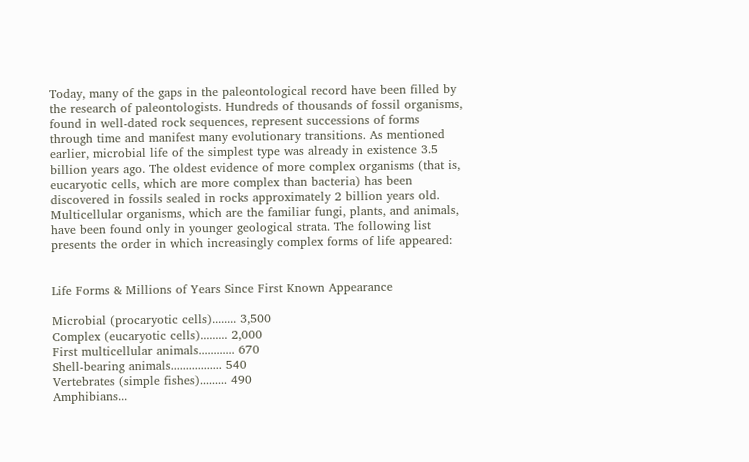Today, many of the gaps in the paleontological record have been filled by the research of paleontologists. Hundreds of thousands of fossil organisms, found in well-dated rock sequences, represent successions of forms through time and manifest many evolutionary transitions. As mentioned earlier, microbial life of the simplest type was already in existence 3.5 billion years ago. The oldest evidence of more complex organisms (that is, eucaryotic cells, which are more complex than bacteria) has been discovered in fossils sealed in rocks approximately 2 billion years old. Multicellular organisms, which are the familiar fungi, plants, and animals, have been found only in younger geological strata. The following list presents the order in which increasingly complex forms of life appeared:


Life Forms & Millions of Years Since First Known Appearance

Microbial (procaryotic cells)........ 3,500
Complex (eucaryotic cells)......... 2,000
First multicellular animals............ 670
Shell-bearing animals................. 540
Vertebrates (simple fishes)......... 490
Amphibians...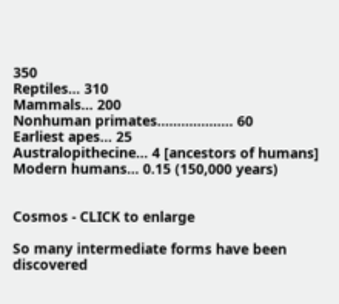350
Reptiles... 310
Mammals... 200
Nonhuman primates................... 60
Earliest apes... 25
Australopithecine... 4 [ancestors of humans]
Modern humans... 0.15 (150,000 years)


Cosmos - CLICK to enlarge

So many intermediate forms have been discovered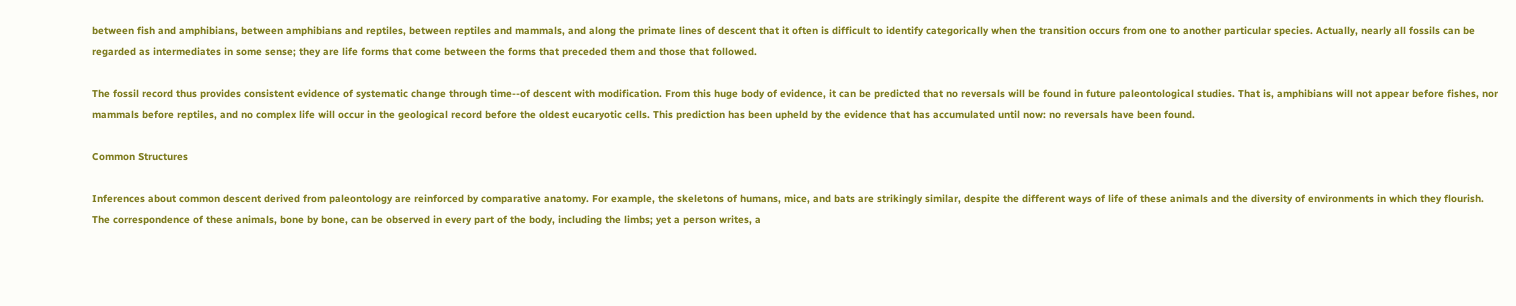between fish and amphibians, between amphibians and reptiles, between reptiles and mammals, and along the primate lines of descent that it often is difficult to identify categorically when the transition occurs from one to another particular species. Actually, nearly all fossils can be regarded as intermediates in some sense; they are life forms that come between the forms that preceded them and those that followed.

The fossil record thus provides consistent evidence of systematic change through time--of descent with modification. From this huge body of evidence, it can be predicted that no reversals will be found in future paleontological studies. That is, amphibians will not appear before fishes, nor mammals before reptiles, and no complex life will occur in the geological record before the oldest eucaryotic cells. This prediction has been upheld by the evidence that has accumulated until now: no reversals have been found.

Common Structures

Inferences about common descent derived from paleontology are reinforced by comparative anatomy. For example, the skeletons of humans, mice, and bats are strikingly similar, despite the different ways of life of these animals and the diversity of environments in which they flourish. The correspondence of these animals, bone by bone, can be observed in every part of the body, including the limbs; yet a person writes, a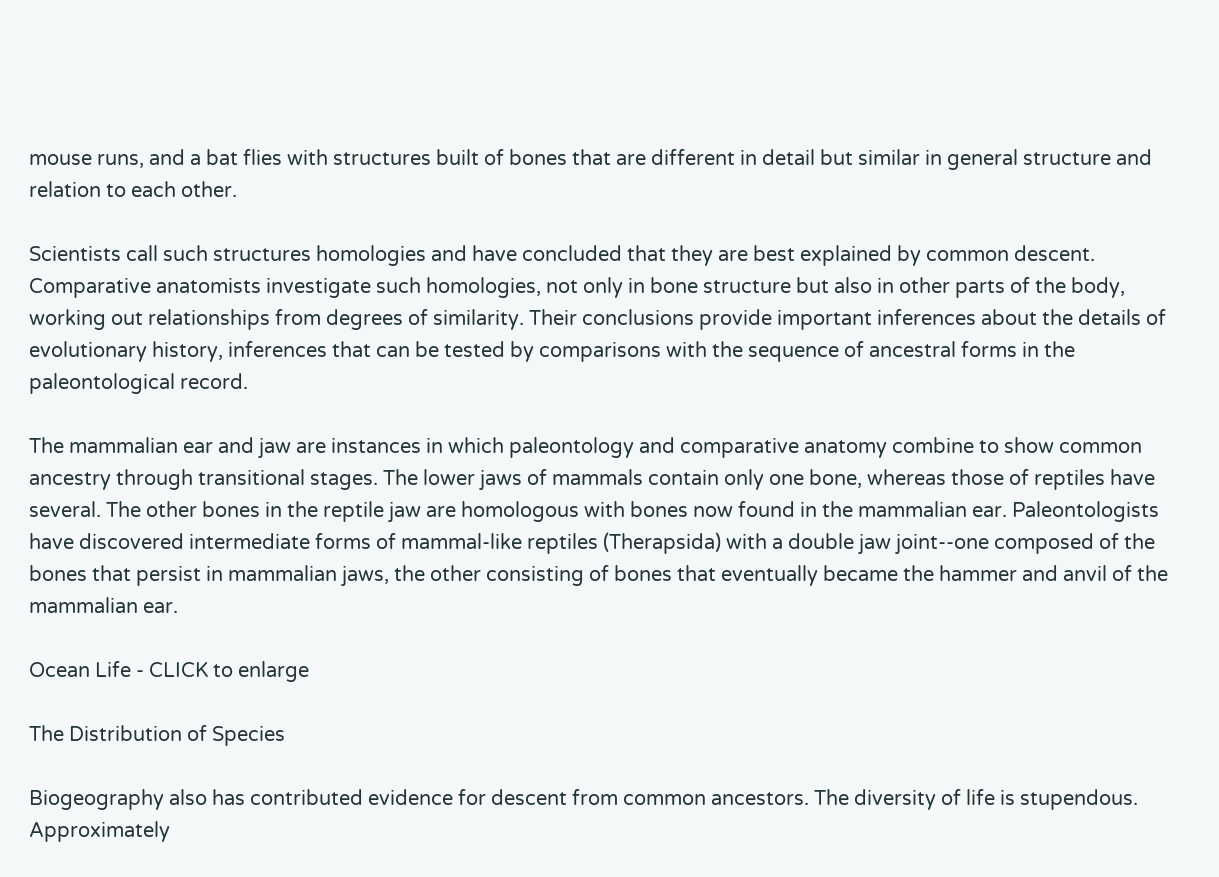mouse runs, and a bat flies with structures built of bones that are different in detail but similar in general structure and relation to each other.

Scientists call such structures homologies and have concluded that they are best explained by common descent. Comparative anatomists investigate such homologies, not only in bone structure but also in other parts of the body, working out relationships from degrees of similarity. Their conclusions provide important inferences about the details of evolutionary history, inferences that can be tested by comparisons with the sequence of ancestral forms in the paleontological record.

The mammalian ear and jaw are instances in which paleontology and comparative anatomy combine to show common ancestry through transitional stages. The lower jaws of mammals contain only one bone, whereas those of reptiles have several. The other bones in the reptile jaw are homologous with bones now found in the mammalian ear. Paleontologists have discovered intermediate forms of mammal-like reptiles (Therapsida) with a double jaw joint--one composed of the bones that persist in mammalian jaws, the other consisting of bones that eventually became the hammer and anvil of the mammalian ear.

Ocean Life - CLICK to enlarge

The Distribution of Species

Biogeography also has contributed evidence for descent from common ancestors. The diversity of life is stupendous. Approximately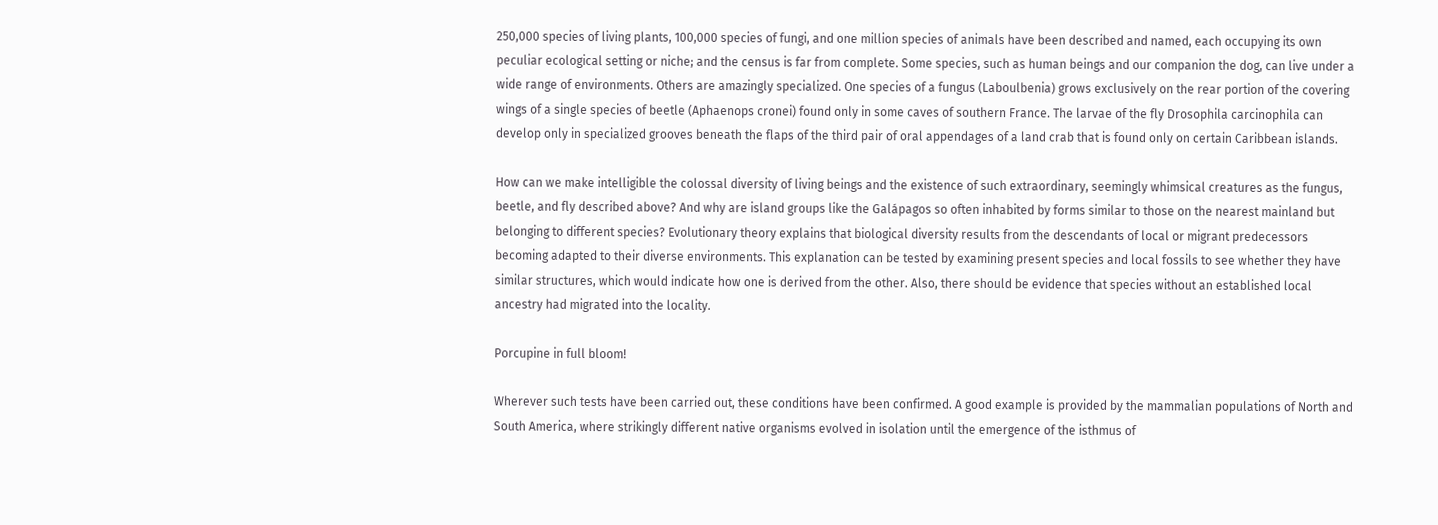250,000 species of living plants, 100,000 species of fungi, and one million species of animals have been described and named, each occupying its own peculiar ecological setting or niche; and the census is far from complete. Some species, such as human beings and our companion the dog, can live under a wide range of environments. Others are amazingly specialized. One species of a fungus (Laboulbenia) grows exclusively on the rear portion of the covering wings of a single species of beetle (Aphaenops cronei) found only in some caves of southern France. The larvae of the fly Drosophila carcinophila can develop only in specialized grooves beneath the flaps of the third pair of oral appendages of a land crab that is found only on certain Caribbean islands.

How can we make intelligible the colossal diversity of living beings and the existence of such extraordinary, seemingly whimsical creatures as the fungus, beetle, and fly described above? And why are island groups like the Galápagos so often inhabited by forms similar to those on the nearest mainland but belonging to different species? Evolutionary theory explains that biological diversity results from the descendants of local or migrant predecessors becoming adapted to their diverse environments. This explanation can be tested by examining present species and local fossils to see whether they have similar structures, which would indicate how one is derived from the other. Also, there should be evidence that species without an established local ancestry had migrated into the locality.

Porcupine in full bloom!

Wherever such tests have been carried out, these conditions have been confirmed. A good example is provided by the mammalian populations of North and South America, where strikingly different native organisms evolved in isolation until the emergence of the isthmus of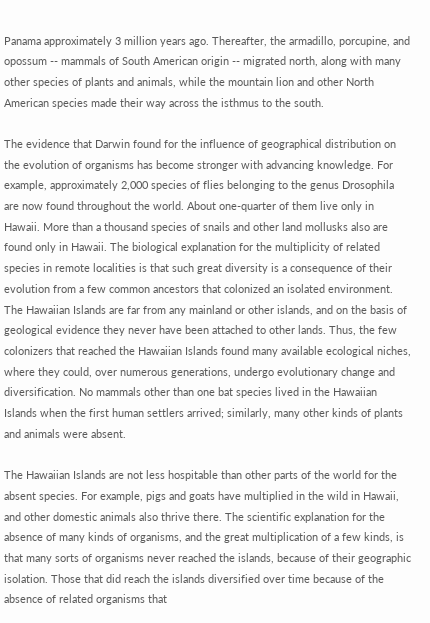Panama approximately 3 million years ago. Thereafter, the armadillo, porcupine, and opossum -- mammals of South American origin -- migrated north, along with many other species of plants and animals, while the mountain lion and other North American species made their way across the isthmus to the south.

The evidence that Darwin found for the influence of geographical distribution on the evolution of organisms has become stronger with advancing knowledge. For example, approximately 2,000 species of flies belonging to the genus Drosophila are now found throughout the world. About one-quarter of them live only in Hawaii. More than a thousand species of snails and other land mollusks also are found only in Hawaii. The biological explanation for the multiplicity of related species in remote localities is that such great diversity is a consequence of their evolution from a few common ancestors that colonized an isolated environment. The Hawaiian Islands are far from any mainland or other islands, and on the basis of geological evidence they never have been attached to other lands. Thus, the few colonizers that reached the Hawaiian Islands found many available ecological niches, where they could, over numerous generations, undergo evolutionary change and diversification. No mammals other than one bat species lived in the Hawaiian Islands when the first human settlers arrived; similarly, many other kinds of plants and animals were absent.

The Hawaiian Islands are not less hospitable than other parts of the world for the absent species. For example, pigs and goats have multiplied in the wild in Hawaii, and other domestic animals also thrive there. The scientific explanation for the absence of many kinds of organisms, and the great multiplication of a few kinds, is that many sorts of organisms never reached the islands, because of their geographic isolation. Those that did reach the islands diversified over time because of the absence of related organisms that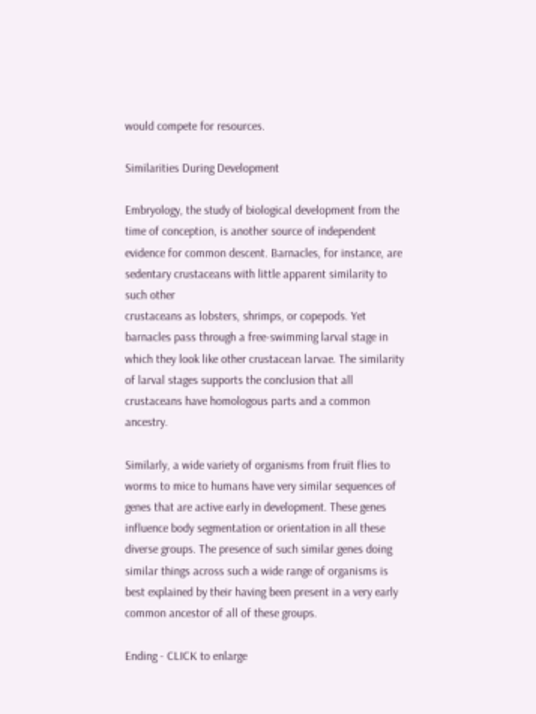would compete for resources.

Similarities During Development

Embryology, the study of biological development from the time of conception, is another source of independent evidence for common descent. Barnacles, for instance, are sedentary crustaceans with little apparent similarity to such other
crustaceans as lobsters, shrimps, or copepods. Yet barnacles pass through a free-swimming larval stage in which they look like other crustacean larvae. The similarity of larval stages supports the conclusion that all crustaceans have homologous parts and a common ancestry.

Similarly, a wide variety of organisms from fruit flies to worms to mice to humans have very similar sequences of genes that are active early in development. These genes influence body segmentation or orientation in all these diverse groups. The presence of such similar genes doing similar things across such a wide range of organisms is best explained by their having been present in a very early common ancestor of all of these groups.

Ending - CLICK to enlarge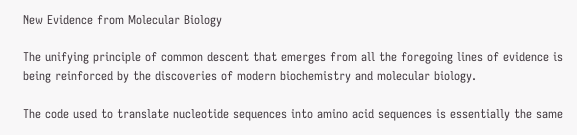New Evidence from Molecular Biology

The unifying principle of common descent that emerges from all the foregoing lines of evidence is being reinforced by the discoveries of modern biochemistry and molecular biology.

The code used to translate nucleotide sequences into amino acid sequences is essentially the same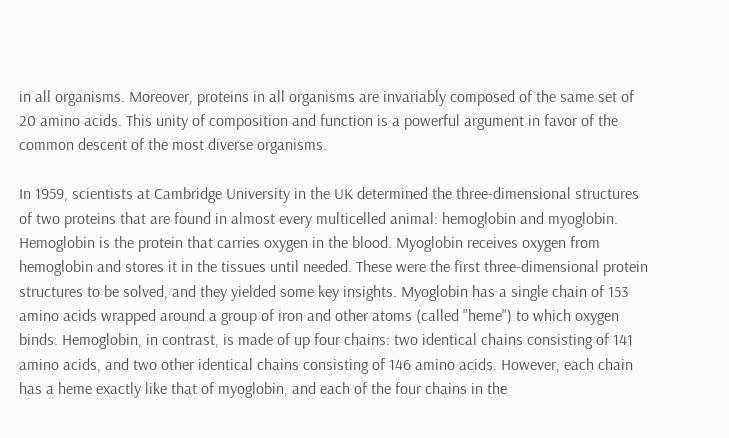in all organisms. Moreover, proteins in all organisms are invariably composed of the same set of 20 amino acids. This unity of composition and function is a powerful argument in favor of the common descent of the most diverse organisms.

In 1959, scientists at Cambridge University in the UK determined the three-dimensional structures of two proteins that are found in almost every multicelled animal: hemoglobin and myoglobin. Hemoglobin is the protein that carries oxygen in the blood. Myoglobin receives oxygen from hemoglobin and stores it in the tissues until needed. These were the first three-dimensional protein structures to be solved, and they yielded some key insights. Myoglobin has a single chain of 153 amino acids wrapped around a group of iron and other atoms (called "heme") to which oxygen binds. Hemoglobin, in contrast, is made of up four chains: two identical chains consisting of 141 amino acids, and two other identical chains consisting of 146 amino acids. However, each chain has a heme exactly like that of myoglobin, and each of the four chains in the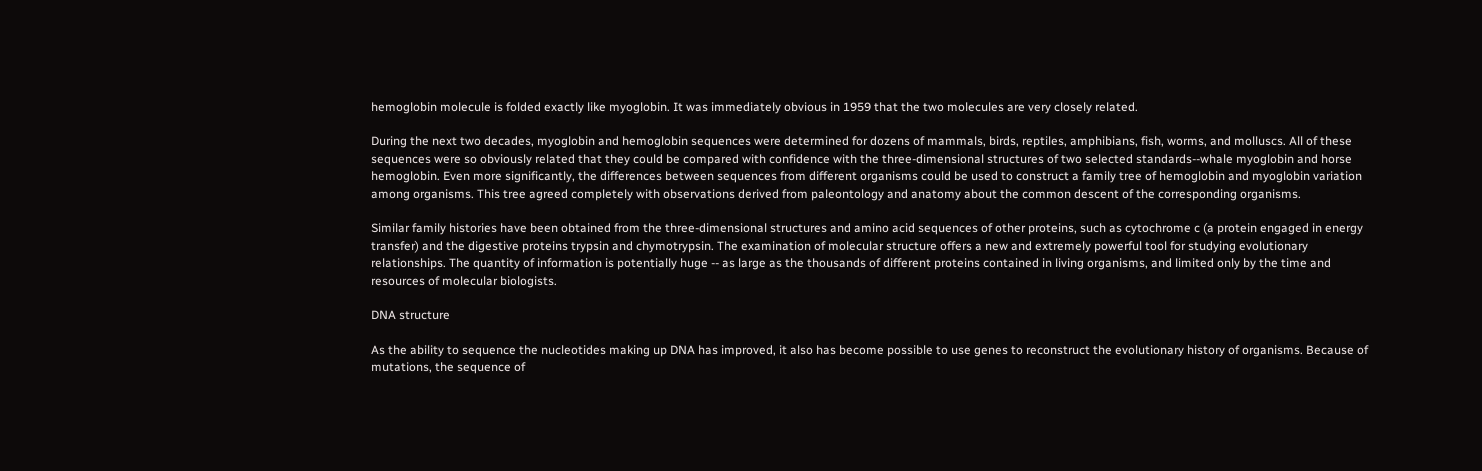hemoglobin molecule is folded exactly like myoglobin. It was immediately obvious in 1959 that the two molecules are very closely related.

During the next two decades, myoglobin and hemoglobin sequences were determined for dozens of mammals, birds, reptiles, amphibians, fish, worms, and molluscs. All of these sequences were so obviously related that they could be compared with confidence with the three-dimensional structures of two selected standards--whale myoglobin and horse hemoglobin. Even more significantly, the differences between sequences from different organisms could be used to construct a family tree of hemoglobin and myoglobin variation among organisms. This tree agreed completely with observations derived from paleontology and anatomy about the common descent of the corresponding organisms.

Similar family histories have been obtained from the three-dimensional structures and amino acid sequences of other proteins, such as cytochrome c (a protein engaged in energy transfer) and the digestive proteins trypsin and chymotrypsin. The examination of molecular structure offers a new and extremely powerful tool for studying evolutionary relationships. The quantity of information is potentially huge -- as large as the thousands of different proteins contained in living organisms, and limited only by the time and resources of molecular biologists.

DNA structure

As the ability to sequence the nucleotides making up DNA has improved, it also has become possible to use genes to reconstruct the evolutionary history of organisms. Because of mutations, the sequence of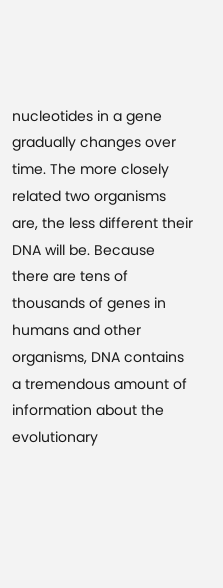nucleotides in a gene gradually changes over time. The more closely related two organisms are, the less different their DNA will be. Because there are tens of thousands of genes in humans and other organisms, DNA contains a tremendous amount of information about the evolutionary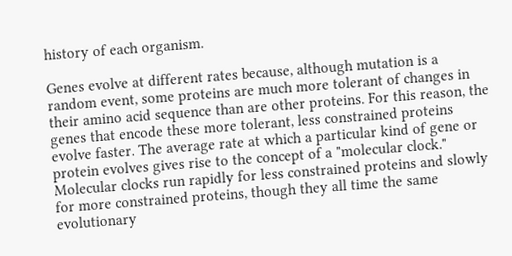history of each organism.

Genes evolve at different rates because, although mutation is a random event, some proteins are much more tolerant of changes in their amino acid sequence than are other proteins. For this reason, the genes that encode these more tolerant, less constrained proteins evolve faster. The average rate at which a particular kind of gene or protein evolves gives rise to the concept of a "molecular clock." Molecular clocks run rapidly for less constrained proteins and slowly for more constrained proteins, though they all time the same evolutionary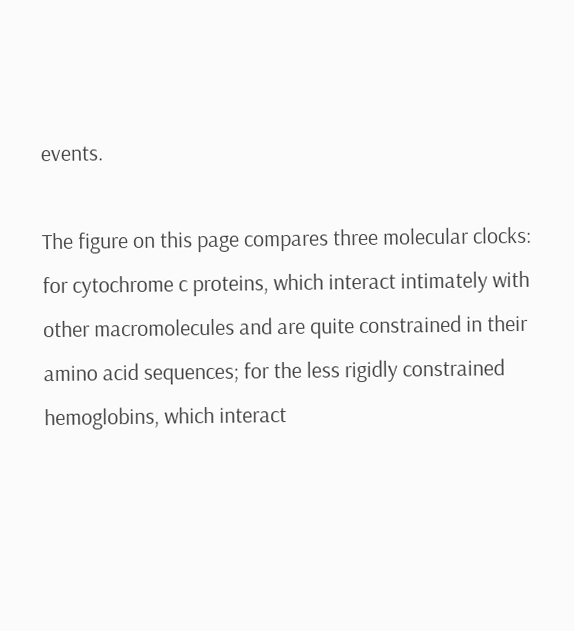events.

The figure on this page compares three molecular clocks: for cytochrome c proteins, which interact intimately with other macromolecules and are quite constrained in their amino acid sequences; for the less rigidly constrained hemoglobins, which interact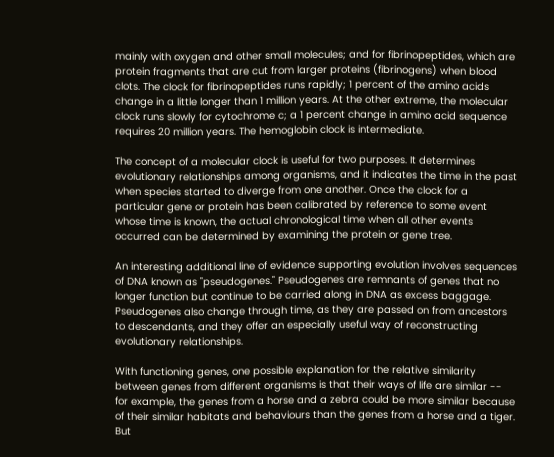mainly with oxygen and other small molecules; and for fibrinopeptides, which are protein fragments that are cut from larger proteins (fibrinogens) when blood clots. The clock for fibrinopeptides runs rapidly; 1 percent of the amino acids change in a little longer than 1 million years. At the other extreme, the molecular clock runs slowly for cytochrome c; a 1 percent change in amino acid sequence requires 20 million years. The hemoglobin clock is intermediate.

The concept of a molecular clock is useful for two purposes. It determines evolutionary relationships among organisms, and it indicates the time in the past when species started to diverge from one another. Once the clock for a particular gene or protein has been calibrated by reference to some event whose time is known, the actual chronological time when all other events occurred can be determined by examining the protein or gene tree.

An interesting additional line of evidence supporting evolution involves sequences of DNA known as "pseudogenes." Pseudogenes are remnants of genes that no longer function but continue to be carried along in DNA as excess baggage. Pseudogenes also change through time, as they are passed on from ancestors to descendants, and they offer an especially useful way of reconstructing evolutionary relationships.

With functioning genes, one possible explanation for the relative similarity between genes from different organisms is that their ways of life are similar -- for example, the genes from a horse and a zebra could be more similar because of their similar habitats and behaviours than the genes from a horse and a tiger. But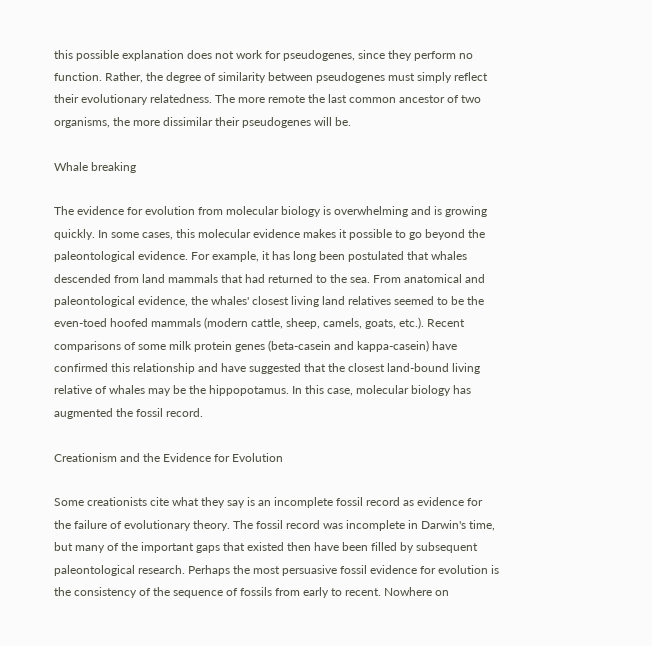this possible explanation does not work for pseudogenes, since they perform no function. Rather, the degree of similarity between pseudogenes must simply reflect their evolutionary relatedness. The more remote the last common ancestor of two organisms, the more dissimilar their pseudogenes will be.

Whale breaking

The evidence for evolution from molecular biology is overwhelming and is growing quickly. In some cases, this molecular evidence makes it possible to go beyond the paleontological evidence. For example, it has long been postulated that whales descended from land mammals that had returned to the sea. From anatomical and paleontological evidence, the whales' closest living land relatives seemed to be the even-toed hoofed mammals (modern cattle, sheep, camels, goats, etc.). Recent comparisons of some milk protein genes (beta-casein and kappa-casein) have confirmed this relationship and have suggested that the closest land-bound living relative of whales may be the hippopotamus. In this case, molecular biology has augmented the fossil record.

Creationism and the Evidence for Evolution

Some creationists cite what they say is an incomplete fossil record as evidence for the failure of evolutionary theory. The fossil record was incomplete in Darwin's time, but many of the important gaps that existed then have been filled by subsequent paleontological research. Perhaps the most persuasive fossil evidence for evolution is the consistency of the sequence of fossils from early to recent. Nowhere on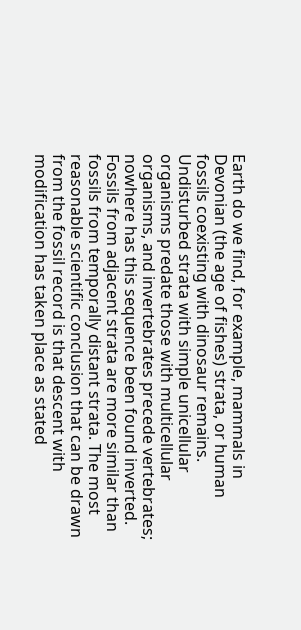Earth do we find, for example, mammals in Devonian (the age of fishes) strata, or human fossils coexisting with dinosaur remains. Undisturbed strata with simple unicellular organisms predate those with multicellular organisms, and invertebrates precede vertebrates; nowhere has this sequence been found inverted. Fossils from adjacent strata are more similar than fossils from temporally distant strata. The most reasonable scientific conclusion that can be drawn from the fossil record is that descent with modification has taken place as stated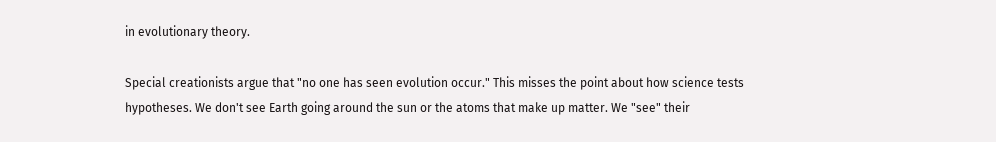in evolutionary theory.

Special creationists argue that "no one has seen evolution occur." This misses the point about how science tests hypotheses. We don't see Earth going around the sun or the atoms that make up matter. We "see" their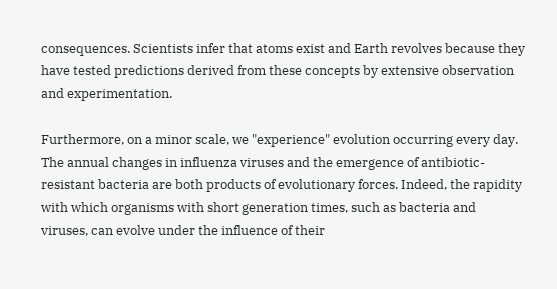consequences. Scientists infer that atoms exist and Earth revolves because they have tested predictions derived from these concepts by extensive observation and experimentation.

Furthermore, on a minor scale, we "experience" evolution occurring every day. The annual changes in influenza viruses and the emergence of antibiotic-resistant bacteria are both products of evolutionary forces. Indeed, the rapidity with which organisms with short generation times, such as bacteria and viruses, can evolve under the influence of their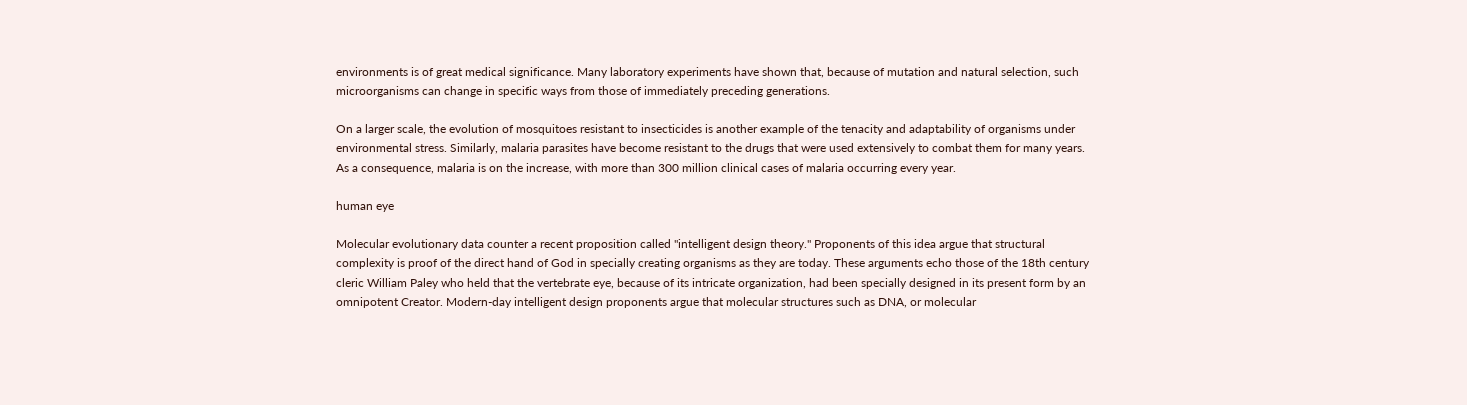environments is of great medical significance. Many laboratory experiments have shown that, because of mutation and natural selection, such microorganisms can change in specific ways from those of immediately preceding generations.

On a larger scale, the evolution of mosquitoes resistant to insecticides is another example of the tenacity and adaptability of organisms under environmental stress. Similarly, malaria parasites have become resistant to the drugs that were used extensively to combat them for many years. As a consequence, malaria is on the increase, with more than 300 million clinical cases of malaria occurring every year.

human eye

Molecular evolutionary data counter a recent proposition called "intelligent design theory." Proponents of this idea argue that structural complexity is proof of the direct hand of God in specially creating organisms as they are today. These arguments echo those of the 18th century cleric William Paley who held that the vertebrate eye, because of its intricate organization, had been specially designed in its present form by an omnipotent Creator. Modern-day intelligent design proponents argue that molecular structures such as DNA, or molecular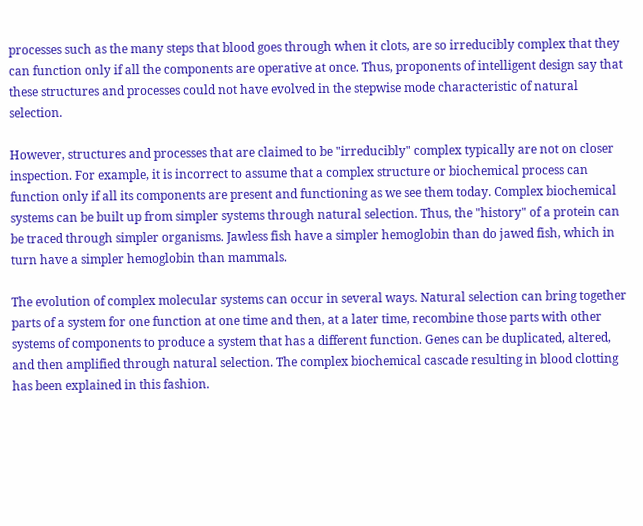processes such as the many steps that blood goes through when it clots, are so irreducibly complex that they can function only if all the components are operative at once. Thus, proponents of intelligent design say that these structures and processes could not have evolved in the stepwise mode characteristic of natural selection.

However, structures and processes that are claimed to be "irreducibly" complex typically are not on closer inspection. For example, it is incorrect to assume that a complex structure or biochemical process can function only if all its components are present and functioning as we see them today. Complex biochemical systems can be built up from simpler systems through natural selection. Thus, the "history" of a protein can be traced through simpler organisms. Jawless fish have a simpler hemoglobin than do jawed fish, which in turn have a simpler hemoglobin than mammals.

The evolution of complex molecular systems can occur in several ways. Natural selection can bring together parts of a system for one function at one time and then, at a later time, recombine those parts with other systems of components to produce a system that has a different function. Genes can be duplicated, altered, and then amplified through natural selection. The complex biochemical cascade resulting in blood clotting has been explained in this fashion.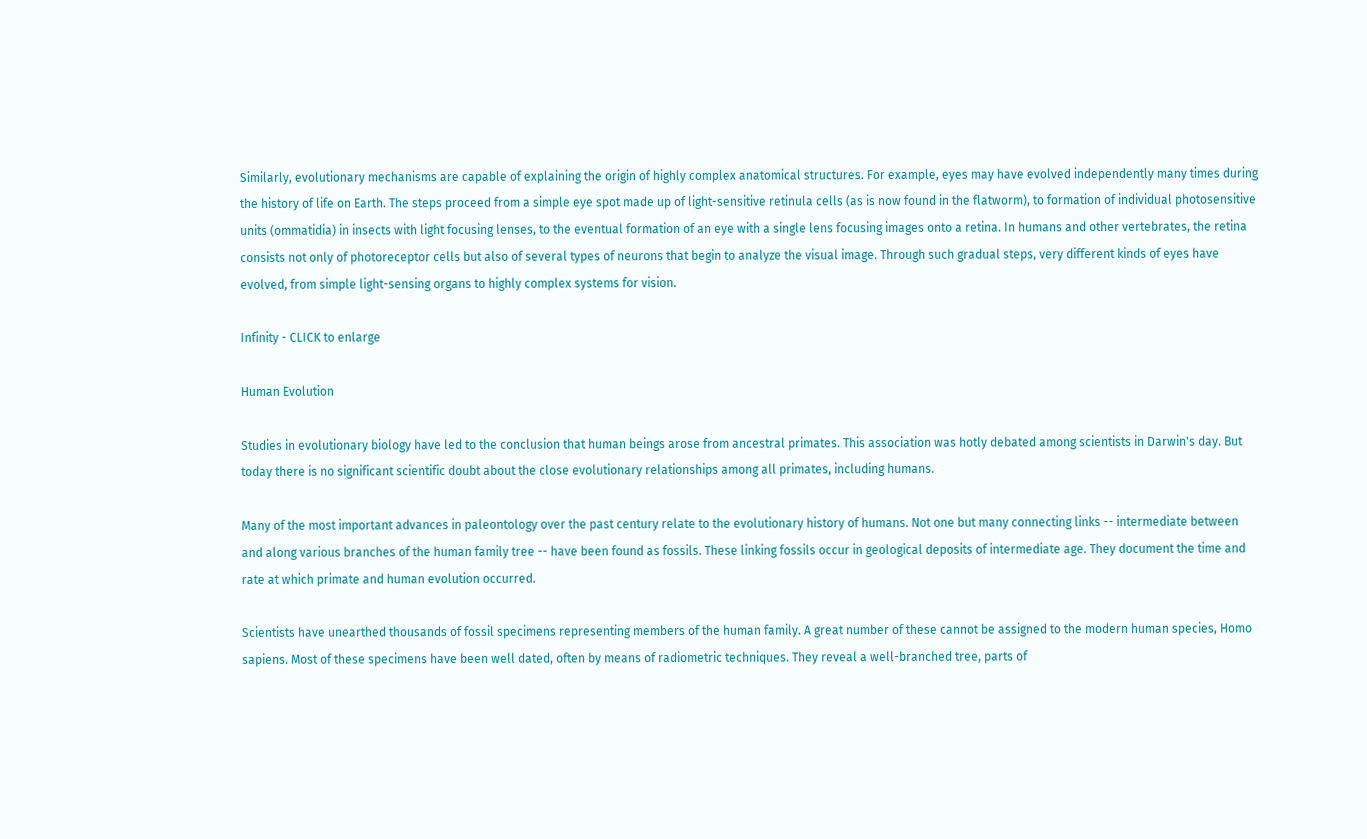Similarly, evolutionary mechanisms are capable of explaining the origin of highly complex anatomical structures. For example, eyes may have evolved independently many times during the history of life on Earth. The steps proceed from a simple eye spot made up of light-sensitive retinula cells (as is now found in the flatworm), to formation of individual photosensitive units (ommatidia) in insects with light focusing lenses, to the eventual formation of an eye with a single lens focusing images onto a retina. In humans and other vertebrates, the retina consists not only of photoreceptor cells but also of several types of neurons that begin to analyze the visual image. Through such gradual steps, very different kinds of eyes have evolved, from simple light-sensing organs to highly complex systems for vision.

Infinity - CLICK to enlarge

Human Evolution

Studies in evolutionary biology have led to the conclusion that human beings arose from ancestral primates. This association was hotly debated among scientists in Darwin's day. But today there is no significant scientific doubt about the close evolutionary relationships among all primates, including humans.

Many of the most important advances in paleontology over the past century relate to the evolutionary history of humans. Not one but many connecting links -- intermediate between and along various branches of the human family tree -- have been found as fossils. These linking fossils occur in geological deposits of intermediate age. They document the time and rate at which primate and human evolution occurred.

Scientists have unearthed thousands of fossil specimens representing members of the human family. A great number of these cannot be assigned to the modern human species, Homo sapiens. Most of these specimens have been well dated, often by means of radiometric techniques. They reveal a well-branched tree, parts of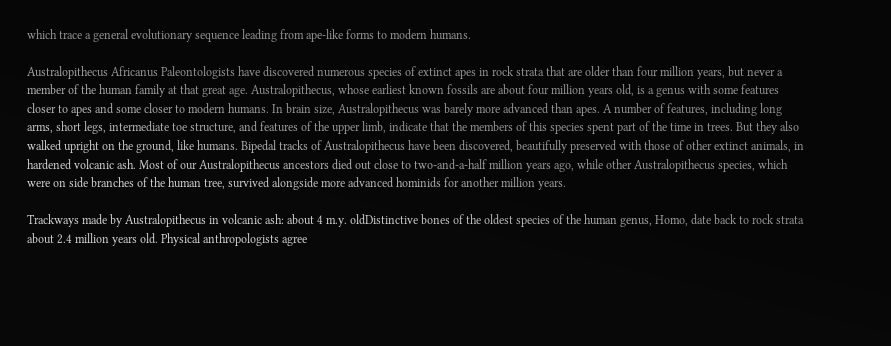which trace a general evolutionary sequence leading from ape-like forms to modern humans.

Australopithecus Africanus Paleontologists have discovered numerous species of extinct apes in rock strata that are older than four million years, but never a member of the human family at that great age. Australopithecus, whose earliest known fossils are about four million years old, is a genus with some features closer to apes and some closer to modern humans. In brain size, Australopithecus was barely more advanced than apes. A number of features, including long arms, short legs, intermediate toe structure, and features of the upper limb, indicate that the members of this species spent part of the time in trees. But they also walked upright on the ground, like humans. Bipedal tracks of Australopithecus have been discovered, beautifully preserved with those of other extinct animals, in hardened volcanic ash. Most of our Australopithecus ancestors died out close to two-and-a-half million years ago, while other Australopithecus species, which were on side branches of the human tree, survived alongside more advanced hominids for another million years.

Trackways made by Australopithecus in volcanic ash: about 4 m.y. oldDistinctive bones of the oldest species of the human genus, Homo, date back to rock strata about 2.4 million years old. Physical anthropologists agree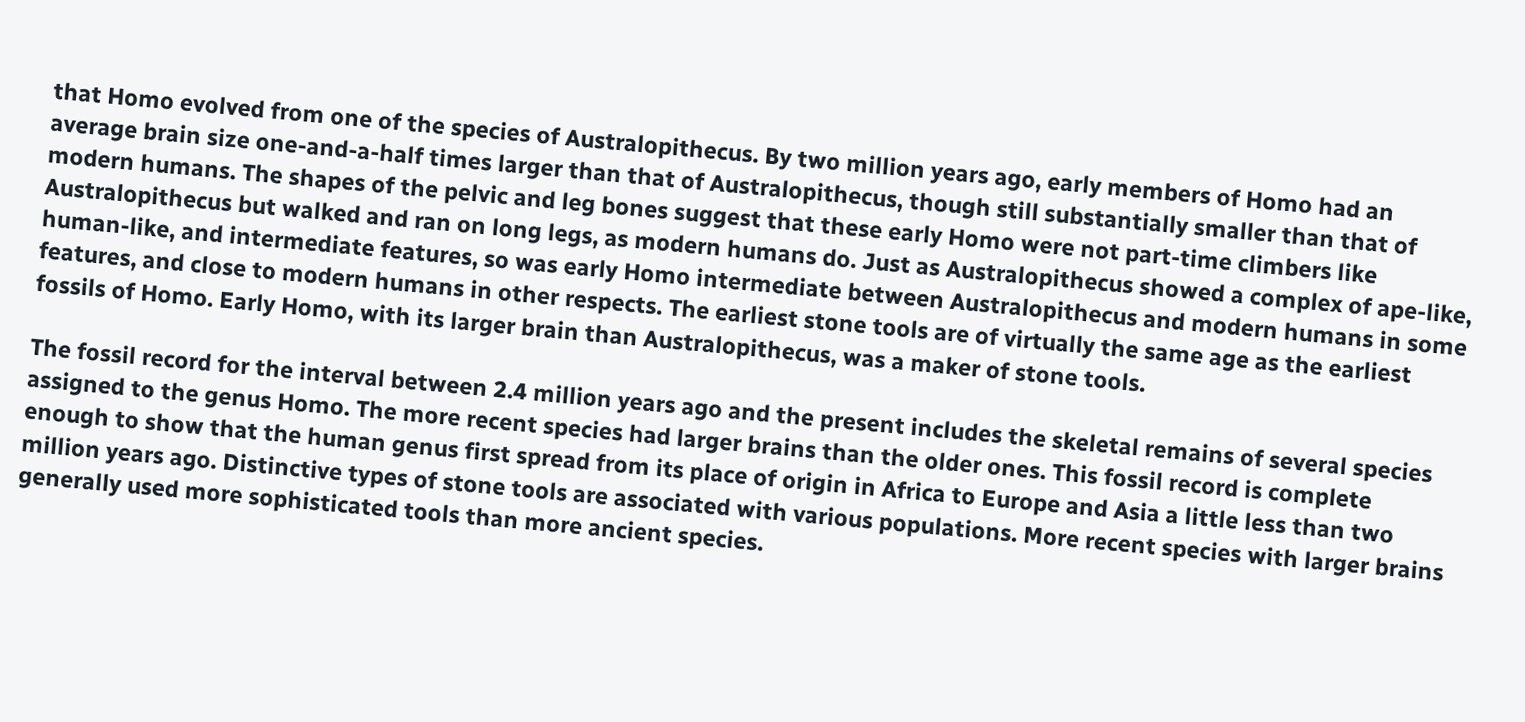that Homo evolved from one of the species of Australopithecus. By two million years ago, early members of Homo had an average brain size one-and-a-half times larger than that of Australopithecus, though still substantially smaller than that of modern humans. The shapes of the pelvic and leg bones suggest that these early Homo were not part-time climbers like Australopithecus but walked and ran on long legs, as modern humans do. Just as Australopithecus showed a complex of ape-like, human-like, and intermediate features, so was early Homo intermediate between Australopithecus and modern humans in some features, and close to modern humans in other respects. The earliest stone tools are of virtually the same age as the earliest fossils of Homo. Early Homo, with its larger brain than Australopithecus, was a maker of stone tools.

The fossil record for the interval between 2.4 million years ago and the present includes the skeletal remains of several species assigned to the genus Homo. The more recent species had larger brains than the older ones. This fossil record is complete enough to show that the human genus first spread from its place of origin in Africa to Europe and Asia a little less than two million years ago. Distinctive types of stone tools are associated with various populations. More recent species with larger brains generally used more sophisticated tools than more ancient species.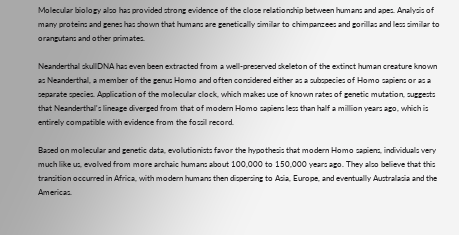Molecular biology also has provided strong evidence of the close relationship between humans and apes. Analysis of many proteins and genes has shown that humans are genetically similar to chimpanzees and gorillas and less similar to orangutans and other primates.

Neanderthal skullDNA has even been extracted from a well-preserved skeleton of the extinct human creature known as Neanderthal, a member of the genus Homo and often considered either as a subspecies of Homo sapiens or as a separate species. Application of the molecular clock, which makes use of known rates of genetic mutation, suggests that Neanderthal's lineage diverged from that of modern Homo sapiens less than half a million years ago, which is entirely compatible with evidence from the fossil record.

Based on molecular and genetic data, evolutionists favor the hypothesis that modern Homo sapiens, individuals very much like us, evolved from more archaic humans about 100,000 to 150,000 years ago. They also believe that this transition occurred in Africa, with modern humans then dispersing to Asia, Europe, and eventually Australasia and the Americas.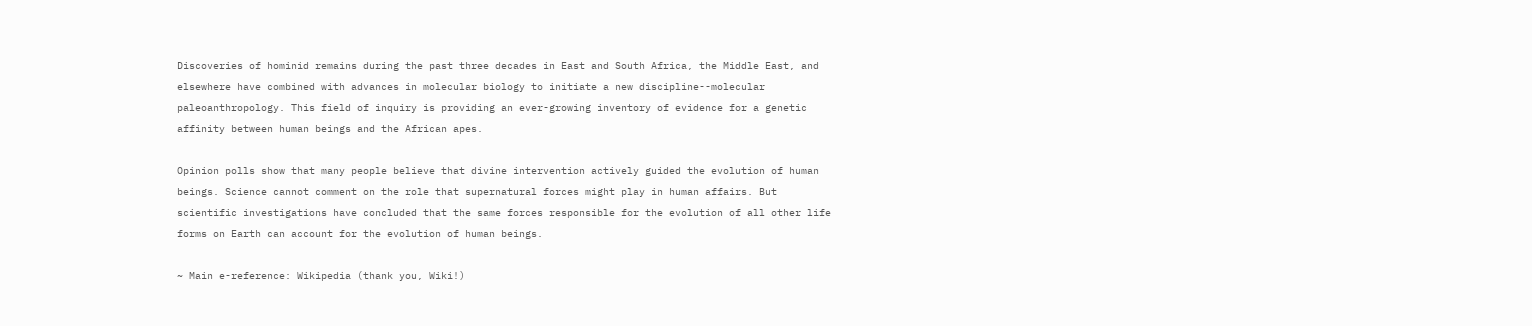Discoveries of hominid remains during the past three decades in East and South Africa, the Middle East, and elsewhere have combined with advances in molecular biology to initiate a new discipline--molecular paleoanthropology. This field of inquiry is providing an ever-growing inventory of evidence for a genetic affinity between human beings and the African apes.

Opinion polls show that many people believe that divine intervention actively guided the evolution of human beings. Science cannot comment on the role that supernatural forces might play in human affairs. But scientific investigations have concluded that the same forces responsible for the evolution of all other life forms on Earth can account for the evolution of human beings.

~ Main e-reference: Wikipedia (thank you, Wiki!)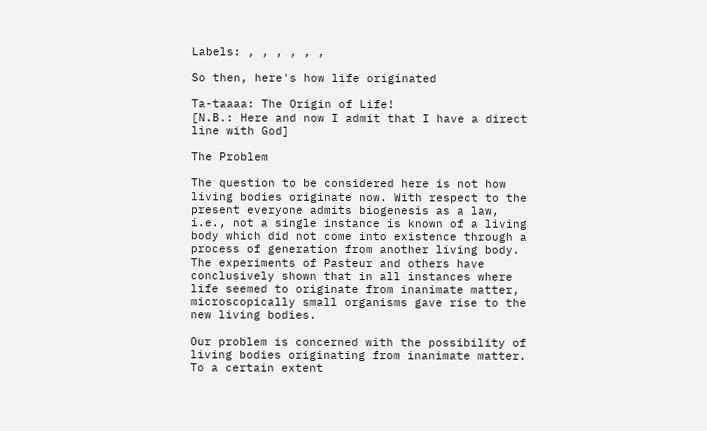Labels: , , , , , ,

So then, here's how life originated

Ta-taaaa: The Origin of Life!
[N.B.: Here and now I admit that I have a direct line with God]

The Problem

The question to be considered here is not how living bodies originate now. With respect to the present everyone admits biogenesis as a law, i.e., not a single instance is known of a living body which did not come into existence through a process of generation from another living body. The experiments of Pasteur and others have conclusively shown that in all instances where life seemed to originate from inanimate matter, microscopically small organisms gave rise to the new living bodies.

Our problem is concerned with the possibility of living bodies originating from inanimate matter. To a certain extent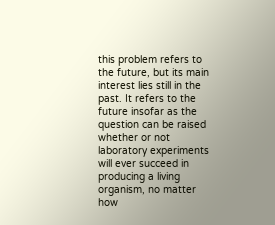this problem refers to the future, but its main interest lies still in the past. It refers to the future insofar as the question can be raised whether or not laboratory experiments will ever succeed in producing a living organism, no matter how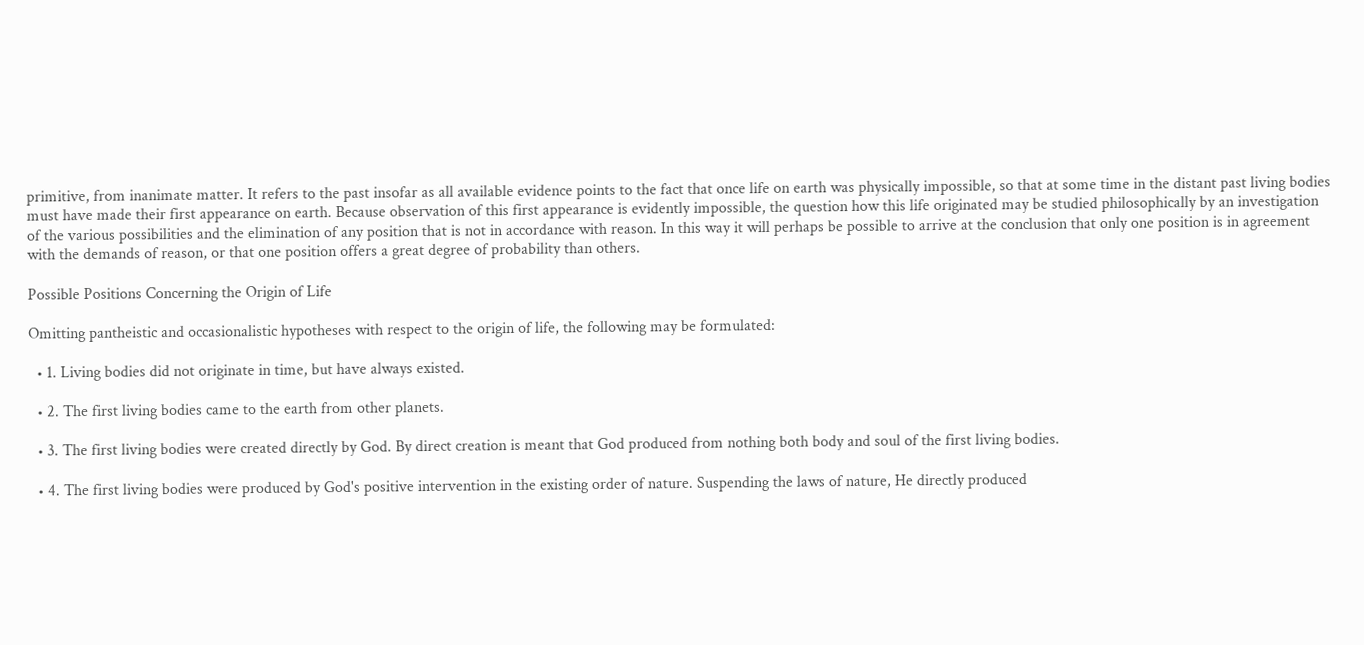primitive, from inanimate matter. It refers to the past insofar as all available evidence points to the fact that once life on earth was physically impossible, so that at some time in the distant past living bodies must have made their first appearance on earth. Because observation of this first appearance is evidently impossible, the question how this life originated may be studied philosophically by an investigation of the various possibilities and the elimination of any position that is not in accordance with reason. In this way it will perhaps be possible to arrive at the conclusion that only one position is in agreement with the demands of reason, or that one position offers a great degree of probability than others.

Possible Positions Concerning the Origin of Life

Omitting pantheistic and occasionalistic hypotheses with respect to the origin of life, the following may be formulated:

  • 1. Living bodies did not originate in time, but have always existed.

  • 2. The first living bodies came to the earth from other planets.

  • 3. The first living bodies were created directly by God. By direct creation is meant that God produced from nothing both body and soul of the first living bodies.

  • 4. The first living bodies were produced by God's positive intervention in the existing order of nature. Suspending the laws of nature, He directly produced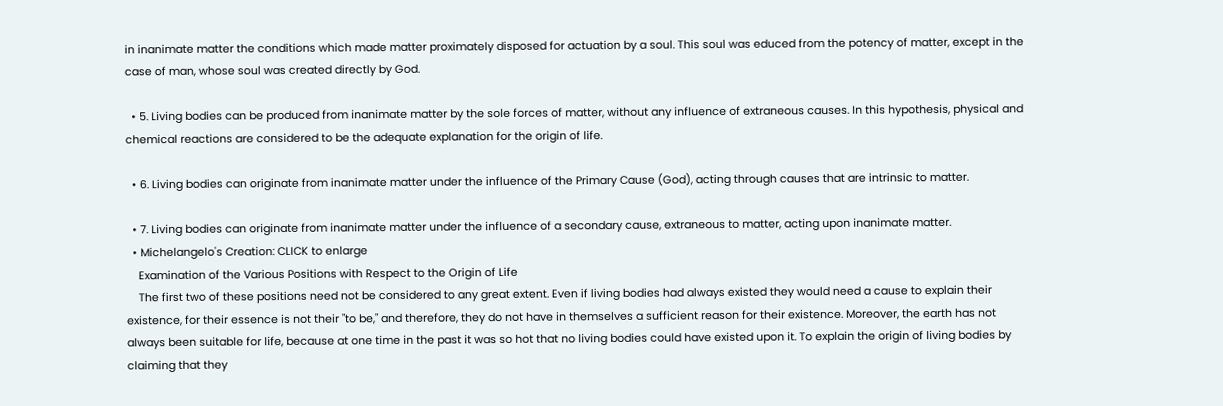in inanimate matter the conditions which made matter proximately disposed for actuation by a soul. This soul was educed from the potency of matter, except in the case of man, whose soul was created directly by God.

  • 5. Living bodies can be produced from inanimate matter by the sole forces of matter, without any influence of extraneous causes. In this hypothesis, physical and chemical reactions are considered to be the adequate explanation for the origin of life.

  • 6. Living bodies can originate from inanimate matter under the influence of the Primary Cause (God), acting through causes that are intrinsic to matter.

  • 7. Living bodies can originate from inanimate matter under the influence of a secondary cause, extraneous to matter, acting upon inanimate matter.
  • Michelangelo's Creation: CLICK to enlarge
    Examination of the Various Positions with Respect to the Origin of Life
    The first two of these positions need not be considered to any great extent. Even if living bodies had always existed they would need a cause to explain their existence, for their essence is not their "to be," and therefore, they do not have in themselves a sufficient reason for their existence. Moreover, the earth has not always been suitable for life, because at one time in the past it was so hot that no living bodies could have existed upon it. To explain the origin of living bodies by claiming that they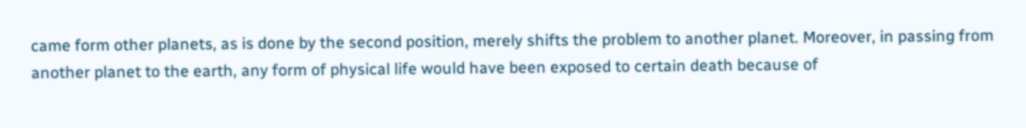came form other planets, as is done by the second position, merely shifts the problem to another planet. Moreover, in passing from another planet to the earth, any form of physical life would have been exposed to certain death because of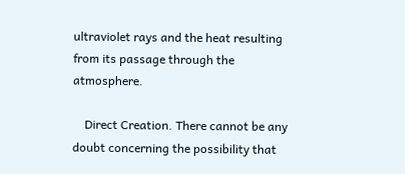ultraviolet rays and the heat resulting from its passage through the atmosphere.

    Direct Creation. There cannot be any doubt concerning the possibility that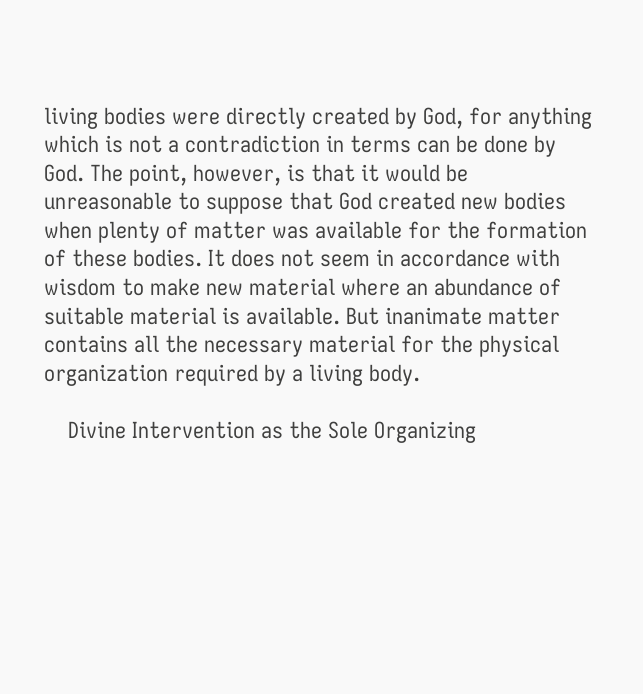living bodies were directly created by God, for anything which is not a contradiction in terms can be done by God. The point, however, is that it would be unreasonable to suppose that God created new bodies when plenty of matter was available for the formation of these bodies. It does not seem in accordance with wisdom to make new material where an abundance of suitable material is available. But inanimate matter contains all the necessary material for the physical organization required by a living body.

    Divine Intervention as the Sole Organizing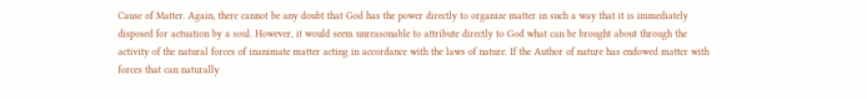Cause of Matter. Again, there cannot be any doubt that God has the power directly to organize matter in such a way that it is immediately disposed for actuation by a soul. However, it would seem unreasonable to attribute directly to God what can be brought about through the activity of the natural forces of inanimate matter acting in accordance with the laws of nature. If the Author of nature has endowed matter with forces that can naturally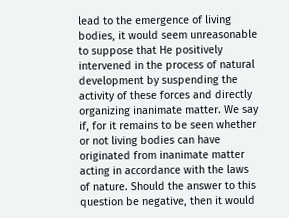lead to the emergence of living bodies, it would seem unreasonable to suppose that He positively intervened in the process of natural development by suspending the activity of these forces and directly organizing inanimate matter. We say if, for it remains to be seen whether or not living bodies can have originated from inanimate matter acting in accordance with the laws of nature. Should the answer to this question be negative, then it would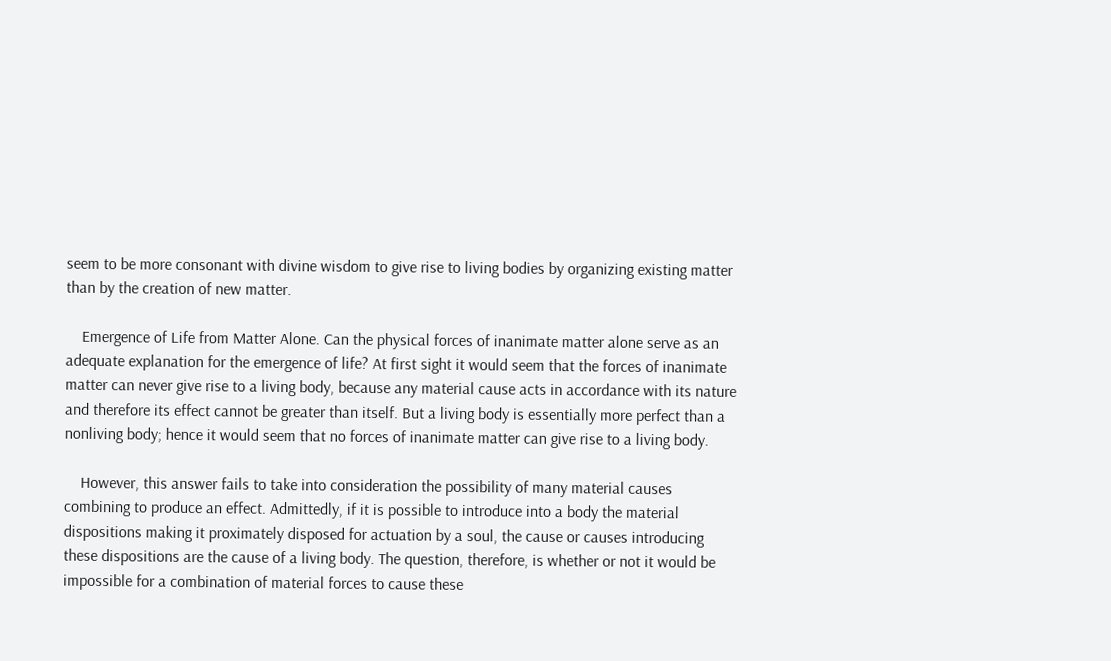seem to be more consonant with divine wisdom to give rise to living bodies by organizing existing matter than by the creation of new matter.

    Emergence of Life from Matter Alone. Can the physical forces of inanimate matter alone serve as an adequate explanation for the emergence of life? At first sight it would seem that the forces of inanimate matter can never give rise to a living body, because any material cause acts in accordance with its nature and therefore its effect cannot be greater than itself. But a living body is essentially more perfect than a nonliving body; hence it would seem that no forces of inanimate matter can give rise to a living body.

    However, this answer fails to take into consideration the possibility of many material causes combining to produce an effect. Admittedly, if it is possible to introduce into a body the material dispositions making it proximately disposed for actuation by a soul, the cause or causes introducing these dispositions are the cause of a living body. The question, therefore, is whether or not it would be impossible for a combination of material forces to cause these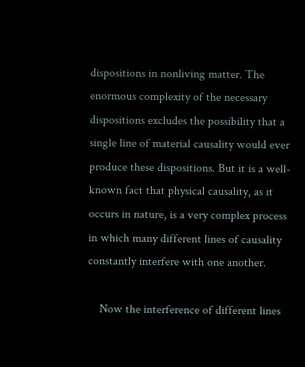dispositions in nonliving matter. The enormous complexity of the necessary dispositions excludes the possibility that a single line of material causality would ever produce these dispositions. But it is a well-known fact that physical causality, as it occurs in nature, is a very complex process in which many different lines of causality constantly interfere with one another.

    Now the interference of different lines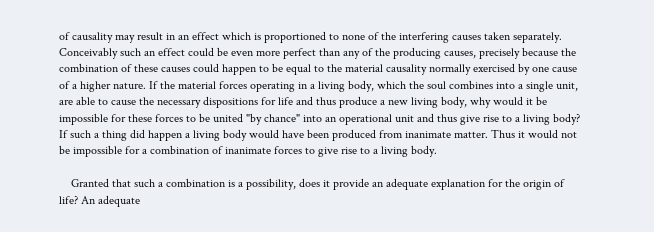of causality may result in an effect which is proportioned to none of the interfering causes taken separately. Conceivably such an effect could be even more perfect than any of the producing causes, precisely because the combination of these causes could happen to be equal to the material causality normally exercised by one cause of a higher nature. If the material forces operating in a living body, which the soul combines into a single unit, are able to cause the necessary dispositions for life and thus produce a new living body, why would it be impossible for these forces to be united "by chance" into an operational unit and thus give rise to a living body? If such a thing did happen a living body would have been produced from inanimate matter. Thus it would not be impossible for a combination of inanimate forces to give rise to a living body.

    Granted that such a combination is a possibility, does it provide an adequate explanation for the origin of life? An adequate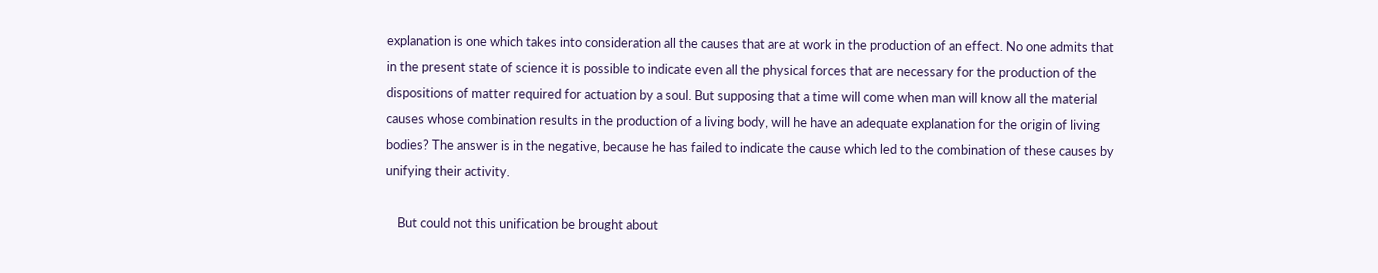explanation is one which takes into consideration all the causes that are at work in the production of an effect. No one admits that in the present state of science it is possible to indicate even all the physical forces that are necessary for the production of the dispositions of matter required for actuation by a soul. But supposing that a time will come when man will know all the material causes whose combination results in the production of a living body, will he have an adequate explanation for the origin of living bodies? The answer is in the negative, because he has failed to indicate the cause which led to the combination of these causes by unifying their activity.

    But could not this unification be brought about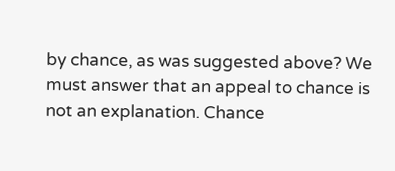by chance, as was suggested above? We must answer that an appeal to chance is not an explanation. Chance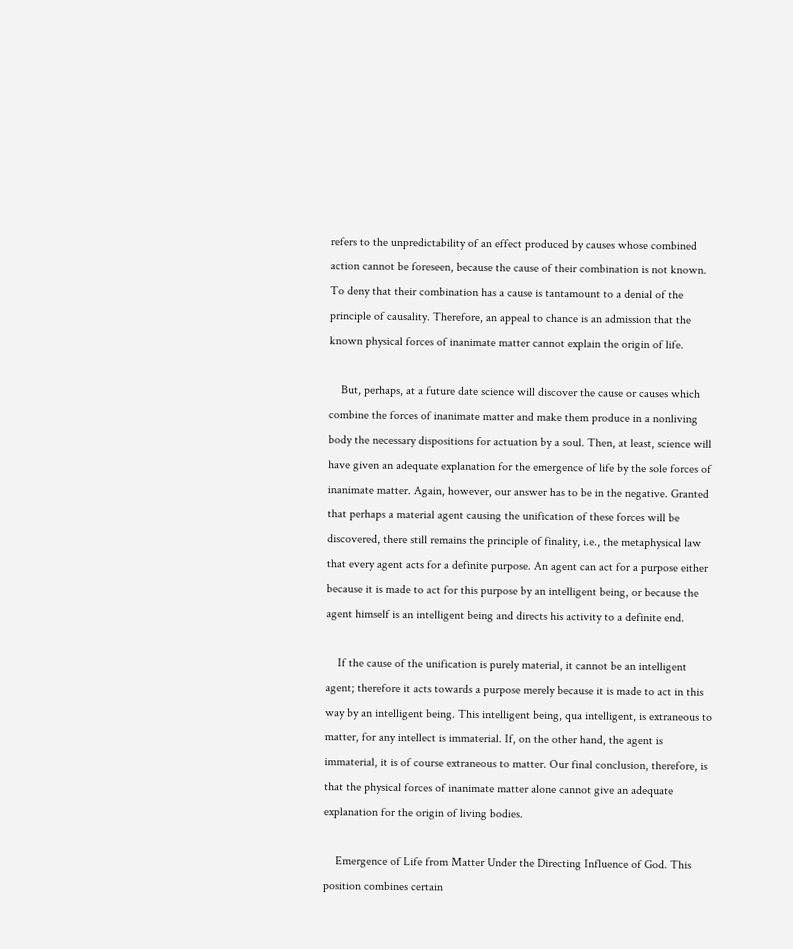refers to the unpredictability of an effect produced by causes whose combined action cannot be foreseen, because the cause of their combination is not known. To deny that their combination has a cause is tantamount to a denial of the principle of causality. Therefore, an appeal to chance is an admission that the known physical forces of inanimate matter cannot explain the origin of life.

    But, perhaps, at a future date science will discover the cause or causes which combine the forces of inanimate matter and make them produce in a nonliving body the necessary dispositions for actuation by a soul. Then, at least, science will have given an adequate explanation for the emergence of life by the sole forces of inanimate matter. Again, however, our answer has to be in the negative. Granted that perhaps a material agent causing the unification of these forces will be discovered, there still remains the principle of finality, i.e., the metaphysical law that every agent acts for a definite purpose. An agent can act for a purpose either because it is made to act for this purpose by an intelligent being, or because the agent himself is an intelligent being and directs his activity to a definite end.

    If the cause of the unification is purely material, it cannot be an intelligent agent; therefore it acts towards a purpose merely because it is made to act in this way by an intelligent being. This intelligent being, qua intelligent, is extraneous to matter, for any intellect is immaterial. If, on the other hand, the agent is immaterial, it is of course extraneous to matter. Our final conclusion, therefore, is that the physical forces of inanimate matter alone cannot give an adequate explanation for the origin of living bodies.

    Emergence of Life from Matter Under the Directing Influence of God. This position combines certain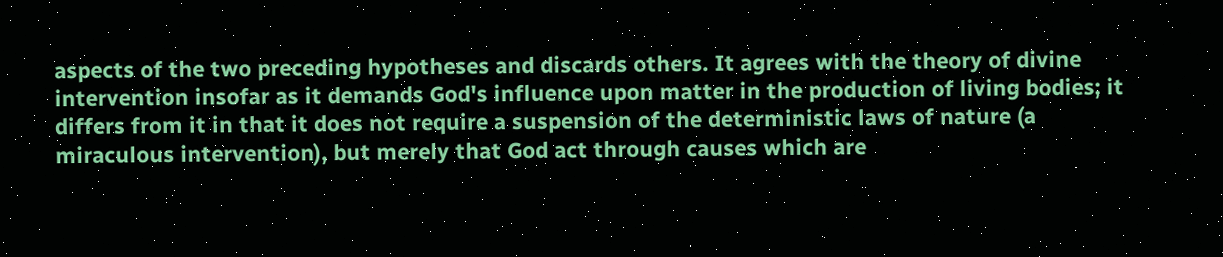aspects of the two preceding hypotheses and discards others. It agrees with the theory of divine intervention insofar as it demands God's influence upon matter in the production of living bodies; it differs from it in that it does not require a suspension of the deterministic laws of nature (a miraculous intervention), but merely that God act through causes which are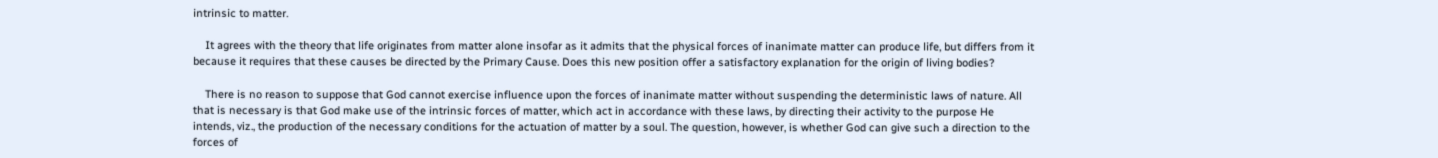intrinsic to matter.

    It agrees with the theory that life originates from matter alone insofar as it admits that the physical forces of inanimate matter can produce life, but differs from it because it requires that these causes be directed by the Primary Cause. Does this new position offer a satisfactory explanation for the origin of living bodies?

    There is no reason to suppose that God cannot exercise influence upon the forces of inanimate matter without suspending the deterministic laws of nature. All that is necessary is that God make use of the intrinsic forces of matter, which act in accordance with these laws, by directing their activity to the purpose He intends, viz., the production of the necessary conditions for the actuation of matter by a soul. The question, however, is whether God can give such a direction to the forces of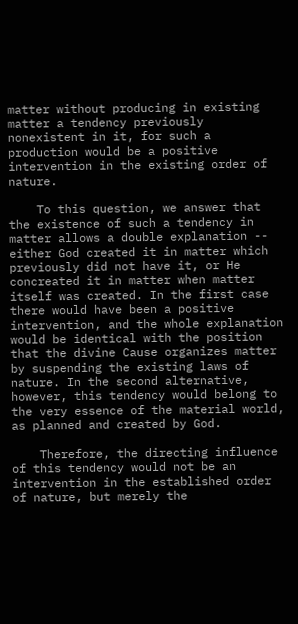matter without producing in existing matter a tendency previously nonexistent in it, for such a production would be a positive intervention in the existing order of nature.

    To this question, we answer that the existence of such a tendency in matter allows a double explanation -- either God created it in matter which previously did not have it, or He concreated it in matter when matter itself was created. In the first case there would have been a positive intervention, and the whole explanation would be identical with the position that the divine Cause organizes matter by suspending the existing laws of nature. In the second alternative, however, this tendency would belong to the very essence of the material world, as planned and created by God.

    Therefore, the directing influence of this tendency would not be an intervention in the established order of nature, but merely the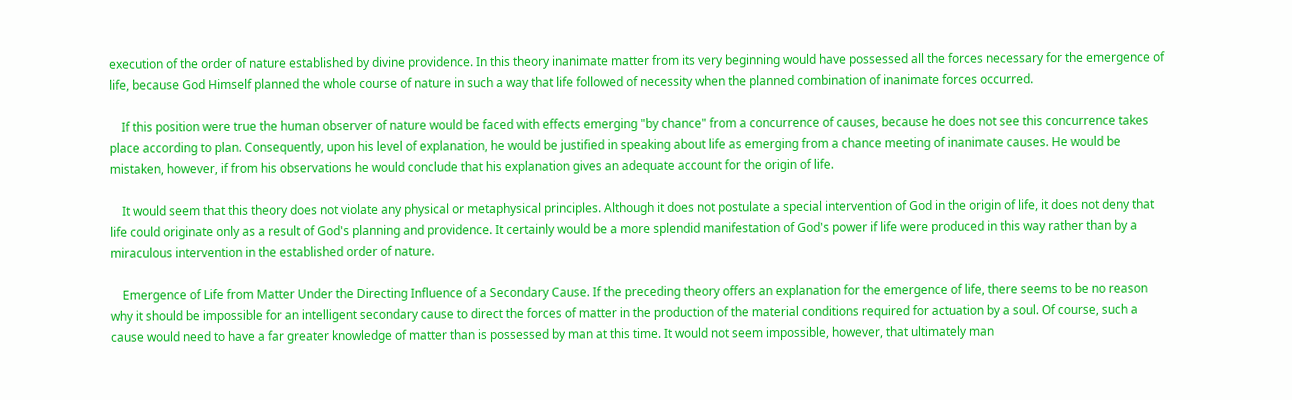execution of the order of nature established by divine providence. In this theory inanimate matter from its very beginning would have possessed all the forces necessary for the emergence of life, because God Himself planned the whole course of nature in such a way that life followed of necessity when the planned combination of inanimate forces occurred.

    If this position were true the human observer of nature would be faced with effects emerging "by chance" from a concurrence of causes, because he does not see this concurrence takes place according to plan. Consequently, upon his level of explanation, he would be justified in speaking about life as emerging from a chance meeting of inanimate causes. He would be mistaken, however, if from his observations he would conclude that his explanation gives an adequate account for the origin of life.

    It would seem that this theory does not violate any physical or metaphysical principles. Although it does not postulate a special intervention of God in the origin of life, it does not deny that life could originate only as a result of God's planning and providence. It certainly would be a more splendid manifestation of God's power if life were produced in this way rather than by a miraculous intervention in the established order of nature.

    Emergence of Life from Matter Under the Directing Influence of a Secondary Cause. If the preceding theory offers an explanation for the emergence of life, there seems to be no reason why it should be impossible for an intelligent secondary cause to direct the forces of matter in the production of the material conditions required for actuation by a soul. Of course, such a cause would need to have a far greater knowledge of matter than is possessed by man at this time. It would not seem impossible, however, that ultimately man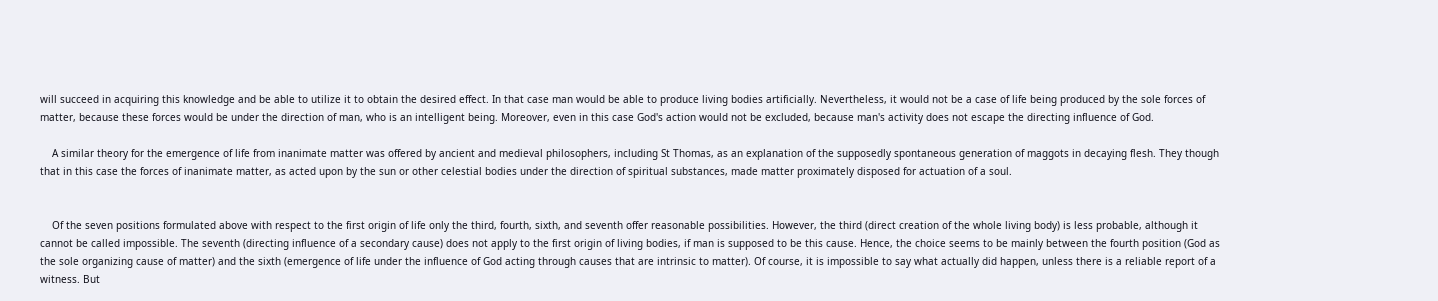will succeed in acquiring this knowledge and be able to utilize it to obtain the desired effect. In that case man would be able to produce living bodies artificially. Nevertheless, it would not be a case of life being produced by the sole forces of matter, because these forces would be under the direction of man, who is an intelligent being. Moreover, even in this case God's action would not be excluded, because man's activity does not escape the directing influence of God.

    A similar theory for the emergence of life from inanimate matter was offered by ancient and medieval philosophers, including St Thomas, as an explanation of the supposedly spontaneous generation of maggots in decaying flesh. They though that in this case the forces of inanimate matter, as acted upon by the sun or other celestial bodies under the direction of spiritual substances, made matter proximately disposed for actuation of a soul.


    Of the seven positions formulated above with respect to the first origin of life only the third, fourth, sixth, and seventh offer reasonable possibilities. However, the third (direct creation of the whole living body) is less probable, although it cannot be called impossible. The seventh (directing influence of a secondary cause) does not apply to the first origin of living bodies, if man is supposed to be this cause. Hence, the choice seems to be mainly between the fourth position (God as the sole organizing cause of matter) and the sixth (emergence of life under the influence of God acting through causes that are intrinsic to matter). Of course, it is impossible to say what actually did happen, unless there is a reliable report of a witness. But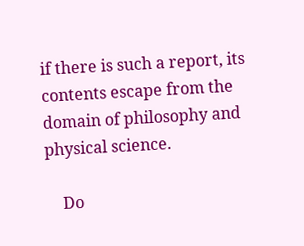if there is such a report, its contents escape from the domain of philosophy and physical science.

    Do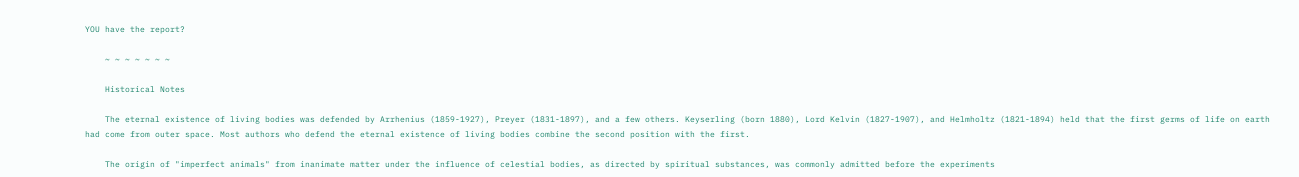YOU have the report?

    ~ ~ ~ ~ ~ ~ ~

    Historical Notes

    The eternal existence of living bodies was defended by Arrhenius (1859-1927), Preyer (1831-1897), and a few others. Keyserling (born 1880), Lord Kelvin (1827-1907), and Helmholtz (1821-1894) held that the first germs of life on earth had come from outer space. Most authors who defend the eternal existence of living bodies combine the second position with the first.

    The origin of "imperfect animals" from inanimate matter under the influence of celestial bodies, as directed by spiritual substances, was commonly admitted before the experiments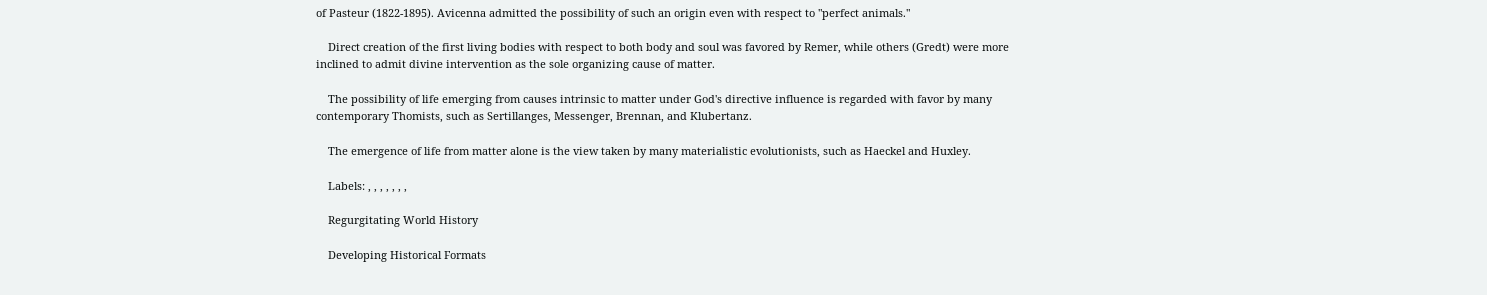of Pasteur (1822-1895). Avicenna admitted the possibility of such an origin even with respect to "perfect animals."

    Direct creation of the first living bodies with respect to both body and soul was favored by Remer, while others (Gredt) were more inclined to admit divine intervention as the sole organizing cause of matter.

    The possibility of life emerging from causes intrinsic to matter under God's directive influence is regarded with favor by many contemporary Thomists, such as Sertillanges, Messenger, Brennan, and Klubertanz.

    The emergence of life from matter alone is the view taken by many materialistic evolutionists, such as Haeckel and Huxley.

    Labels: , , , , , , ,

    Regurgitating World History

    Developing Historical Formats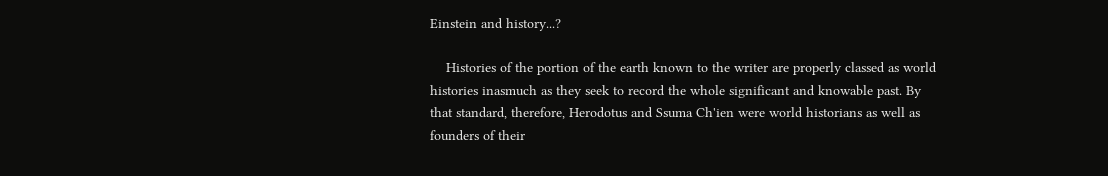Einstein and history...?

    Histories of the portion of the earth known to the writer are properly classed as world histories inasmuch as they seek to record the whole significant and knowable past. By that standard, therefore, Herodotus and Ssuma Ch'ien were world historians as well as founders of their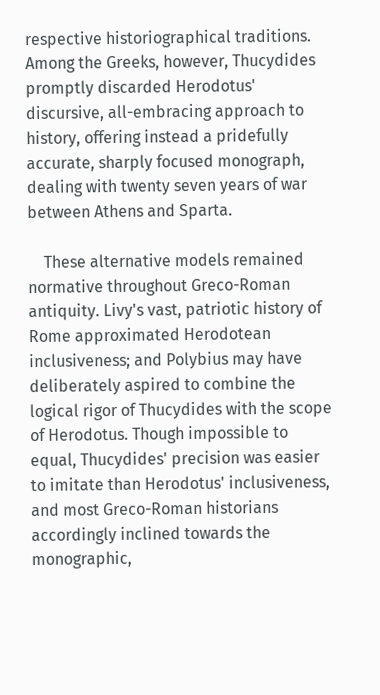respective historiographical traditions. Among the Greeks, however, Thucydides promptly discarded Herodotus' discursive, all-embracing approach to history, offering instead a pridefully accurate, sharply focused monograph, dealing with twenty seven years of war between Athens and Sparta.

    These alternative models remained normative throughout Greco-Roman antiquity. Livy's vast, patriotic history of Rome approximated Herodotean inclusiveness; and Polybius may have deliberately aspired to combine the logical rigor of Thucydides with the scope of Herodotus. Though impossible to equal, Thucydides' precision was easier to imitate than Herodotus' inclusiveness, and most Greco-Roman historians accordingly inclined towards the monographic,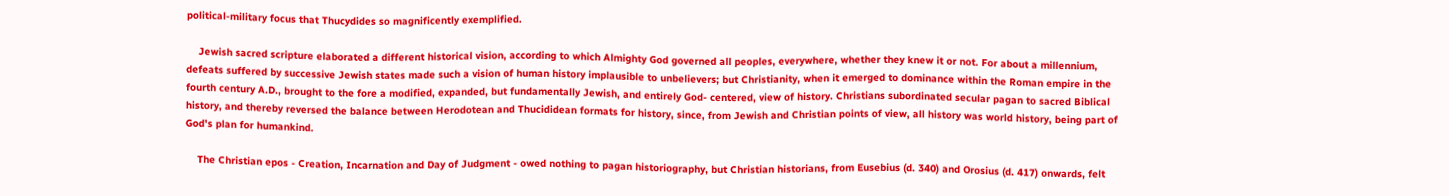political-military focus that Thucydides so magnificently exemplified.

    Jewish sacred scripture elaborated a different historical vision, according to which Almighty God governed all peoples, everywhere, whether they knew it or not. For about a millennium, defeats suffered by successive Jewish states made such a vision of human history implausible to unbelievers; but Christianity, when it emerged to dominance within the Roman empire in the fourth century A.D., brought to the fore a modified, expanded, but fundamentally Jewish, and entirely God- centered, view of history. Christians subordinated secular pagan to sacred Biblical history, and thereby reversed the balance between Herodotean and Thucididean formats for history, since, from Jewish and Christian points of view, all history was world history, being part of God's plan for humankind.

    The Christian epos - Creation, Incarnation and Day of Judgment - owed nothing to pagan historiography, but Christian historians, from Eusebius (d. 340) and Orosius (d. 417) onwards, felt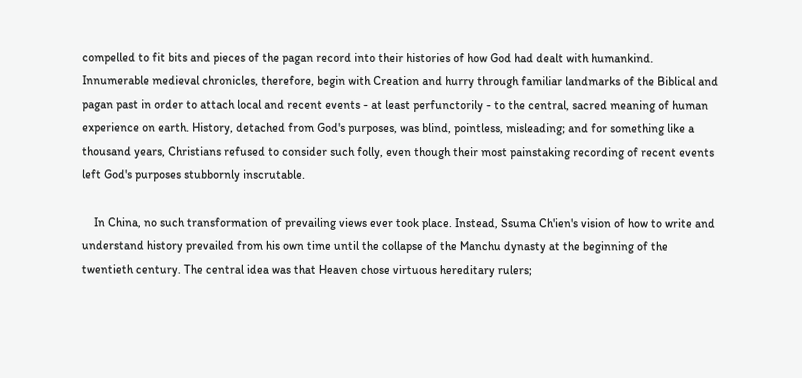compelled to fit bits and pieces of the pagan record into their histories of how God had dealt with humankind. Innumerable medieval chronicles, therefore, begin with Creation and hurry through familiar landmarks of the Biblical and pagan past in order to attach local and recent events - at least perfunctorily - to the central, sacred meaning of human experience on earth. History, detached from God's purposes, was blind, pointless, misleading; and for something like a thousand years, Christians refused to consider such folly, even though their most painstaking recording of recent events left God's purposes stubbornly inscrutable.

    In China, no such transformation of prevailing views ever took place. Instead, Ssuma Ch'ien's vision of how to write and understand history prevailed from his own time until the collapse of the Manchu dynasty at the beginning of the twentieth century. The central idea was that Heaven chose virtuous hereditary rulers;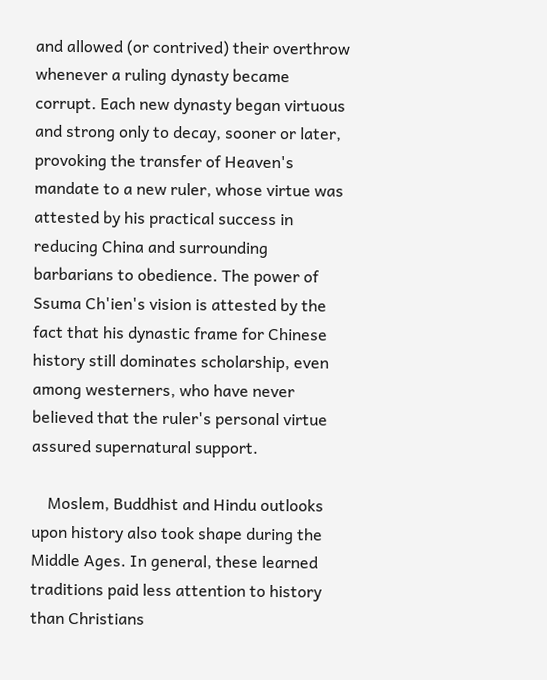and allowed (or contrived) their overthrow whenever a ruling dynasty became corrupt. Each new dynasty began virtuous and strong only to decay, sooner or later, provoking the transfer of Heaven's mandate to a new ruler, whose virtue was attested by his practical success in reducing China and surrounding barbarians to obedience. The power of Ssuma Ch'ien's vision is attested by the fact that his dynastic frame for Chinese history still dominates scholarship, even among westerners, who have never believed that the ruler's personal virtue assured supernatural support.

    Moslem, Buddhist and Hindu outlooks upon history also took shape during the Middle Ages. In general, these learned traditions paid less attention to history than Christians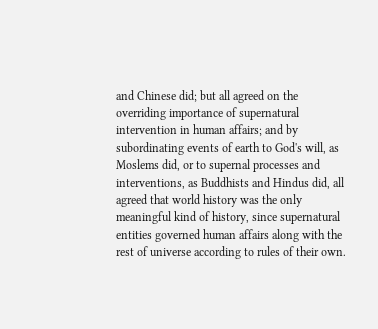and Chinese did; but all agreed on the overriding importance of supernatural intervention in human affairs; and by subordinating events of earth to God's will, as Moslems did, or to supernal processes and interventions, as Buddhists and Hindus did, all agreed that world history was the only meaningful kind of history, since supernatural entities governed human affairs along with the rest of universe according to rules of their own.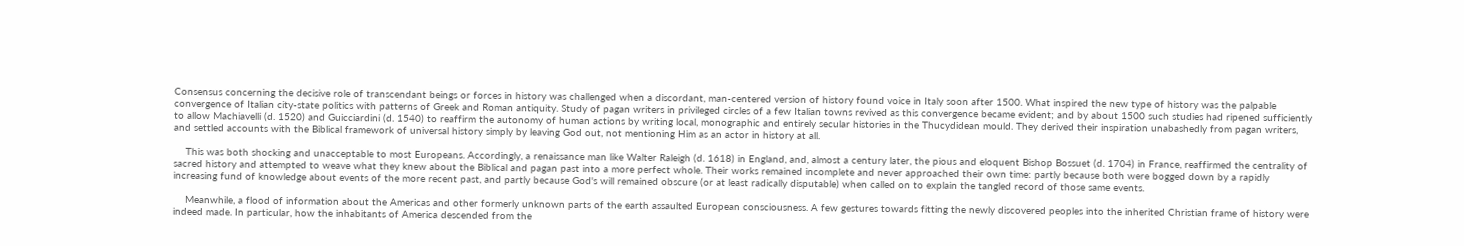Consensus concerning the decisive role of transcendant beings or forces in history was challenged when a discordant, man-centered version of history found voice in Italy soon after 1500. What inspired the new type of history was the palpable convergence of Italian city-state politics with patterns of Greek and Roman antiquity. Study of pagan writers in privileged circles of a few Italian towns revived as this convergence became evident; and by about 1500 such studies had ripened sufficiently to allow Machiavelli (d. 1520) and Guicciardini (d. 1540) to reaffirm the autonomy of human actions by writing local, monographic and entirely secular histories in the Thucydidean mould. They derived their inspiration unabashedly from pagan writers, and settled accounts with the Biblical framework of universal history simply by leaving God out, not mentioning Him as an actor in history at all.

    This was both shocking and unacceptable to most Europeans. Accordingly, a renaissance man like Walter Raleigh (d. 1618) in England, and, almost a century later, the pious and eloquent Bishop Bossuet (d. 1704) in France, reaffirmed the centrality of sacred history and attempted to weave what they knew about the Biblical and pagan past into a more perfect whole. Their works remained incomplete and never approached their own time: partly because both were bogged down by a rapidly increasing fund of knowledge about events of the more recent past, and partly because God's will remained obscure (or at least radically disputable) when called on to explain the tangled record of those same events.

    Meanwhile, a flood of information about the Americas and other formerly unknown parts of the earth assaulted European consciousness. A few gestures towards fitting the newly discovered peoples into the inherited Christian frame of history were indeed made. In particular, how the inhabitants of America descended from the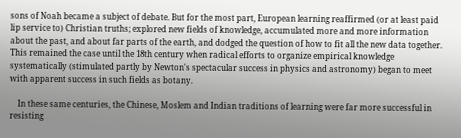sons of Noah became a subject of debate. But for the most part, European learning reaffirmed (or at least paid lip service to) Christian truths; explored new fields of knowledge, accumulated more and more information about the past, and about far parts of the earth, and dodged the question of how to fit all the new data together. This remained the case until the 18th century when radical efforts to organize empirical knowledge systematically (stimulated partly by Newton's spectacular success in physics and astronomy) began to meet with apparent success in such fields as botany.

    In these same centuries, the Chinese, Moslem and Indian traditions of learning were far more successful in resisting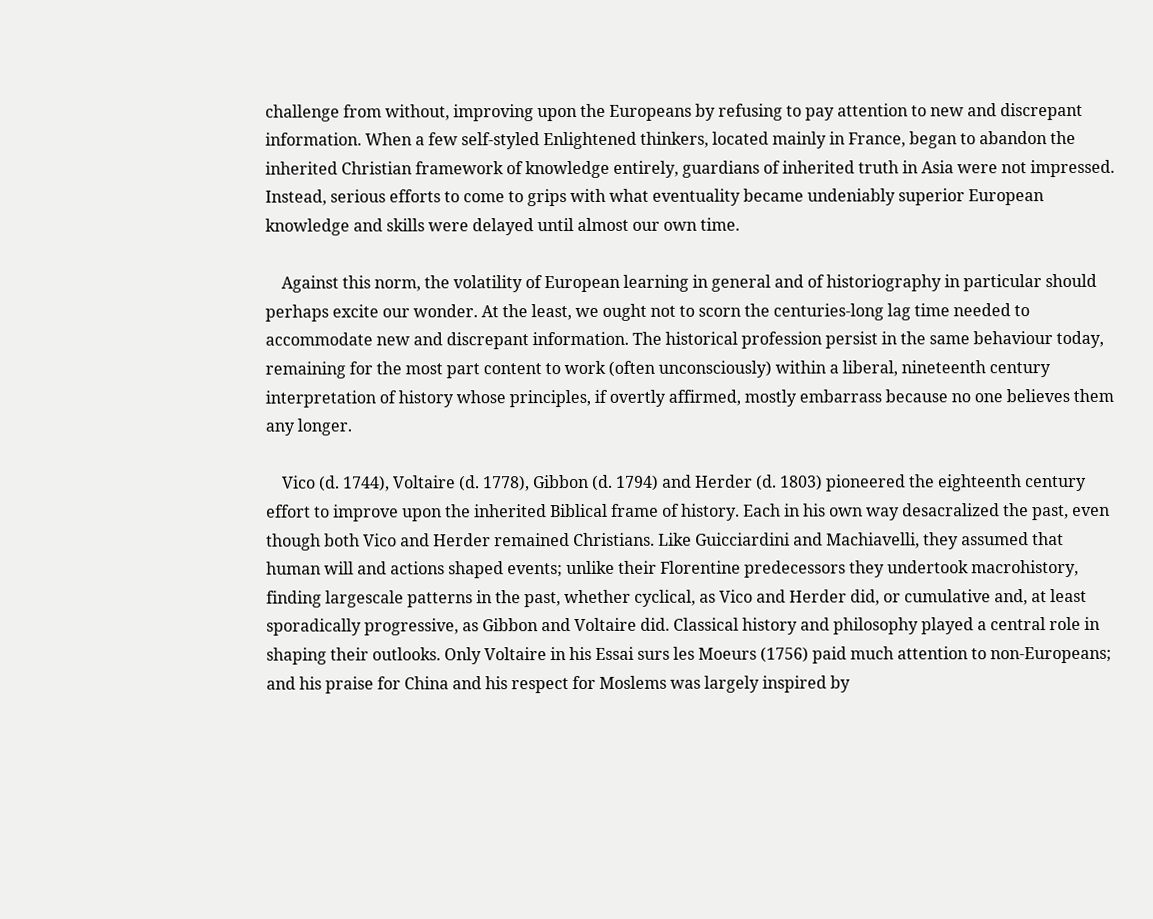challenge from without, improving upon the Europeans by refusing to pay attention to new and discrepant information. When a few self-styled Enlightened thinkers, located mainly in France, began to abandon the inherited Christian framework of knowledge entirely, guardians of inherited truth in Asia were not impressed. Instead, serious efforts to come to grips with what eventuality became undeniably superior European knowledge and skills were delayed until almost our own time.

    Against this norm, the volatility of European learning in general and of historiography in particular should perhaps excite our wonder. At the least, we ought not to scorn the centuries-long lag time needed to accommodate new and discrepant information. The historical profession persist in the same behaviour today, remaining for the most part content to work (often unconsciously) within a liberal, nineteenth century interpretation of history whose principles, if overtly affirmed, mostly embarrass because no one believes them any longer.

    Vico (d. 1744), Voltaire (d. 1778), Gibbon (d. 1794) and Herder (d. 1803) pioneered the eighteenth century effort to improve upon the inherited Biblical frame of history. Each in his own way desacralized the past, even though both Vico and Herder remained Christians. Like Guicciardini and Machiavelli, they assumed that human will and actions shaped events; unlike their Florentine predecessors they undertook macrohistory, finding largescale patterns in the past, whether cyclical, as Vico and Herder did, or cumulative and, at least sporadically progressive, as Gibbon and Voltaire did. Classical history and philosophy played a central role in shaping their outlooks. Only Voltaire in his Essai surs les Moeurs (1756) paid much attention to non-Europeans; and his praise for China and his respect for Moslems was largely inspired by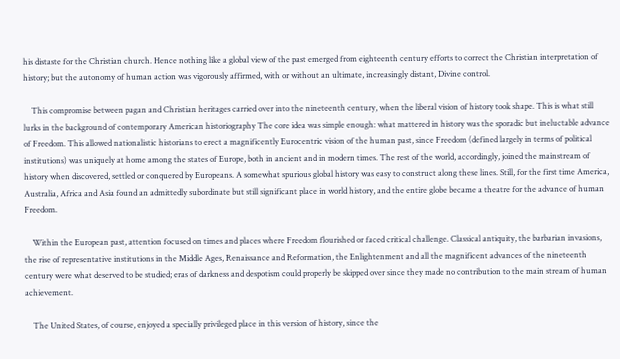his distaste for the Christian church. Hence nothing like a global view of the past emerged from eighteenth century efforts to correct the Christian interpretation of history; but the autonomy of human action was vigorously affirmed, with or without an ultimate, increasingly distant, Divine control.

    This compromise between pagan and Christian heritages carried over into the nineteenth century, when the liberal vision of history took shape. This is what still lurks in the background of contemporary American historiography The core idea was simple enough: what mattered in history was the sporadic but ineluctable advance of Freedom. This allowed nationalistic historians to erect a magnificently Eurocentric vision of the human past, since Freedom (defined largely in terms of political institutions) was uniquely at home among the states of Europe, both in ancient and in modern times. The rest of the world, accordingly, joined the mainstream of history when discovered, settled or conquered by Europeans. A somewhat spurious global history was easy to construct along these lines. Still, for the first time America, Australia, Africa and Asia found an admittedly subordinate but still significant place in world history, and the entire globe became a theatre for the advance of human Freedom.

    Within the European past, attention focused on times and places where Freedom flourished or faced critical challenge. Classical antiquity, the barbarian invasions, the rise of representative institutions in the Middle Ages, Renaissance and Reformation, the Enlightenment and all the magnificent advances of the nineteenth century were what deserved to be studied; eras of darkness and despotism could properly be skipped over since they made no contribution to the main stream of human achievement.

    The United States, of course, enjoyed a specially privileged place in this version of history, since the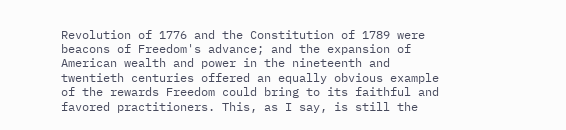Revolution of 1776 and the Constitution of 1789 were beacons of Freedom's advance; and the expansion of American wealth and power in the nineteenth and twentieth centuries offered an equally obvious example of the rewards Freedom could bring to its faithful and favored practitioners. This, as I say, is still the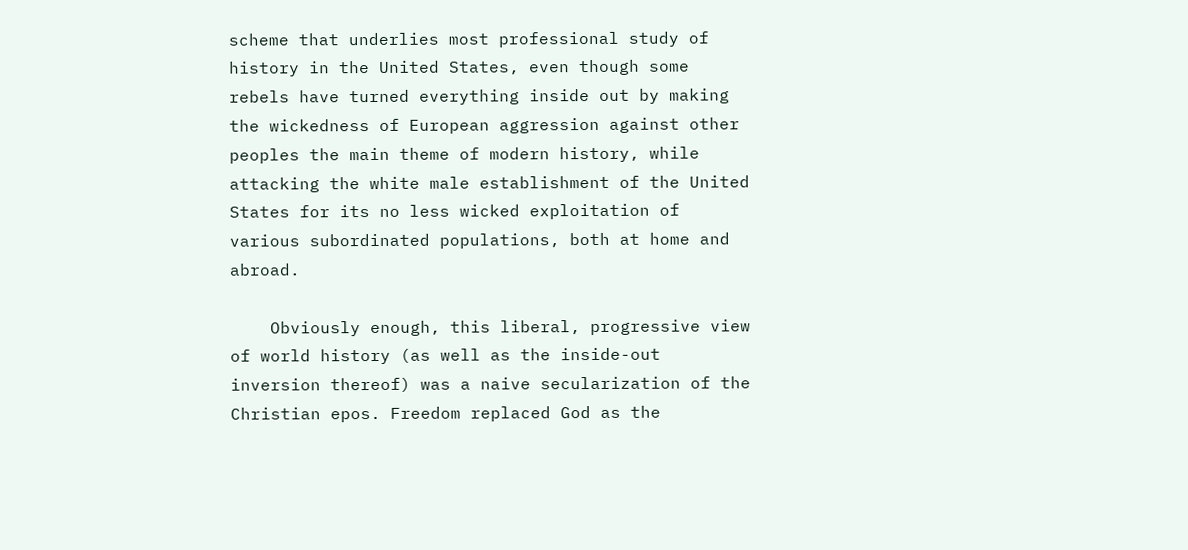scheme that underlies most professional study of history in the United States, even though some rebels have turned everything inside out by making the wickedness of European aggression against other peoples the main theme of modern history, while attacking the white male establishment of the United States for its no less wicked exploitation of various subordinated populations, both at home and abroad.

    Obviously enough, this liberal, progressive view of world history (as well as the inside-out inversion thereof) was a naive secularization of the Christian epos. Freedom replaced God as the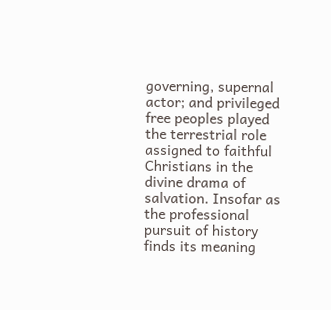governing, supernal actor; and privileged free peoples played the terrestrial role assigned to faithful Christians in the divine drama of salvation. Insofar as the professional pursuit of history finds its meaning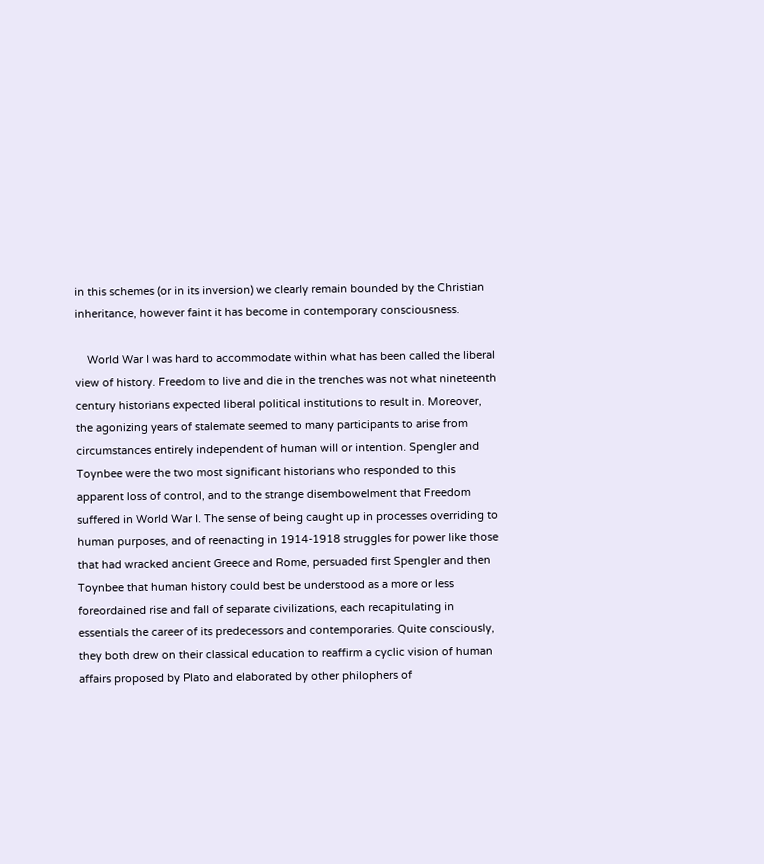in this schemes (or in its inversion) we clearly remain bounded by the Christian inheritance, however faint it has become in contemporary consciousness.

    World War I was hard to accommodate within what has been called the liberal view of history. Freedom to live and die in the trenches was not what nineteenth century historians expected liberal political institutions to result in. Moreover, the agonizing years of stalemate seemed to many participants to arise from circumstances entirely independent of human will or intention. Spengler and Toynbee were the two most significant historians who responded to this apparent loss of control, and to the strange disembowelment that Freedom suffered in World War I. The sense of being caught up in processes overriding to human purposes, and of reenacting in 1914-1918 struggles for power like those that had wracked ancient Greece and Rome, persuaded first Spengler and then Toynbee that human history could best be understood as a more or less foreordained rise and fall of separate civilizations, each recapitulating in essentials the career of its predecessors and contemporaries. Quite consciously, they both drew on their classical education to reaffirm a cyclic vision of human affairs proposed by Plato and elaborated by other philophers of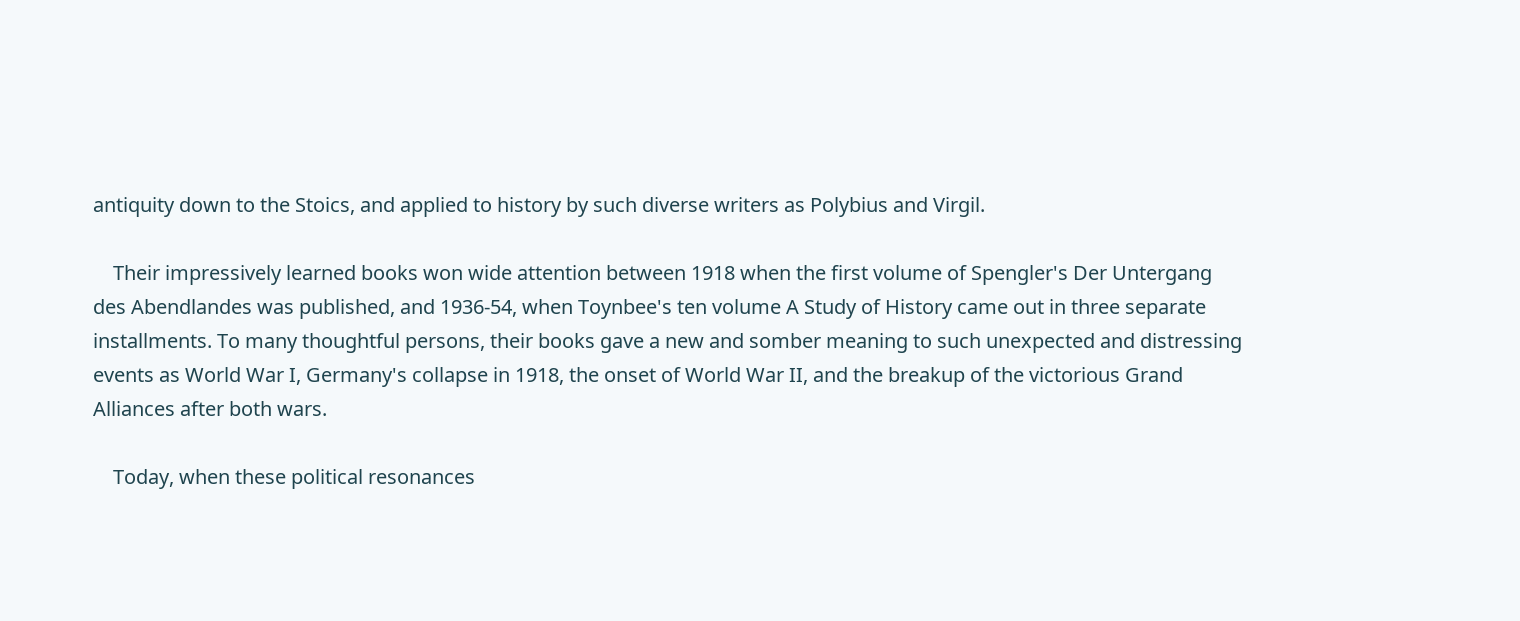antiquity down to the Stoics, and applied to history by such diverse writers as Polybius and Virgil.

    Their impressively learned books won wide attention between 1918 when the first volume of Spengler's Der Untergang des Abendlandes was published, and 1936-54, when Toynbee's ten volume A Study of History came out in three separate installments. To many thoughtful persons, their books gave a new and somber meaning to such unexpected and distressing events as World War I, Germany's collapse in 1918, the onset of World War II, and the breakup of the victorious Grand Alliances after both wars.

    Today, when these political resonances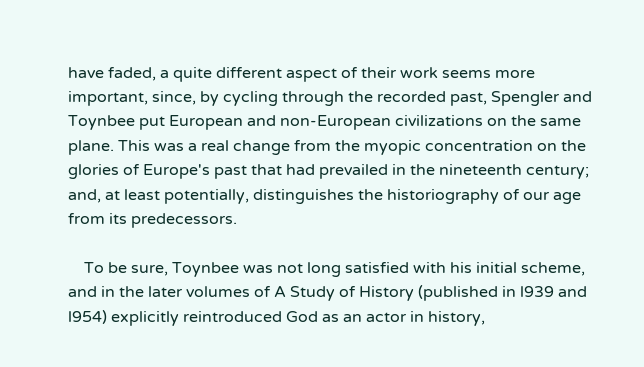have faded, a quite different aspect of their work seems more important, since, by cycling through the recorded past, Spengler and Toynbee put European and non-European civilizations on the same plane. This was a real change from the myopic concentration on the glories of Europe's past that had prevailed in the nineteenth century; and, at least potentially, distinguishes the historiography of our age from its predecessors.

    To be sure, Toynbee was not long satisfied with his initial scheme, and in the later volumes of A Study of History (published in l939 and l954) explicitly reintroduced God as an actor in history,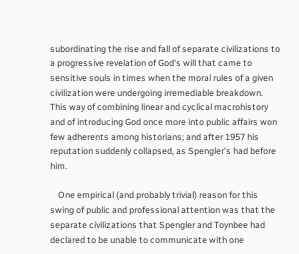subordinating the rise and fall of separate civilizations to a progressive revelation of God's will that came to sensitive souls in times when the moral rules of a given civilization were undergoing irremediable breakdown. This way of combining linear and cyclical macrohistory and of introducing God once more into public affairs won few adherents among historians; and after 1957 his reputation suddenly collapsed, as Spengler's had before him.

    One empirical (and probably trivial) reason for this swing of public and professional attention was that the separate civilizations that Spengler and Toynbee had declared to be unable to communicate with one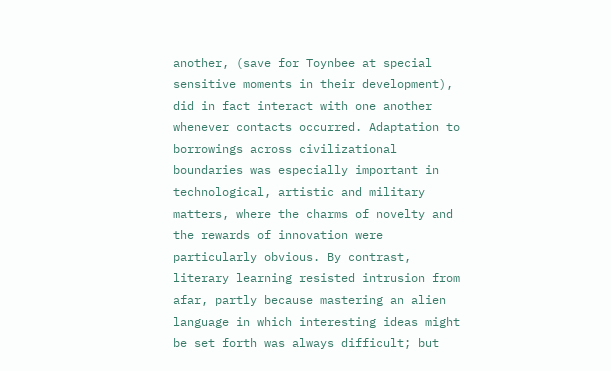another, (save for Toynbee at special sensitive moments in their development), did in fact interact with one another whenever contacts occurred. Adaptation to borrowings across civilizational boundaries was especially important in technological, artistic and military matters, where the charms of novelty and the rewards of innovation were particularly obvious. By contrast, literary learning resisted intrusion from afar, partly because mastering an alien language in which interesting ideas might be set forth was always difficult; but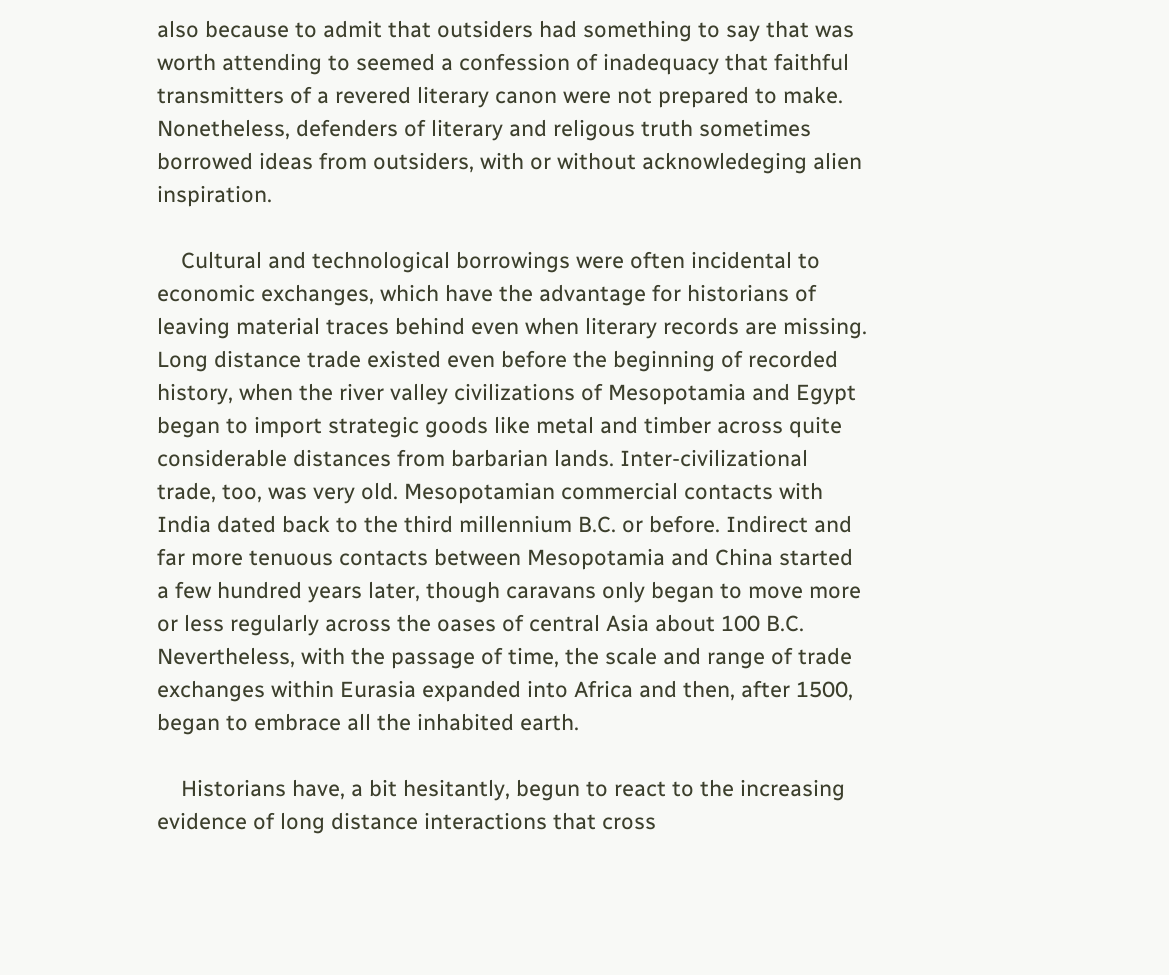also because to admit that outsiders had something to say that was worth attending to seemed a confession of inadequacy that faithful transmitters of a revered literary canon were not prepared to make. Nonetheless, defenders of literary and religous truth sometimes borrowed ideas from outsiders, with or without acknowledeging alien inspiration.

    Cultural and technological borrowings were often incidental to economic exchanges, which have the advantage for historians of leaving material traces behind even when literary records are missing. Long distance trade existed even before the beginning of recorded history, when the river valley civilizations of Mesopotamia and Egypt began to import strategic goods like metal and timber across quite considerable distances from barbarian lands. Inter-civilizational trade, too, was very old. Mesopotamian commercial contacts with India dated back to the third millennium B.C. or before. Indirect and far more tenuous contacts between Mesopotamia and China started a few hundred years later, though caravans only began to move more or less regularly across the oases of central Asia about 100 B.C. Nevertheless, with the passage of time, the scale and range of trade exchanges within Eurasia expanded into Africa and then, after 1500, began to embrace all the inhabited earth.

    Historians have, a bit hesitantly, begun to react to the increasing evidence of long distance interactions that cross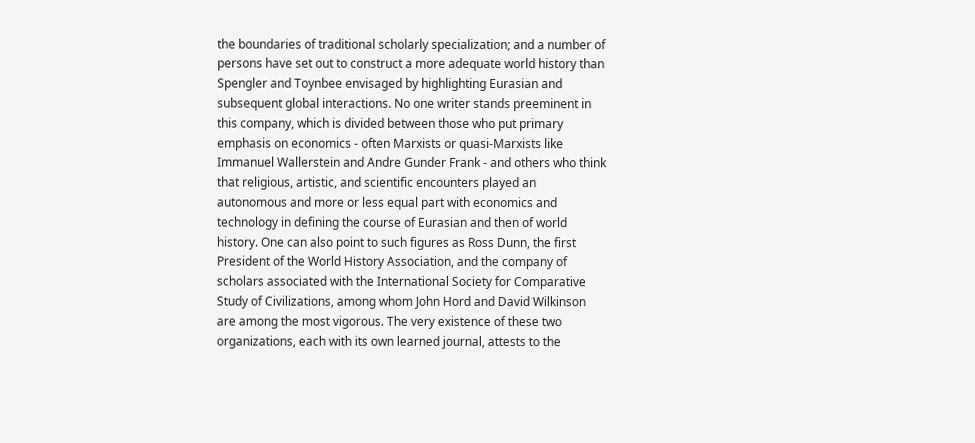the boundaries of traditional scholarly specialization; and a number of persons have set out to construct a more adequate world history than Spengler and Toynbee envisaged by highlighting Eurasian and subsequent global interactions. No one writer stands preeminent in this company, which is divided between those who put primary emphasis on economics - often Marxists or quasi-Marxists like Immanuel Wallerstein and Andre Gunder Frank - and others who think that religious, artistic, and scientific encounters played an autonomous and more or less equal part with economics and technology in defining the course of Eurasian and then of world history. One can also point to such figures as Ross Dunn, the first President of the World History Association, and the company of scholars associated with the International Society for Comparative Study of Civilizations, among whom John Hord and David Wilkinson are among the most vigorous. The very existence of these two organizations, each with its own learned journal, attests to the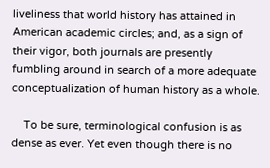liveliness that world history has attained in American academic circles; and, as a sign of their vigor, both journals are presently fumbling around in search of a more adequate conceptualization of human history as a whole.

    To be sure, terminological confusion is as dense as ever. Yet even though there is no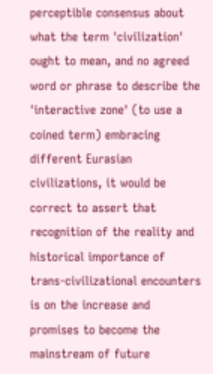perceptible consensus about what the term 'civilization' ought to mean, and no agreed word or phrase to describe the 'interactive zone' (to use a coined term) embracing different Eurasian civilizations, it would be correct to assert that recognition of the reality and historical importance of trans-civilizational encounters is on the increase and promises to become the mainstream of future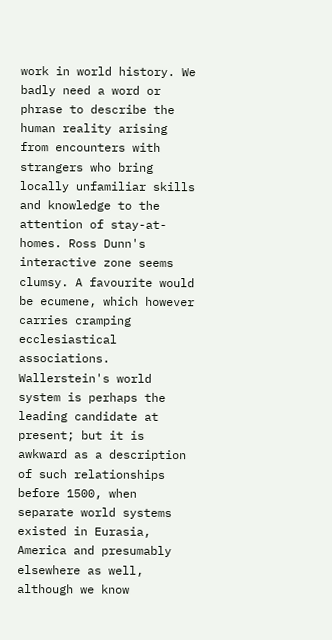work in world history. We badly need a word or phrase to describe the human reality arising from encounters with strangers who bring locally unfamiliar skills and knowledge to the attention of stay-at-homes. Ross Dunn's interactive zone seems clumsy. A favourite would be ecumene, which however carries cramping ecclesiastical associations. Wallerstein's world system is perhaps the leading candidate at present; but it is awkward as a description of such relationships before 1500, when separate world systems existed in Eurasia, America and presumably elsewhere as well, although we know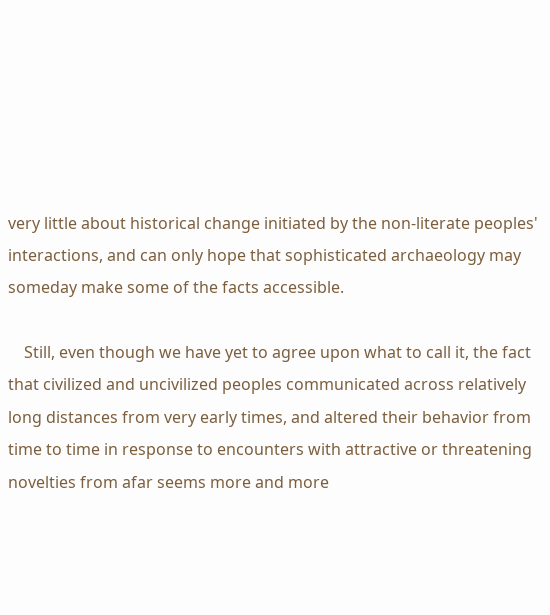very little about historical change initiated by the non-literate peoples' interactions, and can only hope that sophisticated archaeology may someday make some of the facts accessible.

    Still, even though we have yet to agree upon what to call it, the fact that civilized and uncivilized peoples communicated across relatively long distances from very early times, and altered their behavior from time to time in response to encounters with attractive or threatening novelties from afar seems more and more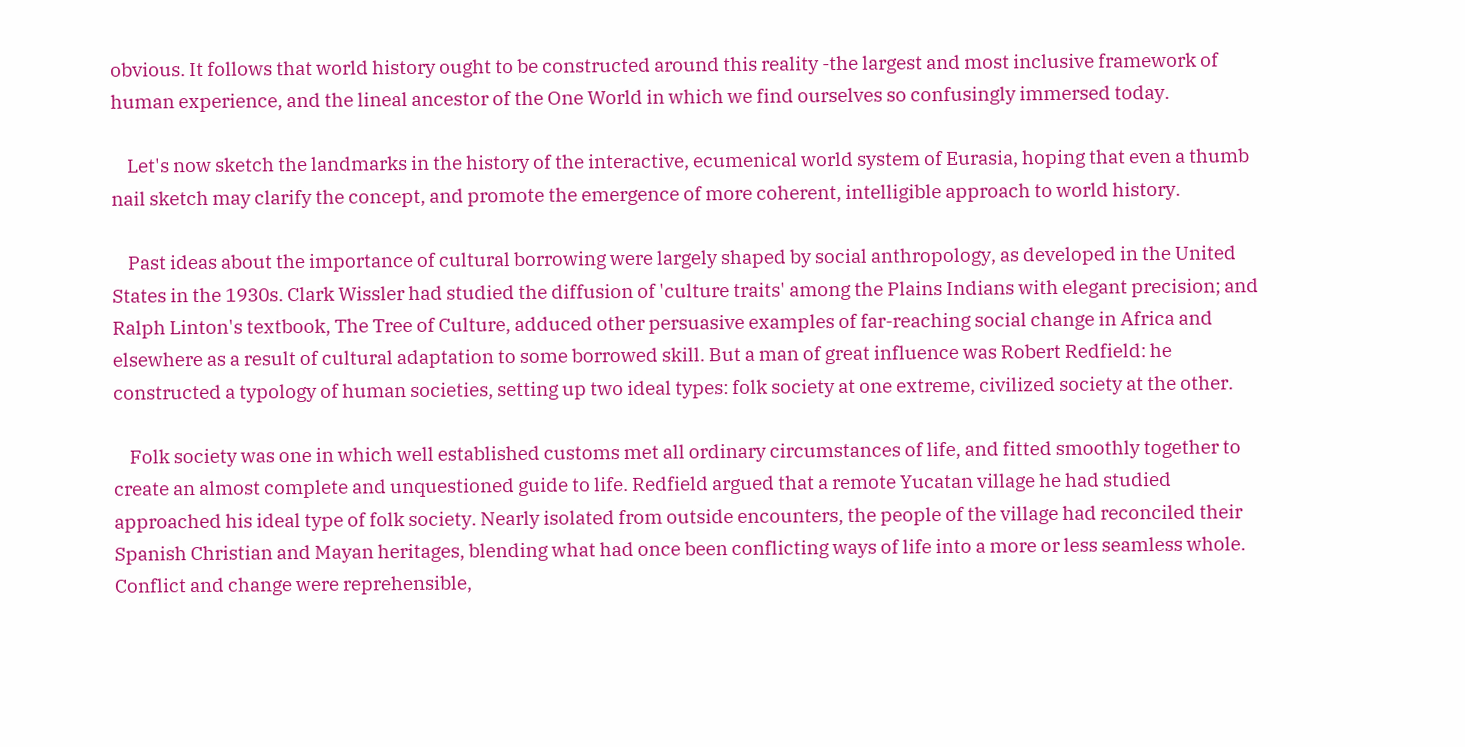obvious. It follows that world history ought to be constructed around this reality -the largest and most inclusive framework of human experience, and the lineal ancestor of the One World in which we find ourselves so confusingly immersed today.

    Let's now sketch the landmarks in the history of the interactive, ecumenical world system of Eurasia, hoping that even a thumb nail sketch may clarify the concept, and promote the emergence of more coherent, intelligible approach to world history.

    Past ideas about the importance of cultural borrowing were largely shaped by social anthropology, as developed in the United States in the 1930s. Clark Wissler had studied the diffusion of 'culture traits' among the Plains Indians with elegant precision; and Ralph Linton's textbook, The Tree of Culture, adduced other persuasive examples of far-reaching social change in Africa and elsewhere as a result of cultural adaptation to some borrowed skill. But a man of great influence was Robert Redfield: he constructed a typology of human societies, setting up two ideal types: folk society at one extreme, civilized society at the other.

    Folk society was one in which well established customs met all ordinary circumstances of life, and fitted smoothly together to create an almost complete and unquestioned guide to life. Redfield argued that a remote Yucatan village he had studied approached his ideal type of folk society. Nearly isolated from outside encounters, the people of the village had reconciled their Spanish Christian and Mayan heritages, blending what had once been conflicting ways of life into a more or less seamless whole. Conflict and change were reprehensible,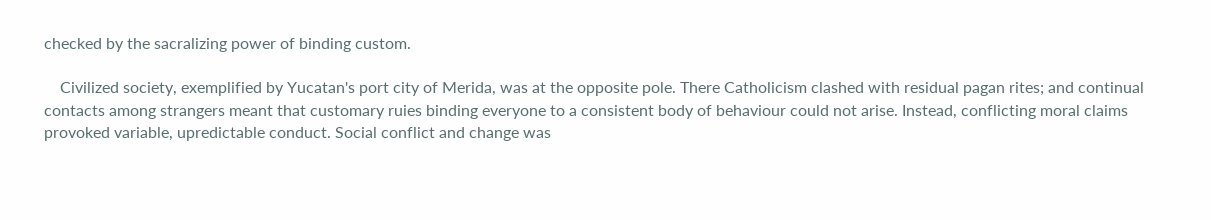checked by the sacralizing power of binding custom.

    Civilized society, exemplified by Yucatan's port city of Merida, was at the opposite pole. There Catholicism clashed with residual pagan rites; and continual contacts among strangers meant that customary ruies binding everyone to a consistent body of behaviour could not arise. Instead, conflicting moral claims provoked variable, upredictable conduct. Social conflict and change was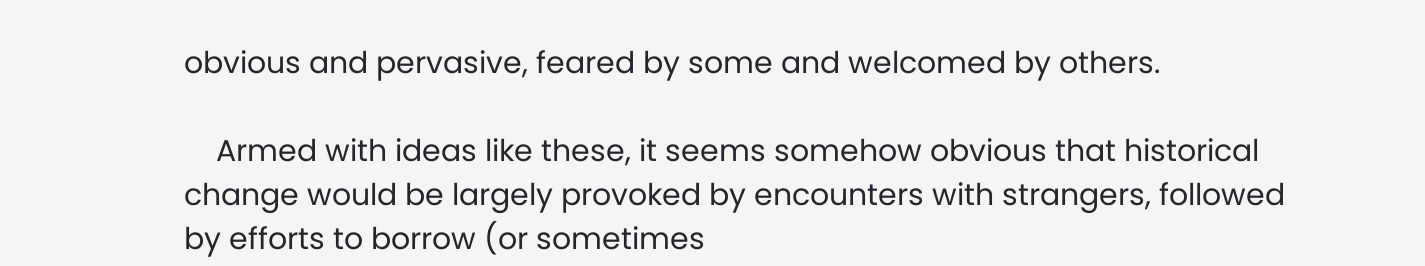obvious and pervasive, feared by some and welcomed by others.

    Armed with ideas like these, it seems somehow obvious that historical change would be largely provoked by encounters with strangers, followed by efforts to borrow (or sometimes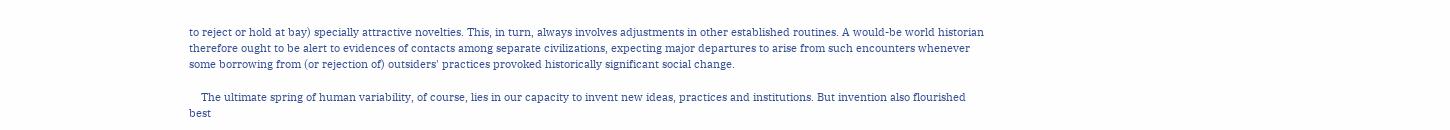to reject or hold at bay) specially attractive novelties. This, in turn, always involves adjustments in other established routines. A would-be world historian therefore ought to be alert to evidences of contacts among separate civilizations, expecting major departures to arise from such encounters whenever some borrowing from (or rejection of) outsiders' practices provoked historically significant social change.

    The ultimate spring of human variability, of course, lies in our capacity to invent new ideas, practices and institutions. But invention also flourished best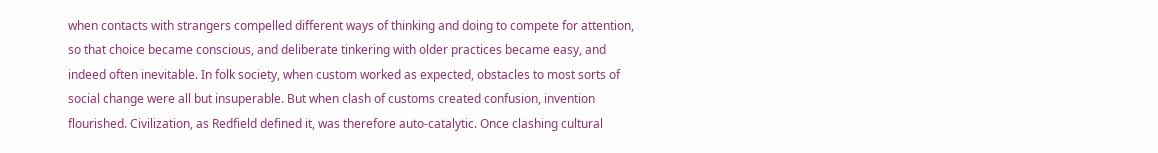when contacts with strangers compelled different ways of thinking and doing to compete for attention, so that choice became conscious, and deliberate tinkering with older practices became easy, and indeed often inevitable. In folk society, when custom worked as expected, obstacles to most sorts of social change were all but insuperable. But when clash of customs created confusion, invention flourished. Civilization, as Redfield defined it, was therefore auto-catalytic. Once clashing cultural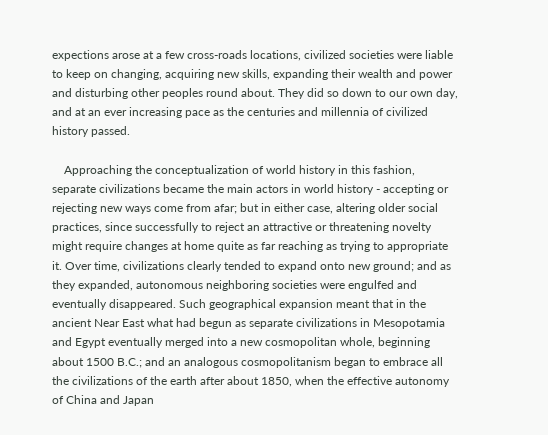expections arose at a few cross-roads locations, civilized societies were liable to keep on changing, acquiring new skills, expanding their wealth and power and disturbing other peoples round about. They did so down to our own day, and at an ever increasing pace as the centuries and millennia of civilized history passed.

    Approaching the conceptualization of world history in this fashion, separate civilizations became the main actors in world history - accepting or rejecting new ways come from afar; but in either case, altering older social practices, since successfully to reject an attractive or threatening novelty might require changes at home quite as far reaching as trying to appropriate it. Over time, civilizations clearly tended to expand onto new ground; and as they expanded, autonomous neighboring societies were engulfed and eventually disappeared. Such geographical expansion meant that in the ancient Near East what had begun as separate civilizations in Mesopotamia and Egypt eventually merged into a new cosmopolitan whole, beginning about 1500 B.C.; and an analogous cosmopolitanism began to embrace all the civilizations of the earth after about 1850, when the effective autonomy of China and Japan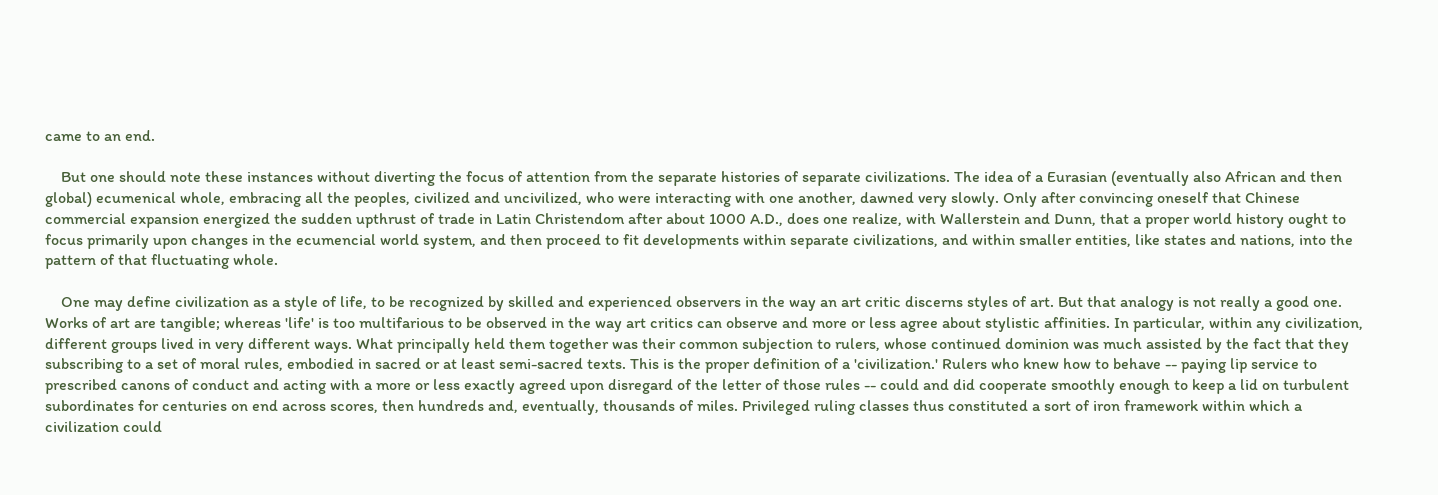came to an end.

    But one should note these instances without diverting the focus of attention from the separate histories of separate civilizations. The idea of a Eurasian (eventually also African and then global) ecumenical whole, embracing all the peoples, civilized and uncivilized, who were interacting with one another, dawned very slowly. Only after convincing oneself that Chinese commercial expansion energized the sudden upthrust of trade in Latin Christendom after about 1000 A.D., does one realize, with Wallerstein and Dunn, that a proper world history ought to focus primarily upon changes in the ecumencial world system, and then proceed to fit developments within separate civilizations, and within smaller entities, like states and nations, into the pattern of that fluctuating whole.

    One may define civilization as a style of life, to be recognized by skilled and experienced observers in the way an art critic discerns styles of art. But that analogy is not really a good one. Works of art are tangible; whereas 'life' is too multifarious to be observed in the way art critics can observe and more or less agree about stylistic affinities. In particular, within any civilization, different groups lived in very different ways. What principally held them together was their common subjection to rulers, whose continued dominion was much assisted by the fact that they subscribing to a set of moral rules, embodied in sacred or at least semi-sacred texts. This is the proper definition of a 'civilization.' Rulers who knew how to behave -- paying lip service to prescribed canons of conduct and acting with a more or less exactly agreed upon disregard of the letter of those rules -- could and did cooperate smoothly enough to keep a lid on turbulent subordinates for centuries on end across scores, then hundreds and, eventually, thousands of miles. Privileged ruling classes thus constituted a sort of iron framework within which a civilization could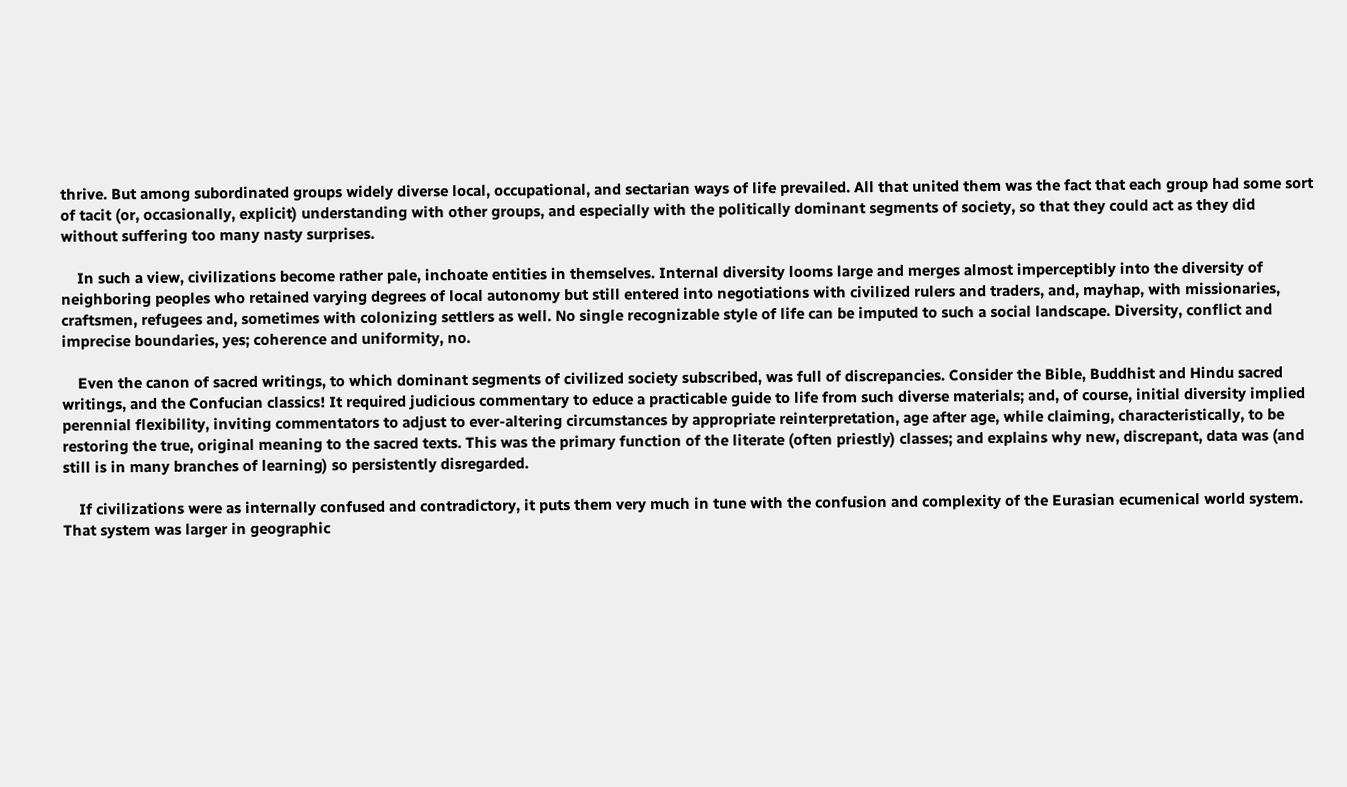thrive. But among subordinated groups widely diverse local, occupational, and sectarian ways of life prevailed. All that united them was the fact that each group had some sort of tacit (or, occasionally, explicit) understanding with other groups, and especially with the politically dominant segments of society, so that they could act as they did without suffering too many nasty surprises.

    In such a view, civilizations become rather pale, inchoate entities in themselves. Internal diversity looms large and merges almost imperceptibly into the diversity of neighboring peoples who retained varying degrees of local autonomy but still entered into negotiations with civilized rulers and traders, and, mayhap, with missionaries, craftsmen, refugees and, sometimes with colonizing settlers as well. No single recognizable style of life can be imputed to such a social landscape. Diversity, conflict and imprecise boundaries, yes; coherence and uniformity, no.

    Even the canon of sacred writings, to which dominant segments of civilized society subscribed, was full of discrepancies. Consider the Bible, Buddhist and Hindu sacred writings, and the Confucian classics! It required judicious commentary to educe a practicable guide to life from such diverse materials; and, of course, initial diversity implied perennial flexibility, inviting commentators to adjust to ever-altering circumstances by appropriate reinterpretation, age after age, while claiming, characteristically, to be restoring the true, original meaning to the sacred texts. This was the primary function of the literate (often priestly) classes; and explains why new, discrepant, data was (and still is in many branches of learning) so persistently disregarded.

    If civilizations were as internally confused and contradictory, it puts them very much in tune with the confusion and complexity of the Eurasian ecumenical world system. That system was larger in geographic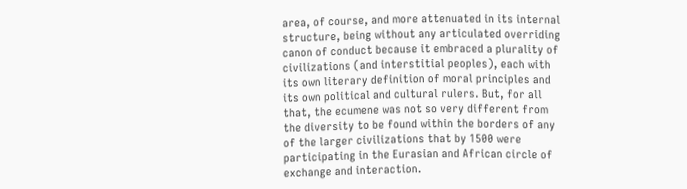area, of course, and more attenuated in its internal structure, being without any articulated overriding canon of conduct because it embraced a plurality of civilizations (and interstitial peoples), each with its own literary definition of moral principles and its own political and cultural rulers. But, for all that, the ecumene was not so very different from the diversity to be found within the borders of any of the larger civilizations that by 1500 were participating in the Eurasian and African circle of exchange and interaction.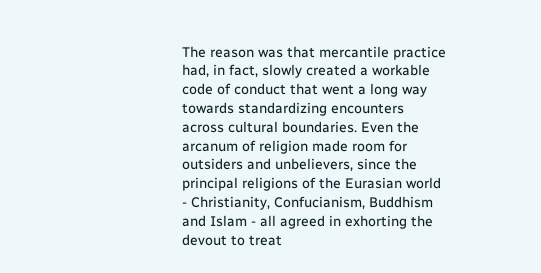The reason was that mercantile practice had, in fact, slowly created a workable code of conduct that went a long way towards standardizing encounters across cultural boundaries. Even the arcanum of religion made room for outsiders and unbelievers, since the principal religions of the Eurasian world - Christianity, Confucianism, Buddhism and Islam - all agreed in exhorting the devout to treat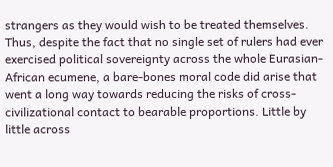strangers as they would wish to be treated themselves. Thus, despite the fact that no single set of rulers had ever exercised political sovereignty across the whole Eurasian-African ecumene, a bare-bones moral code did arise that went a long way towards reducing the risks of cross-civilizational contact to bearable proportions. Little by little across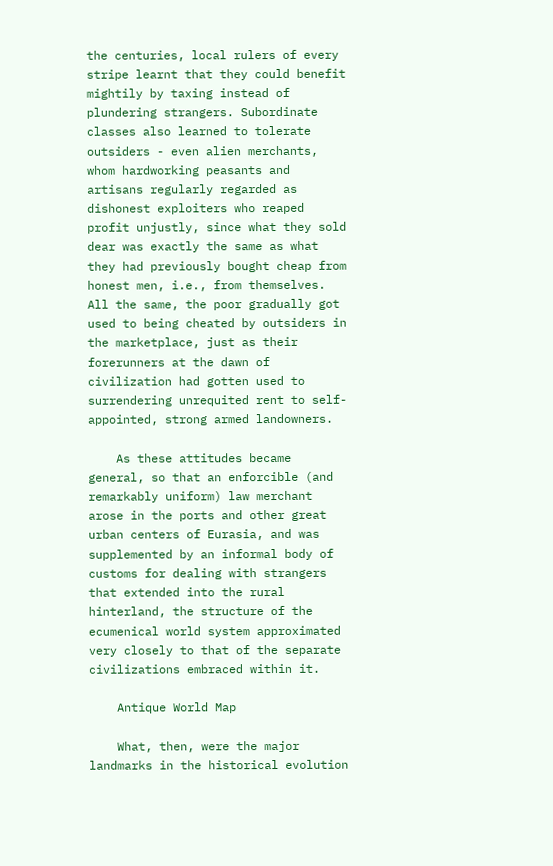the centuries, local rulers of every stripe learnt that they could benefit mightily by taxing instead of plundering strangers. Subordinate classes also learned to tolerate outsiders - even alien merchants, whom hardworking peasants and artisans regularly regarded as dishonest exploiters who reaped profit unjustly, since what they sold dear was exactly the same as what they had previously bought cheap from honest men, i.e., from themselves. All the same, the poor gradually got used to being cheated by outsiders in the marketplace, just as their forerunners at the dawn of civilization had gotten used to surrendering unrequited rent to self-appointed, strong armed landowners.

    As these attitudes became general, so that an enforcible (and remarkably uniform) law merchant arose in the ports and other great urban centers of Eurasia, and was supplemented by an informal body of customs for dealing with strangers that extended into the rural hinterland, the structure of the ecumenical world system approximated very closely to that of the separate civilizations embraced within it.

    Antique World Map

    What, then, were the major landmarks in the historical evolution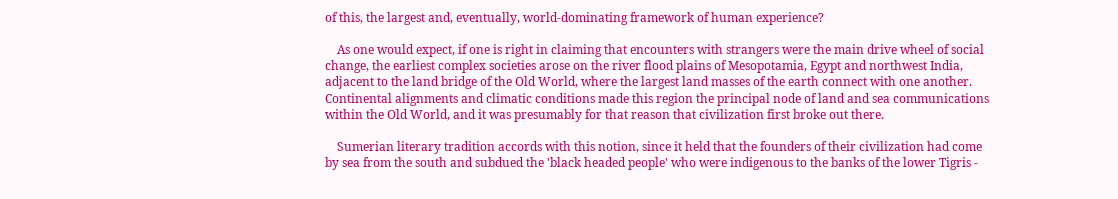of this, the largest and, eventually, world-dominating framework of human experience?

    As one would expect, if one is right in claiming that encounters with strangers were the main drive wheel of social change, the earliest complex societies arose on the river flood plains of Mesopotamia, Egypt and northwest India, adjacent to the land bridge of the Old World, where the largest land masses of the earth connect with one another. Continental alignments and climatic conditions made this region the principal node of land and sea communications within the Old World, and it was presumably for that reason that civilization first broke out there.

    Sumerian literary tradition accords with this notion, since it held that the founders of their civilization had come by sea from the south and subdued the 'black headed people' who were indigenous to the banks of the lower Tigris -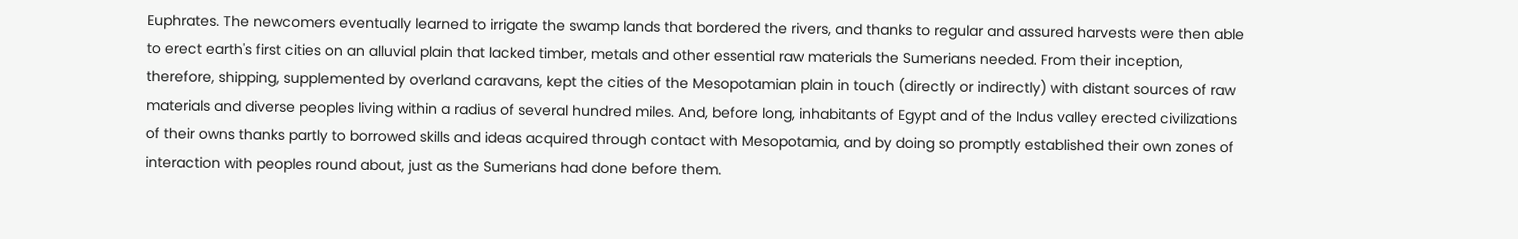Euphrates. The newcomers eventually learned to irrigate the swamp lands that bordered the rivers, and thanks to regular and assured harvests were then able to erect earth's first cities on an alluvial plain that lacked timber, metals and other essential raw materials the Sumerians needed. From their inception, therefore, shipping, supplemented by overland caravans, kept the cities of the Mesopotamian plain in touch (directly or indirectly) with distant sources of raw materials and diverse peoples living within a radius of several hundred miles. And, before long, inhabitants of Egypt and of the Indus valley erected civilizations of their owns thanks partly to borrowed skills and ideas acquired through contact with Mesopotamia, and by doing so promptly established their own zones of interaction with peoples round about, just as the Sumerians had done before them.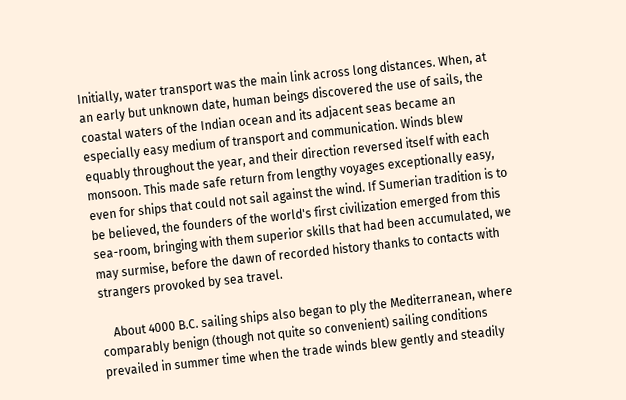Initially, water transport was the main link across long distances. When, at an early but unknown date, human beings discovered the use of sails, the coastal waters of the Indian ocean and its adjacent seas became an especially easy medium of transport and communication. Winds blew equably throughout the year, and their direction reversed itself with each monsoon. This made safe return from lengthy voyages exceptionally easy, even for ships that could not sail against the wind. If Sumerian tradition is to be believed, the founders of the world's first civilization emerged from this sea-room, bringing with them superior skills that had been accumulated, we may surmise, before the dawn of recorded history thanks to contacts with strangers provoked by sea travel.

    About 4000 B.C. sailing ships also began to ply the Mediterranean, where comparably benign (though not quite so convenient) sailing conditions prevailed in summer time when the trade winds blew gently and steadily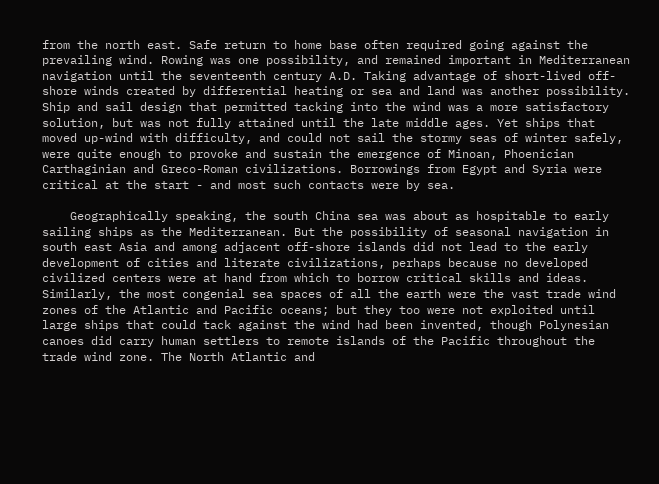from the north east. Safe return to home base often required going against the prevailing wind. Rowing was one possibility, and remained important in Mediterranean navigation until the seventeenth century A.D. Taking advantage of short-lived off-shore winds created by differential heating or sea and land was another possibility. Ship and sail design that permitted tacking into the wind was a more satisfactory solution, but was not fully attained until the late middle ages. Yet ships that moved up-wind with difficulty, and could not sail the stormy seas of winter safely, were quite enough to provoke and sustain the emergence of Minoan, Phoenician Carthaginian and Greco-Roman civilizations. Borrowings from Egypt and Syria were critical at the start - and most such contacts were by sea.

    Geographically speaking, the south China sea was about as hospitable to early sailing ships as the Mediterranean. But the possibility of seasonal navigation in south east Asia and among adjacent off-shore islands did not lead to the early development of cities and literate civilizations, perhaps because no developed civilized centers were at hand from which to borrow critical skills and ideas. Similarly, the most congenial sea spaces of all the earth were the vast trade wind zones of the Atlantic and Pacific oceans; but they too were not exploited until large ships that could tack against the wind had been invented, though Polynesian canoes did carry human settlers to remote islands of the Pacific throughout the trade wind zone. The North Atlantic and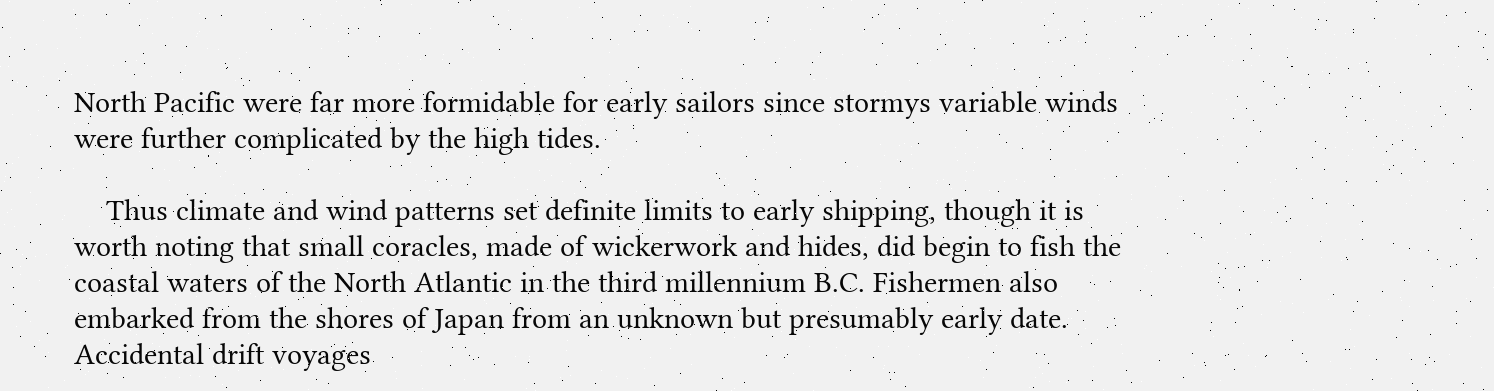North Pacific were far more formidable for early sailors since stormys variable winds were further complicated by the high tides.

    Thus climate and wind patterns set definite limits to early shipping, though it is worth noting that small coracles, made of wickerwork and hides, did begin to fish the coastal waters of the North Atlantic in the third millennium B.C. Fishermen also embarked from the shores of Japan from an unknown but presumably early date. Accidental drift voyages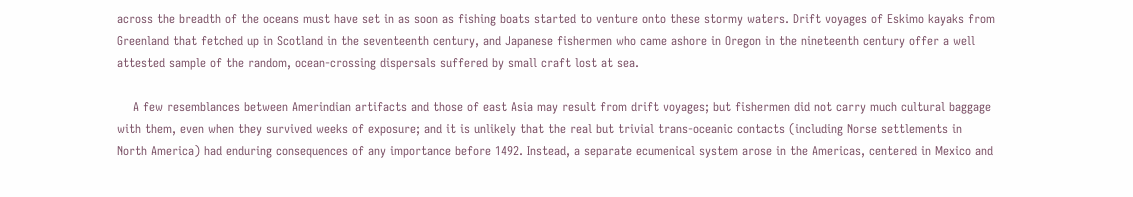across the breadth of the oceans must have set in as soon as fishing boats started to venture onto these stormy waters. Drift voyages of Eskimo kayaks from Greenland that fetched up in Scotland in the seventeenth century, and Japanese fishermen who came ashore in Oregon in the nineteenth century offer a well attested sample of the random, ocean-crossing dispersals suffered by small craft lost at sea.

    A few resemblances between Amerindian artifacts and those of east Asia may result from drift voyages; but fishermen did not carry much cultural baggage with them, even when they survived weeks of exposure; and it is unlikely that the real but trivial trans-oceanic contacts (including Norse settlements in North America) had enduring consequences of any importance before 1492. Instead, a separate ecumenical system arose in the Americas, centered in Mexico and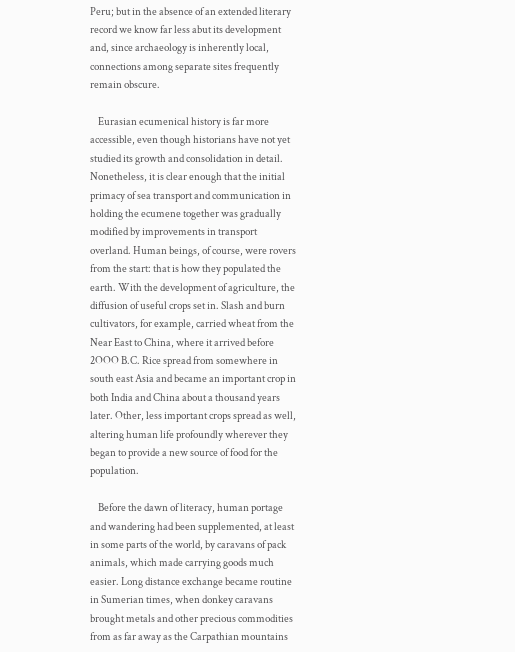Peru; but in the absence of an extended literary record we know far less abut its development and, since archaeology is inherently local, connections among separate sites frequently remain obscure.

    Eurasian ecumenical history is far more accessible, even though historians have not yet studied its growth and consolidation in detail. Nonetheless, it is clear enough that the initial primacy of sea transport and communication in holding the ecumene together was gradually modified by improvements in transport overland. Human beings, of course, were rovers from the start: that is how they populated the earth. With the development of agriculture, the diffusion of useful crops set in. Slash and burn cultivators, for example, carried wheat from the Near East to China, where it arrived before 2OOO B.C. Rice spread from somewhere in south east Asia and became an important crop in both India and China about a thousand years later. Other, less important crops spread as well, altering human life profoundly wherever they began to provide a new source of food for the population.

    Before the dawn of literacy, human portage and wandering had been supplemented, at least in some parts of the world, by caravans of pack animals, which made carrying goods much easier. Long distance exchange became routine in Sumerian times, when donkey caravans brought metals and other precious commodities from as far away as the Carpathian mountains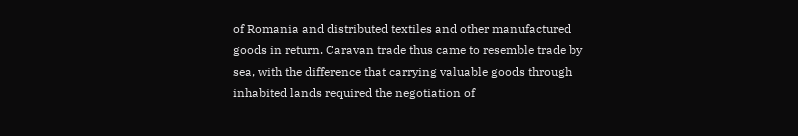of Romania and distributed textiles and other manufactured goods in return. Caravan trade thus came to resemble trade by sea, with the difference that carrying valuable goods through inhabited lands required the negotiation of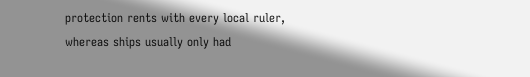protection rents with every local ruler, whereas ships usually only had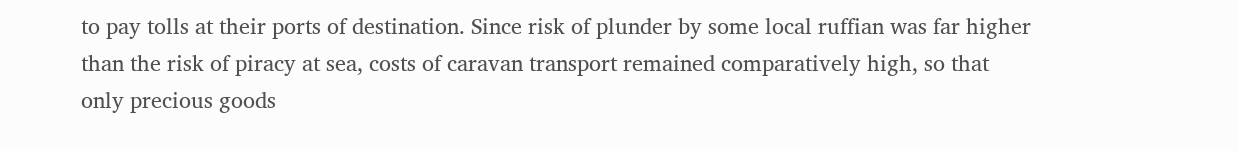to pay tolls at their ports of destination. Since risk of plunder by some local ruffian was far higher than the risk of piracy at sea, costs of caravan transport remained comparatively high, so that only precious goods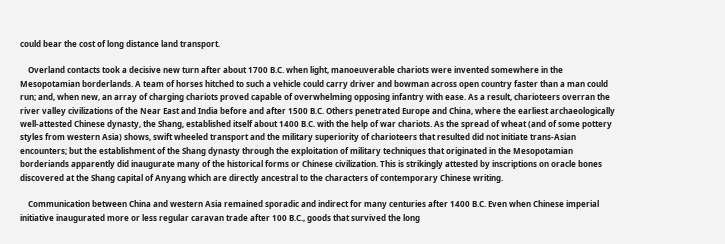could bear the cost of long distance land transport.

    Overland contacts took a decisive new turn after about 1700 B.C. when light, manoeuverable chariots were invented somewhere in the Mesopotamian borderlands. A team of horses hitched to such a vehicle could carry driver and bowman across open country faster than a man could run; and, when new, an array of charging chariots proved capable of overwhelming opposing infantry with ease. As a result, charioteers overran the river valley civilizations of the Near East and India before and after 1500 B.C. Others penetrated Europe and China, where the earliest archaeologically well-attested Chinese dynasty, the Shang, established itself about 1400 B.C. with the help of war chariots. As the spread of wheat (and of some pottery styles from western Asia) shows, swift wheeled transport and the military superiority of charioteers that resulted did not initiate trans-Asian encounters; but the establishment of the Shang dynasty through the exploitation of military techniques that originated in the Mesopotamian borderiands apparently did inaugurate many of the historical forms or Chinese civilization. This is strikingly attested by inscriptions on oracle bones discovered at the Shang capital of Anyang which are directly ancestral to the characters of contemporary Chinese writing.

    Communication between China and western Asia remained sporadic and indirect for many centuries after 1400 B.C. Even when Chinese imperial initiative inaugurated more or less regular caravan trade after 100 B.C., goods that survived the long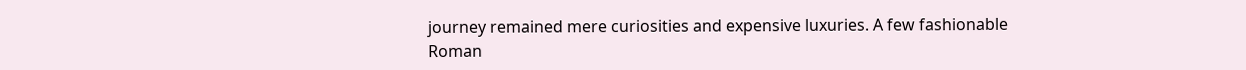journey remained mere curiosities and expensive luxuries. A few fashionable Roman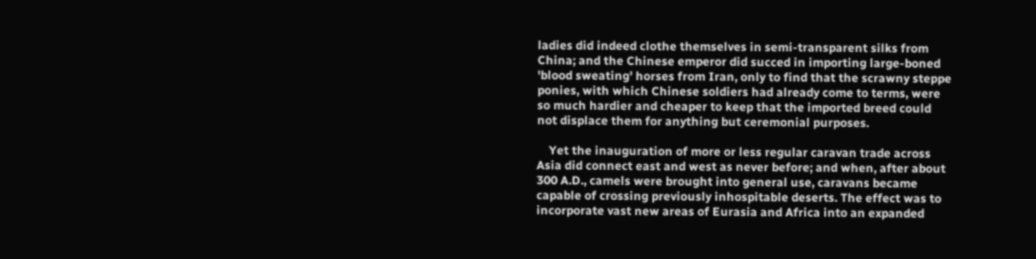ladies did indeed clothe themselves in semi-transparent silks from China; and the Chinese emperor did succed in importing large-boned 'blood sweating' horses from Iran, only to find that the scrawny steppe ponies, with which Chinese soldiers had already come to terms, were so much hardier and cheaper to keep that the imported breed could not displace them for anything but ceremonial purposes.

    Yet the inauguration of more or less regular caravan trade across Asia did connect east and west as never before; and when, after about 300 A.D., camels were brought into general use, caravans became capable of crossing previously inhospitable deserts. The effect was to incorporate vast new areas of Eurasia and Africa into an expanded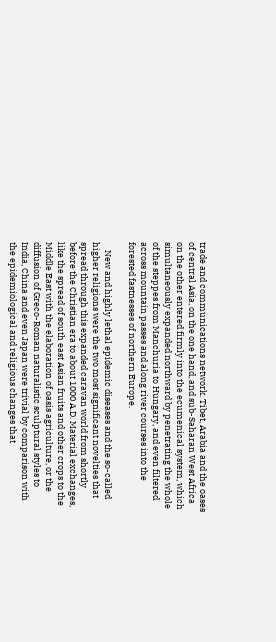trade and communications network. Tibet, Arabia and the oases of central Asia, on the one hand, and sub-Saharan West Africa on the other entered firmly into the ecumenical system, which simultaneously expanded northward by penetrating the whole of the steppes from Manchuria to Hungary, and even filtered across mountain passes and along river courses into the forested fastnesses of northern Europe.

    New and highly lethal epidemic diseases and the so-called higher religions were the two most significant novelties that spread through this expanded caravan world from shortly before the Christian era to about 1000 A.D. Material exchanges, like the spread of south east Asian fruits and other crops to the Middle East with the elaboration of oasis agriculture, or the diffusion of Greco-Roman naturalistic sculptural styles to India, China and even Japan were trivial by comparison with the epidemiological and religious changes that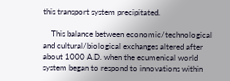this transport system precipitated.

    This balance between economic/technological and cultural/biological exchanges altered after about 1000 A.D. when the ecumenical world system began to respond to innovations within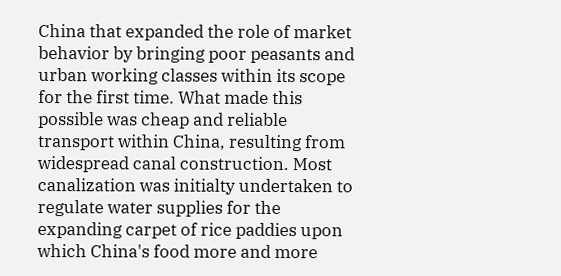China that expanded the role of market behavior by bringing poor peasants and urban working classes within its scope for the first time. What made this possible was cheap and reliable transport within China, resulting from widespread canal construction. Most canalization was initialty undertaken to regulate water supplies for the expanding carpet of rice paddies upon which China's food more and more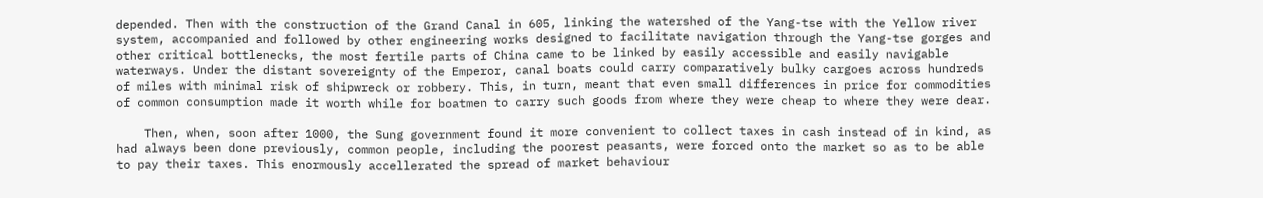depended. Then with the construction of the Grand Canal in 605, linking the watershed of the Yang-tse with the Yellow river system, accompanied and followed by other engineering works designed to facilitate navigation through the Yang-tse gorges and other critical bottlenecks, the most fertile parts of China came to be linked by easily accessible and easily navigable waterways. Under the distant sovereignty of the Emperor, canal boats could carry comparatively bulky cargoes across hundreds of miles with minimal risk of shipwreck or robbery. This, in turn, meant that even small differences in price for commodities of common consumption made it worth while for boatmen to carry such goods from where they were cheap to where they were dear.

    Then, when, soon after 1000, the Sung government found it more convenient to collect taxes in cash instead of in kind, as had always been done previously, common people, including the poorest peasants, were forced onto the market so as to be able to pay their taxes. This enormously accellerated the spread of market behaviour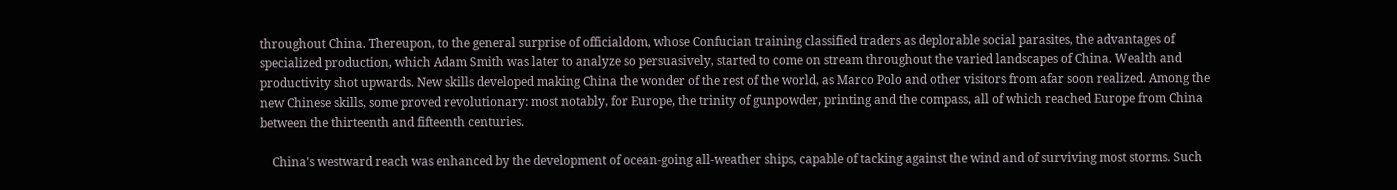throughout China. Thereupon, to the general surprise of officialdom, whose Confucian training classified traders as deplorable social parasites, the advantages of specialized production, which Adam Smith was later to analyze so persuasively, started to come on stream throughout the varied landscapes of China. Wealth and productivity shot upwards. New skills developed making China the wonder of the rest of the world, as Marco Polo and other visitors from afar soon realized. Among the new Chinese skills, some proved revolutionary: most notably, for Europe, the trinity of gunpowder, printing and the compass, all of which reached Europe from China between the thirteenth and fifteenth centuries.

    China's westward reach was enhanced by the development of ocean-going all-weather ships, capable of tacking against the wind and of surviving most storms. Such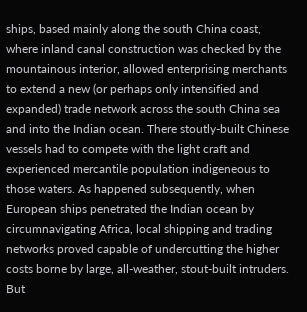ships, based mainly along the south China coast, where inland canal construction was checked by the mountainous interior, allowed enterprising merchants to extend a new (or perhaps only intensified and expanded) trade network across the south China sea and into the Indian ocean. There stoutly-built Chinese vessels had to compete with the light craft and experienced mercantile population indigeneous to those waters. As happened subsequently, when European ships penetrated the Indian ocean by circumnavigating Africa, local shipping and trading networks proved capable of undercutting the higher costs borne by large, all-weather, stout-built intruders. But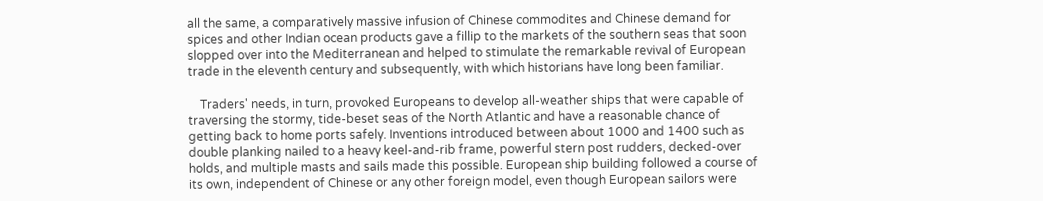all the same, a comparatively massive infusion of Chinese commodites and Chinese demand for spices and other Indian ocean products gave a fillip to the markets of the southern seas that soon slopped over into the Mediterranean and helped to stimulate the remarkable revival of European trade in the eleventh century and subsequently, with which historians have long been familiar.

    Traders' needs, in turn, provoked Europeans to develop all-weather ships that were capable of traversing the stormy, tide-beset seas of the North Atlantic and have a reasonable chance of getting back to home ports safely. Inventions introduced between about 1000 and 1400 such as double planking nailed to a heavy keel-and-rib frame, powerful stern post rudders, decked-over holds, and multiple masts and sails made this possible. European ship building followed a course of its own, independent of Chinese or any other foreign model, even though European sailors were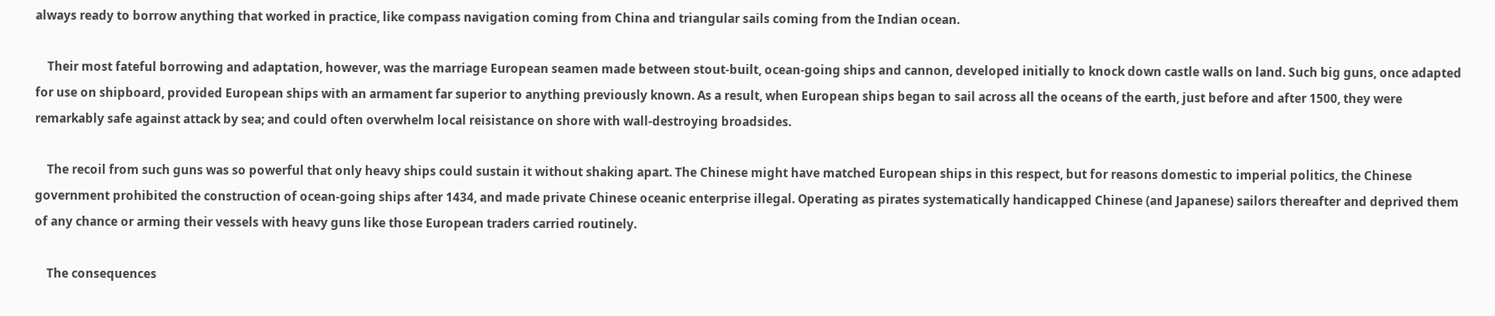always ready to borrow anything that worked in practice, like compass navigation coming from China and triangular sails coming from the Indian ocean.

    Their most fateful borrowing and adaptation, however, was the marriage European seamen made between stout-built, ocean-going ships and cannon, developed initially to knock down castle walls on land. Such big guns, once adapted for use on shipboard, provided European ships with an armament far superior to anything previously known. As a result, when European ships began to sail across all the oceans of the earth, just before and after 1500, they were remarkably safe against attack by sea; and could often overwhelm local reisistance on shore with wall-destroying broadsides.

    The recoil from such guns was so powerful that only heavy ships could sustain it without shaking apart. The Chinese might have matched European ships in this respect, but for reasons domestic to imperial politics, the Chinese government prohibited the construction of ocean-going ships after 1434, and made private Chinese oceanic enterprise illegal. Operating as pirates systematically handicapped Chinese (and Japanese) sailors thereafter and deprived them of any chance or arming their vessels with heavy guns like those European traders carried routinely.

    The consequences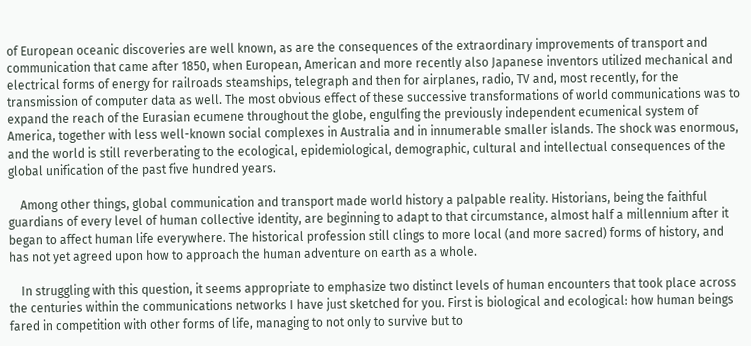of European oceanic discoveries are well known, as are the consequences of the extraordinary improvements of transport and communication that came after 1850, when European, American and more recently also Japanese inventors utilized mechanical and electrical forms of energy for railroads steamships, telegraph and then for airplanes, radio, TV and, most recently, for the transmission of computer data as well. The most obvious effect of these successive transformations of world communications was to expand the reach of the Eurasian ecumene throughout the globe, engulfing the previously independent ecumenical system of America, together with less well-known social complexes in Australia and in innumerable smaller islands. The shock was enormous, and the world is still reverberating to the ecological, epidemiological, demographic, cultural and intellectual consequences of the global unification of the past five hundred years.

    Among other things, global communication and transport made world history a palpable reality. Historians, being the faithful guardians of every level of human collective identity, are beginning to adapt to that circumstance, almost half a millennium after it began to affect human life everywhere. The historical profession still clings to more local (and more sacred) forms of history, and has not yet agreed upon how to approach the human adventure on earth as a whole.

    In struggling with this question, it seems appropriate to emphasize two distinct levels of human encounters that took place across the centuries within the communications networks I have just sketched for you. First is biological and ecological: how human beings fared in competition with other forms of life, managing to not only to survive but to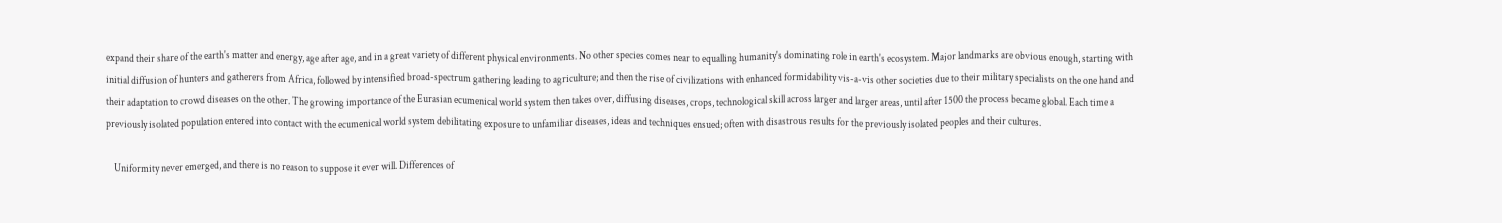expand their share of the earth's matter and energy, age after age, and in a great variety of different physical environments. No other species comes near to equalling humanity's dominating role in earth's ecosystem. Major landmarks are obvious enough, starting with initial diffusion of hunters and gatherers from Africa, followed by intensified broad-spectrum gathering leading to agriculture; and then the rise of civilizations with enhanced formidability vis-a-vis other societies due to their military specialists on the one hand and their adaptation to crowd diseases on the other. The growing importance of the Eurasian ecumenical world system then takes over, diffusing diseases, crops, technological skill across larger and larger areas, until after 1500 the process became global. Each time a previously isolated population entered into contact with the ecumenical world system debilitating exposure to unfamiliar diseases, ideas and techniques ensued; often with disastrous results for the previously isolated peoples and their cultures.

    Uniformity never emerged, and there is no reason to suppose it ever will. Differences of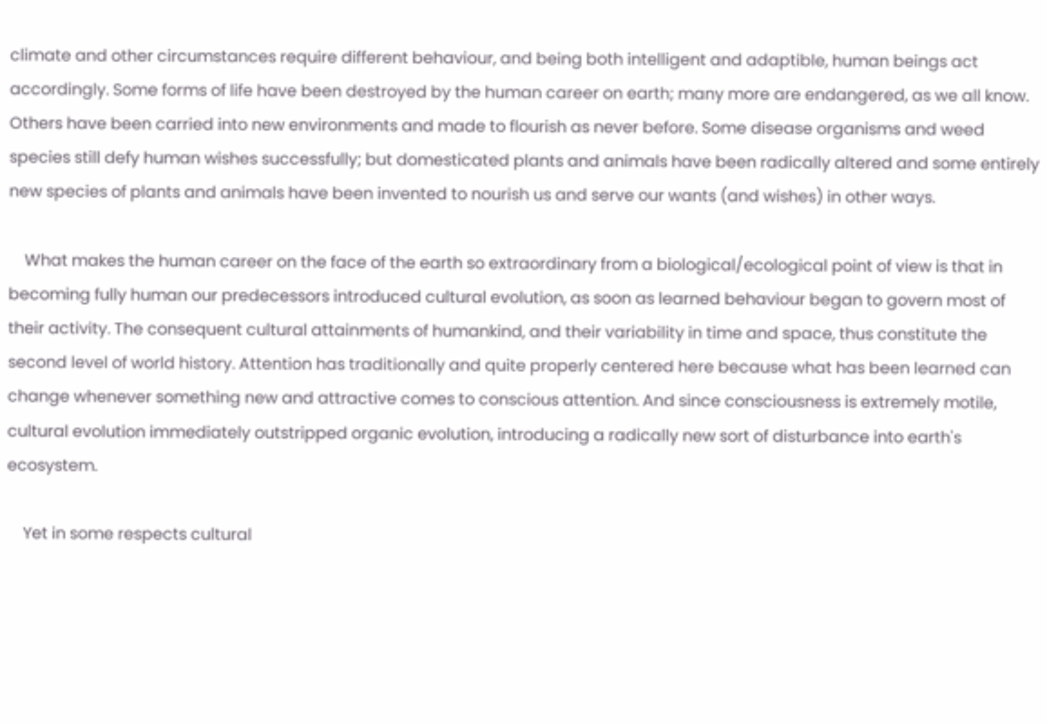climate and other circumstances require different behaviour, and being both intelligent and adaptible, human beings act accordingly. Some forms of life have been destroyed by the human career on earth; many more are endangered, as we all know. Others have been carried into new environments and made to flourish as never before. Some disease organisms and weed species still defy human wishes successfully; but domesticated plants and animals have been radically altered and some entirely new species of plants and animals have been invented to nourish us and serve our wants (and wishes) in other ways.

    What makes the human career on the face of the earth so extraordinary from a biological/ecological point of view is that in becoming fully human our predecessors introduced cultural evolution, as soon as learned behaviour began to govern most of their activity. The consequent cultural attainments of humankind, and their variability in time and space, thus constitute the second level of world history. Attention has traditionally and quite properly centered here because what has been learned can change whenever something new and attractive comes to conscious attention. And since consciousness is extremely motile, cultural evolution immediately outstripped organic evolution, introducing a radically new sort of disturbance into earth's ecosystem.

    Yet in some respects cultural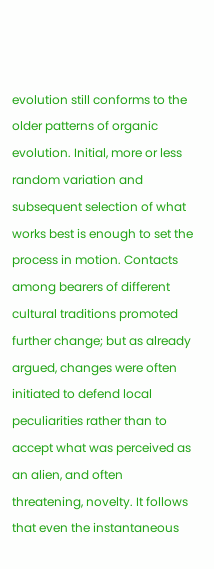evolution still conforms to the older patterns of organic evolution. Initial, more or less random variation and subsequent selection of what works best is enough to set the process in motion. Contacts among bearers of different cultural traditions promoted further change; but as already argued, changes were often initiated to defend local peculiarities rather than to accept what was perceived as an alien, and often threatening, novelty. It follows that even the instantaneous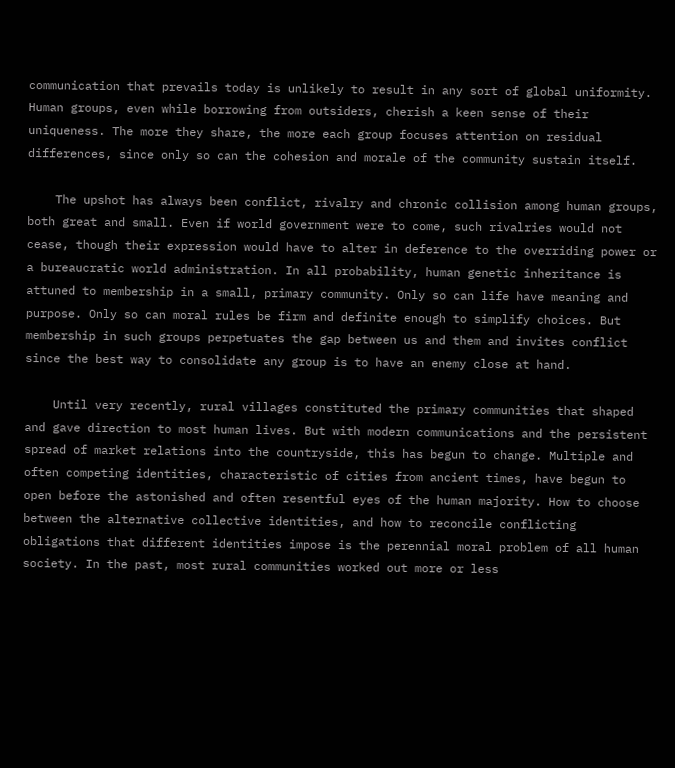communication that prevails today is unlikely to result in any sort of global uniformity. Human groups, even while borrowing from outsiders, cherish a keen sense of their uniqueness. The more they share, the more each group focuses attention on residual differences, since only so can the cohesion and morale of the community sustain itself.

    The upshot has always been conflict, rivalry and chronic collision among human groups, both great and small. Even if world government were to come, such rivalries would not cease, though their expression would have to alter in deference to the overriding power or a bureaucratic world administration. In all probability, human genetic inheritance is attuned to membership in a small, primary community. Only so can life have meaning and purpose. Only so can moral rules be firm and definite enough to simplify choices. But membership in such groups perpetuates the gap between us and them and invites conflict since the best way to consolidate any group is to have an enemy close at hand.

    Until very recently, rural villages constituted the primary communities that shaped and gave direction to most human lives. But with modern communications and the persistent spread of market relations into the countryside, this has begun to change. Multiple and often competing identities, characteristic of cities from ancient times, have begun to open before the astonished and often resentful eyes of the human majority. How to choose between the alternative collective identities, and how to reconcile conflicting obligations that different identities impose is the perennial moral problem of all human society. In the past, most rural communities worked out more or less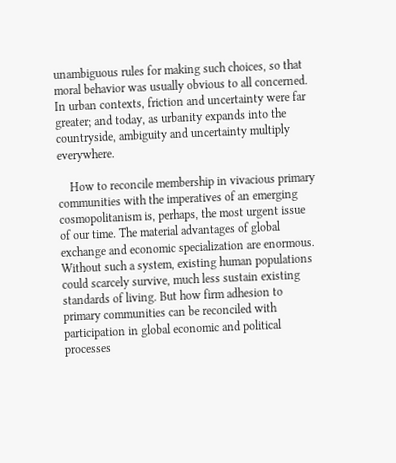unambiguous rules for making such choices, so that moral behavior was usually obvious to all concerned. In urban contexts, friction and uncertainty were far greater; and today, as urbanity expands into the countryside, ambiguity and uncertainty multiply everywhere.

    How to reconcile membership in vivacious primary communities with the imperatives of an emerging cosmopolitanism is, perhaps, the most urgent issue of our time. The material advantages of global exchange and economic specialization are enormous. Without such a system, existing human populations could scarcely survive, much less sustain existing standards of living. But how firm adhesion to primary communities can be reconciled with participation in global economic and political processes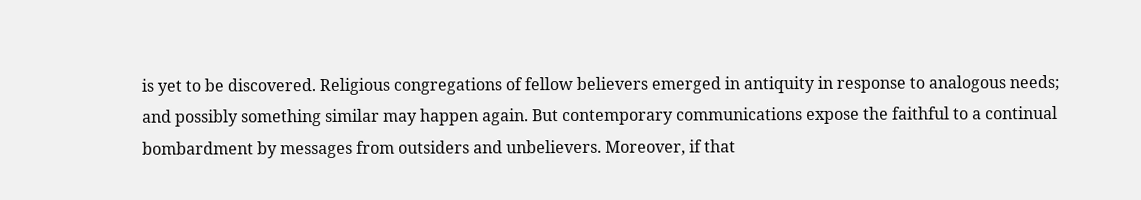is yet to be discovered. Religious congregations of fellow believers emerged in antiquity in response to analogous needs; and possibly something similar may happen again. But contemporary communications expose the faithful to a continual bombardment by messages from outsiders and unbelievers. Moreover, if that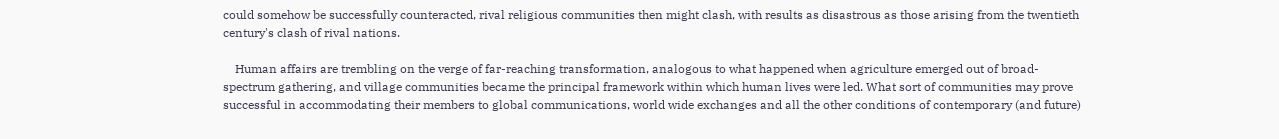could somehow be successfully counteracted, rival religious communities then might clash, with results as disastrous as those arising from the twentieth century's clash of rival nations.

    Human affairs are trembling on the verge of far-reaching transformation, analogous to what happened when agriculture emerged out of broad-spectrum gathering, and village communities became the principal framework within which human lives were led. What sort of communities may prove successful in accommodating their members to global communications, world wide exchanges and all the other conditions of contemporary (and future)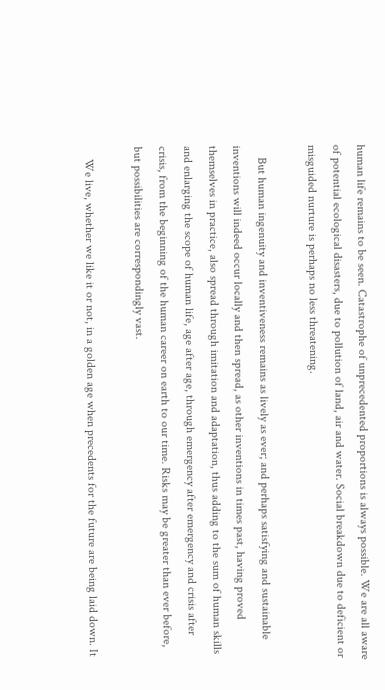human life remains to be seen. Catastrophe of unprecedented proportions is always possible. We are all aware of potential ecological disasters, due to pollution of land, air and water. Social breakdown due to deficient or misguided nurture is perhaps no less threatening.

    But human ingenuity and inventiveness remains as lively as ever; and perhaps satisfying and sustainable inventions will indeed occur locally and then spread, as other inventions in times past, having proved themselves in practice, also spread through imitation and adaptation, thus adding to the sum of human skills and enlarging the scope of human life, age after age, through emergency after emergency and crisis after crisis, from the beginning of the human career on earth to our time. Risks may be greater than ever before, but possibilities are correspondingly vast.

    We live, whether we like it or not, in a golden age when precedents for the future are being laid down. It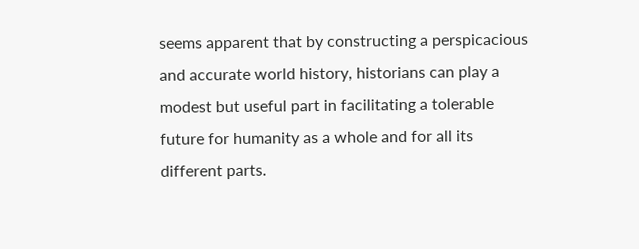seems apparent that by constructing a perspicacious and accurate world history, historians can play a modest but useful part in facilitating a tolerable future for humanity as a whole and for all its different parts.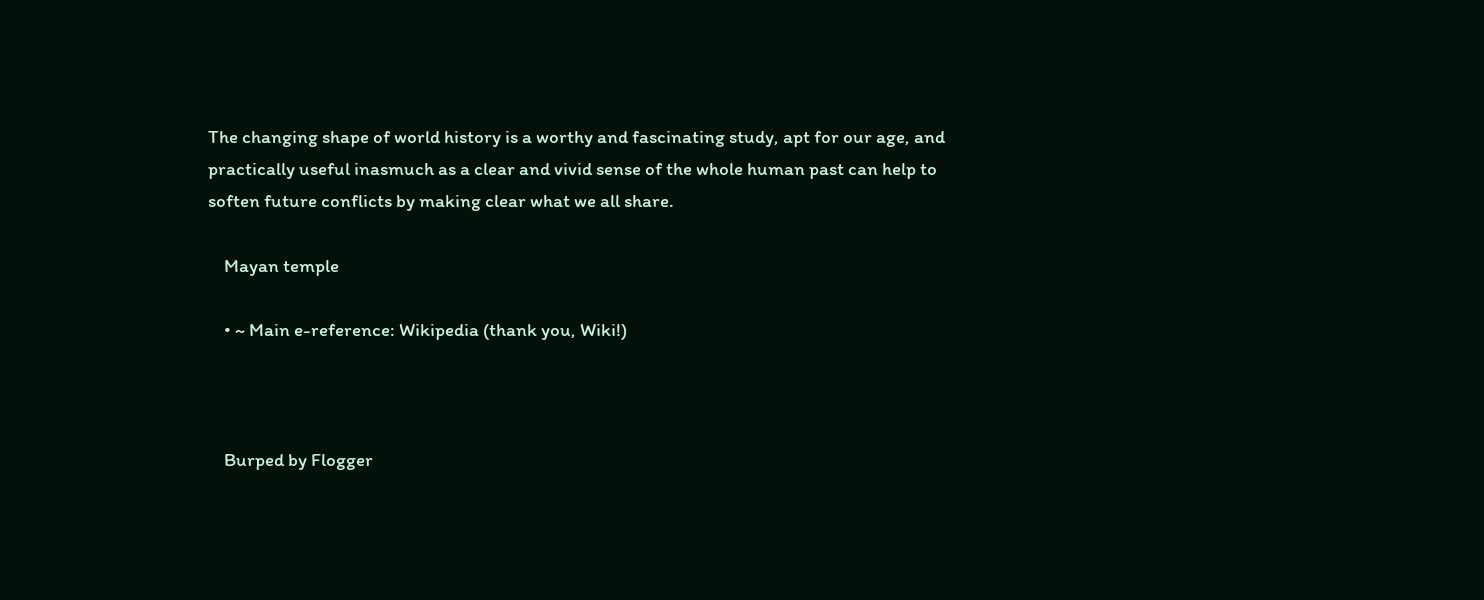The changing shape of world history is a worthy and fascinating study, apt for our age, and practically useful inasmuch as a clear and vivid sense of the whole human past can help to soften future conflicts by making clear what we all share.

    Mayan temple

    • ~ Main e-reference: Wikipedia (thank you, Wiki!)



    Burped by Flogger